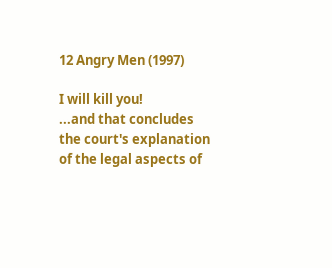12 Angry Men (1997)

I will kill you!
...and that concludes
the court's explanation
of the legal aspects of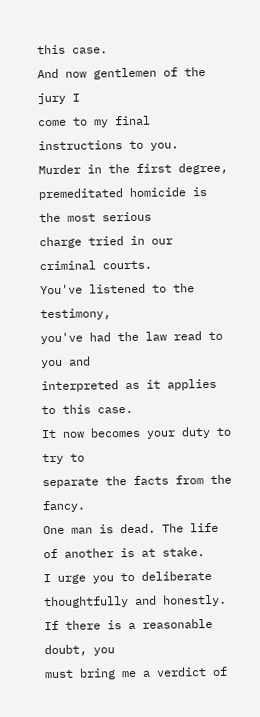this case.
And now gentlemen of the jury I
come to my final instructions to you.
Murder in the first degree,
premeditated homicide is the most serious
charge tried in our criminal courts.
You've listened to the testimony,
you've had the law read to you and
interpreted as it applies to this case.
It now becomes your duty to try to
separate the facts from the fancy.
One man is dead. The life
of another is at stake.
I urge you to deliberate
thoughtfully and honestly.
If there is a reasonable doubt, you
must bring me a verdict of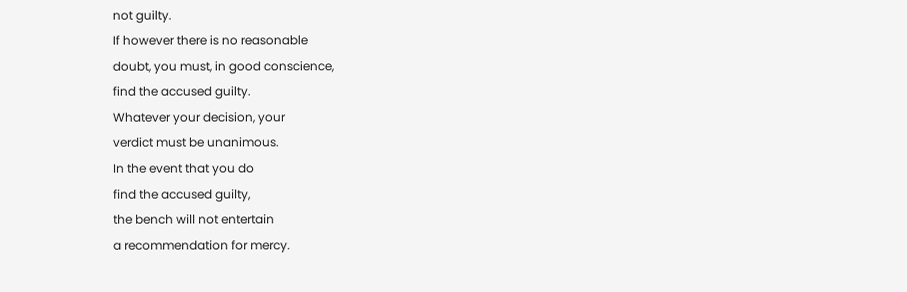not guilty.
If however there is no reasonable
doubt, you must, in good conscience,
find the accused guilty.
Whatever your decision, your
verdict must be unanimous.
In the event that you do
find the accused guilty,
the bench will not entertain
a recommendation for mercy.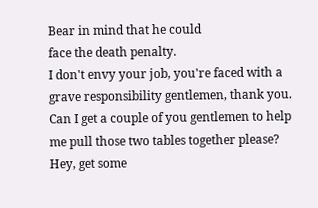Bear in mind that he could
face the death penalty.
I don't envy your job, you're faced with a
grave responsibility gentlemen, thank you.
Can I get a couple of you gentlemen to help
me pull those two tables together please?
Hey, get some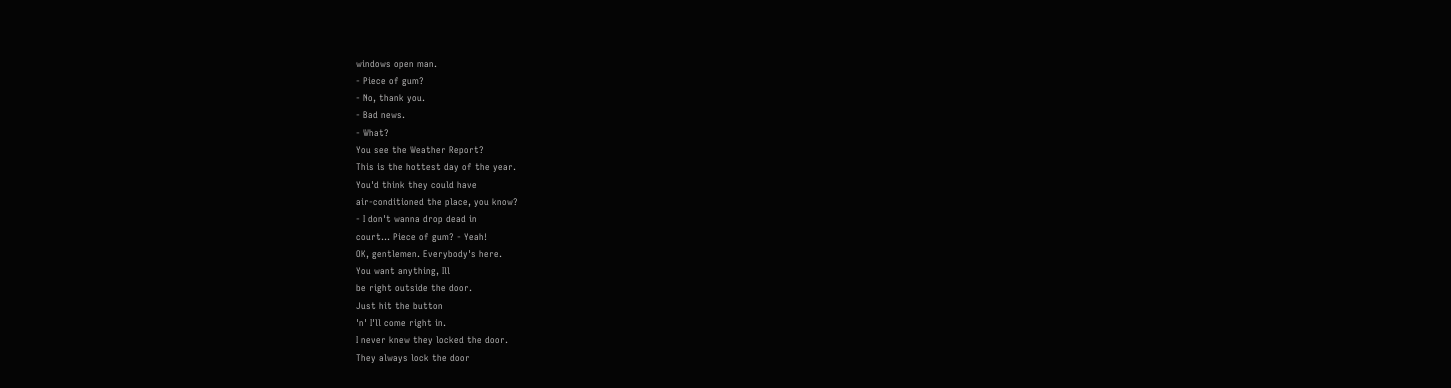windows open man.
- Piece of gum?
- No, thank you.
- Bad news.
- What?
You see the Weather Report?
This is the hottest day of the year.
You'd think they could have
air-conditioned the place, you know?
- I don't wanna drop dead in
court... Piece of gum? - Yeah!
OK, gentlemen. Everybody's here.
You want anything, Ill
be right outside the door.
Just hit the button
'n' I'll come right in.
I never knew they locked the door.
They always lock the door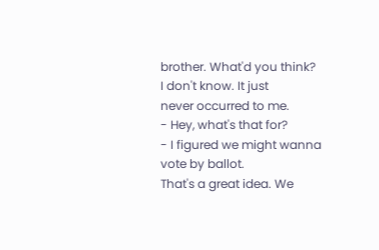brother. What'd you think?
I don't know. It just
never occurred to me.
- Hey, what's that for?
- I figured we might wanna vote by ballot.
That's a great idea. We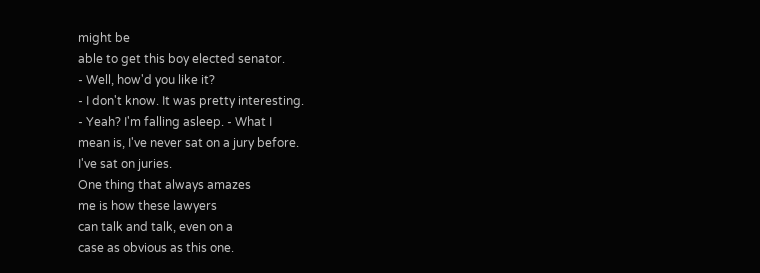might be
able to get this boy elected senator.
- Well, how'd you like it?
- I don't know. It was pretty interesting.
- Yeah? I'm falling asleep. - What I
mean is, I've never sat on a jury before.
I've sat on juries.
One thing that always amazes
me is how these lawyers
can talk and talk, even on a
case as obvious as this one.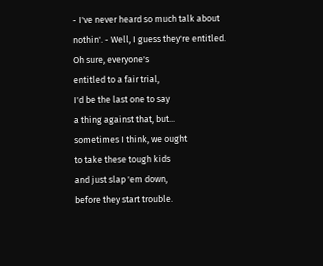- I've never heard so much talk about
nothin'. - Well, I guess they're entitled.
Oh sure, everyone's
entitled to a fair trial,
I'd be the last one to say
a thing against that, but...
sometimes I think, we ought
to take these tough kids
and just slap 'em down,
before they start trouble.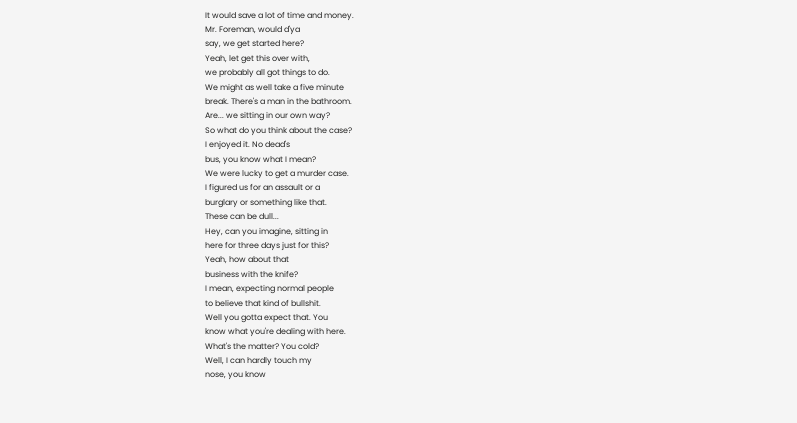It would save a lot of time and money.
Mr. Foreman, would d'ya
say, we get started here?
Yeah, let get this over with,
we probably all got things to do.
We might as well take a five minute
break. There's a man in the bathroom.
Are... we sitting in our own way?
So what do you think about the case?
I enjoyed it. No dead's
bus, you know what I mean?
We were lucky to get a murder case.
I figured us for an assault or a
burglary or something like that.
These can be dull...
Hey, can you imagine, sitting in
here for three days just for this?
Yeah, how about that
business with the knife?
I mean, expecting normal people
to believe that kind of bullshit.
Well you gotta expect that. You
know what you're dealing with here.
What's the matter? You cold?
Well, I can hardly touch my
nose, you know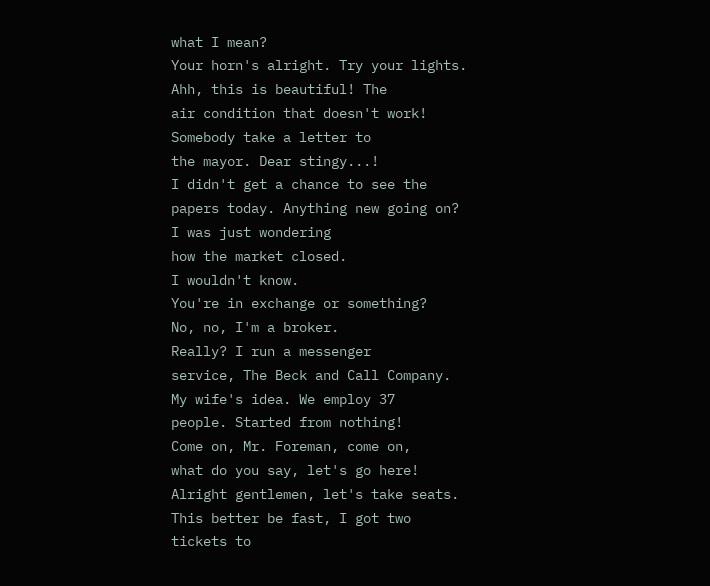what I mean?
Your horn's alright. Try your lights.
Ahh, this is beautiful! The
air condition that doesn't work!
Somebody take a letter to
the mayor. Dear stingy...!
I didn't get a chance to see the
papers today. Anything new going on?
I was just wondering
how the market closed.
I wouldn't know.
You're in exchange or something?
No, no, I'm a broker.
Really? I run a messenger
service, The Beck and Call Company.
My wife's idea. We employ 37
people. Started from nothing!
Come on, Mr. Foreman, come on,
what do you say, let's go here!
Alright gentlemen, let's take seats.
This better be fast, I got two
tickets to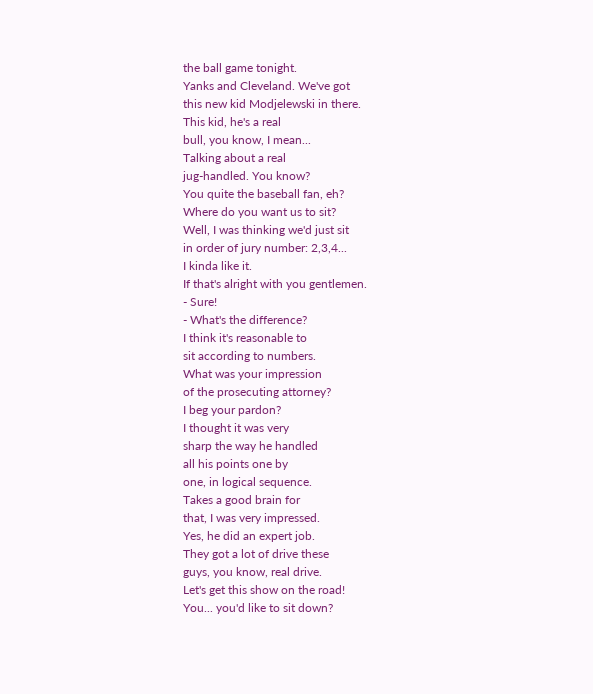the ball game tonight.
Yanks and Cleveland. We've got
this new kid Modjelewski in there.
This kid, he's a real
bull, you know, I mean...
Talking about a real
jug-handled. You know?
You quite the baseball fan, eh?
Where do you want us to sit?
Well, I was thinking we'd just sit
in order of jury number: 2,3,4...
I kinda like it.
If that's alright with you gentlemen.
- Sure!
- What's the difference?
I think it's reasonable to
sit according to numbers.
What was your impression
of the prosecuting attorney?
I beg your pardon?
I thought it was very
sharp the way he handled
all his points one by
one, in logical sequence.
Takes a good brain for
that, I was very impressed.
Yes, he did an expert job.
They got a lot of drive these
guys, you know, real drive.
Let's get this show on the road!
You... you'd like to sit down?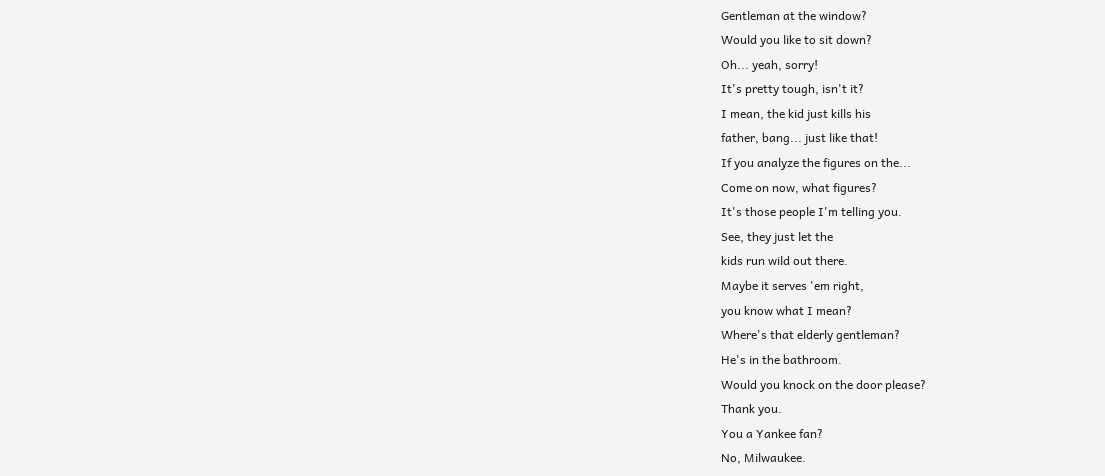Gentleman at the window?
Would you like to sit down?
Oh... yeah, sorry!
It's pretty tough, isn't it?
I mean, the kid just kills his
father, bang... just like that!
If you analyze the figures on the...
Come on now, what figures?
It's those people I'm telling you.
See, they just let the
kids run wild out there.
Maybe it serves 'em right,
you know what I mean?
Where's that elderly gentleman?
He's in the bathroom.
Would you knock on the door please?
Thank you.
You a Yankee fan?
No, Milwaukee.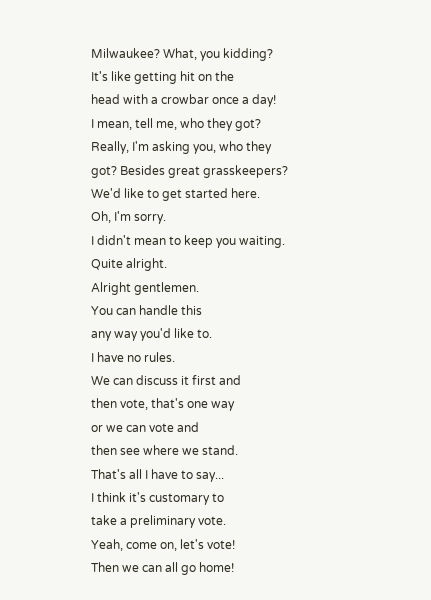Milwaukee? What, you kidding?
It's like getting hit on the
head with a crowbar once a day!
I mean, tell me, who they got?
Really, I'm asking you, who they
got? Besides great grasskeepers?
We'd like to get started here.
Oh, I'm sorry.
I didn't mean to keep you waiting.
Quite alright.
Alright gentlemen.
You can handle this
any way you'd like to.
I have no rules.
We can discuss it first and
then vote, that's one way
or we can vote and
then see where we stand.
That's all I have to say...
I think it's customary to
take a preliminary vote.
Yeah, come on, let's vote!
Then we can all go home!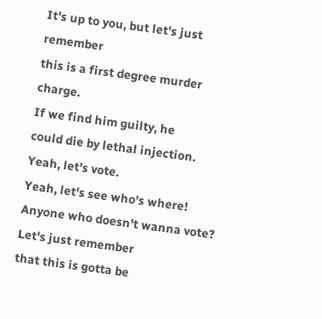It's up to you, but let's just remember
this is a first degree murder charge.
If we find him guilty, he
could die by lethal injection.
Yeah, let's vote.
Yeah, let's see who's where!
Anyone who doesn't wanna vote?
Let's just remember
that this is gotta be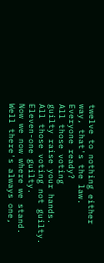twelve to nothing either
way, that's the law.
Everyone ready?
All those voting
guilty raise your hands.
All those voting not guilty.
Eleven-one guilty.
Now we now where we stand.
Well there's always one,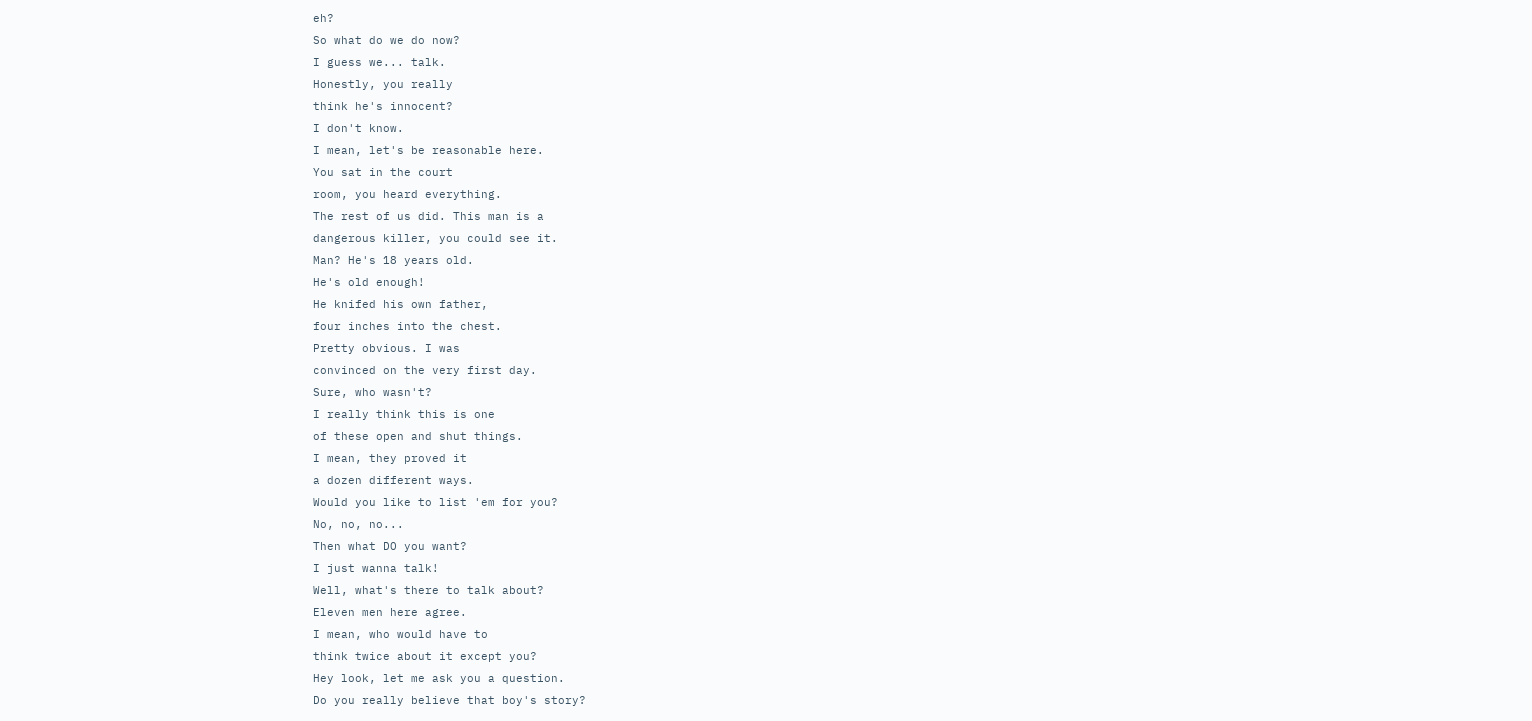eh?
So what do we do now?
I guess we... talk.
Honestly, you really
think he's innocent?
I don't know.
I mean, let's be reasonable here.
You sat in the court
room, you heard everything.
The rest of us did. This man is a
dangerous killer, you could see it.
Man? He's 18 years old.
He's old enough!
He knifed his own father,
four inches into the chest.
Pretty obvious. I was
convinced on the very first day.
Sure, who wasn't?
I really think this is one
of these open and shut things.
I mean, they proved it
a dozen different ways.
Would you like to list 'em for you?
No, no, no...
Then what DO you want?
I just wanna talk!
Well, what's there to talk about?
Eleven men here agree.
I mean, who would have to
think twice about it except you?
Hey look, let me ask you a question.
Do you really believe that boy's story?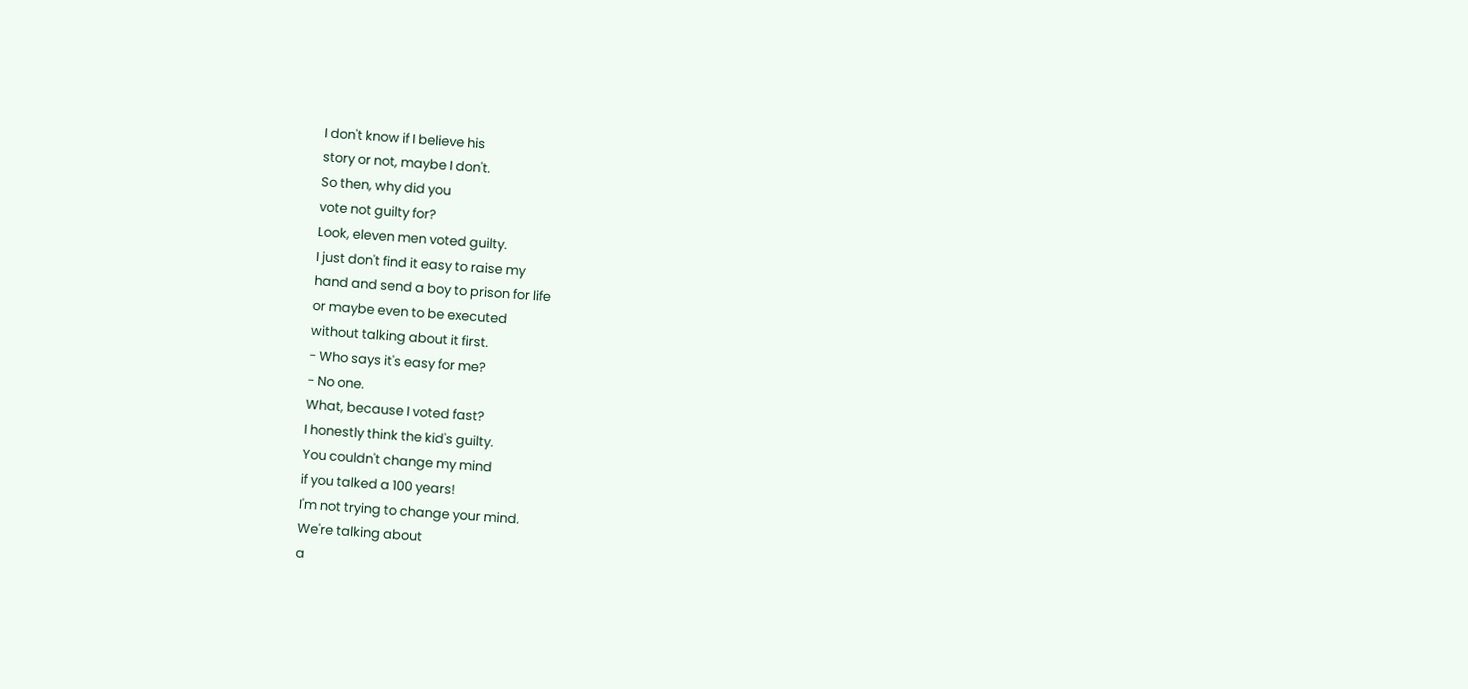I don't know if I believe his
story or not, maybe I don't.
So then, why did you
vote not guilty for?
Look, eleven men voted guilty.
I just don't find it easy to raise my
hand and send a boy to prison for life
or maybe even to be executed
without talking about it first.
- Who says it's easy for me?
- No one.
What, because I voted fast?
I honestly think the kid's guilty.
You couldn't change my mind
if you talked a 100 years!
I'm not trying to change your mind.
We're talking about
a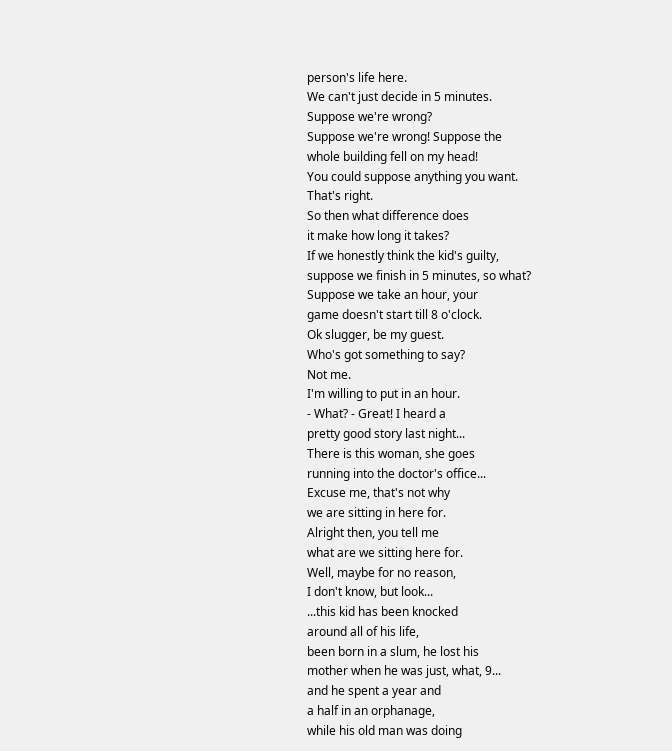person's life here.
We can't just decide in 5 minutes.
Suppose we're wrong?
Suppose we're wrong! Suppose the
whole building fell on my head!
You could suppose anything you want.
That's right.
So then what difference does
it make how long it takes?
If we honestly think the kid's guilty,
suppose we finish in 5 minutes, so what?
Suppose we take an hour, your
game doesn't start till 8 o'clock.
Ok slugger, be my guest.
Who's got something to say?
Not me.
I'm willing to put in an hour.
- What? - Great! I heard a
pretty good story last night...
There is this woman, she goes
running into the doctor's office...
Excuse me, that's not why
we are sitting in here for.
Alright then, you tell me
what are we sitting here for.
Well, maybe for no reason,
I don't know, but look...
...this kid has been knocked
around all of his life,
been born in a slum, he lost his
mother when he was just, what, 9...
and he spent a year and
a half in an orphanage,
while his old man was doing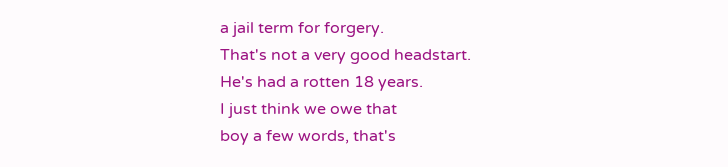a jail term for forgery.
That's not a very good headstart.
He's had a rotten 18 years.
I just think we owe that
boy a few words, that's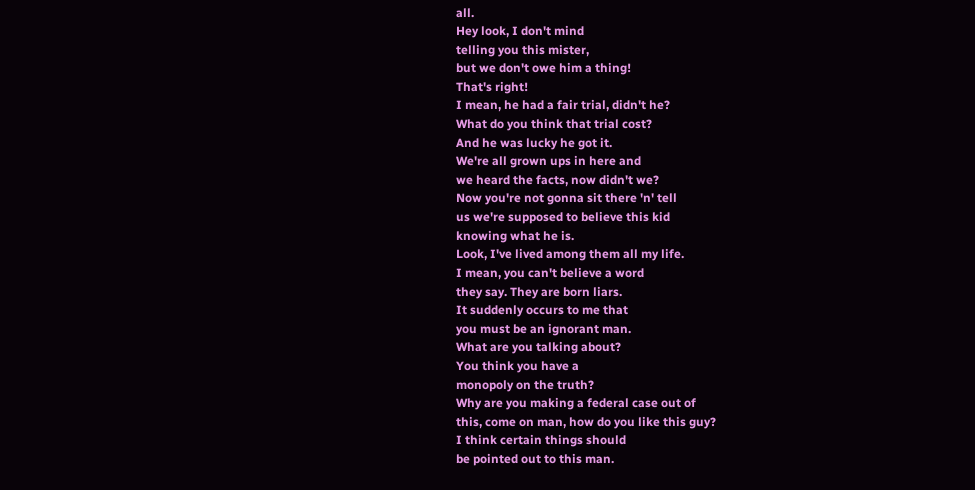all.
Hey look, I don't mind
telling you this mister,
but we don't owe him a thing!
That's right!
I mean, he had a fair trial, didn't he?
What do you think that trial cost?
And he was lucky he got it.
We're all grown ups in here and
we heard the facts, now didn't we?
Now you're not gonna sit there 'n' tell
us we're supposed to believe this kid
knowing what he is.
Look, I've lived among them all my life.
I mean, you can't believe a word
they say. They are born liars.
It suddenly occurs to me that
you must be an ignorant man.
What are you talking about?
You think you have a
monopoly on the truth?
Why are you making a federal case out of
this, come on man, how do you like this guy?
I think certain things should
be pointed out to this man.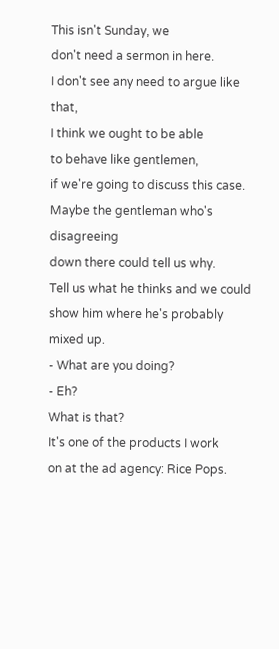This isn't Sunday, we
don't need a sermon in here.
I don't see any need to argue like that,
I think we ought to be able
to behave like gentlemen,
if we're going to discuss this case.
Maybe the gentleman who's disagreeing
down there could tell us why.
Tell us what he thinks and we could
show him where he's probably mixed up.
- What are you doing?
- Eh?
What is that?
It's one of the products I work
on at the ad agency: Rice Pops.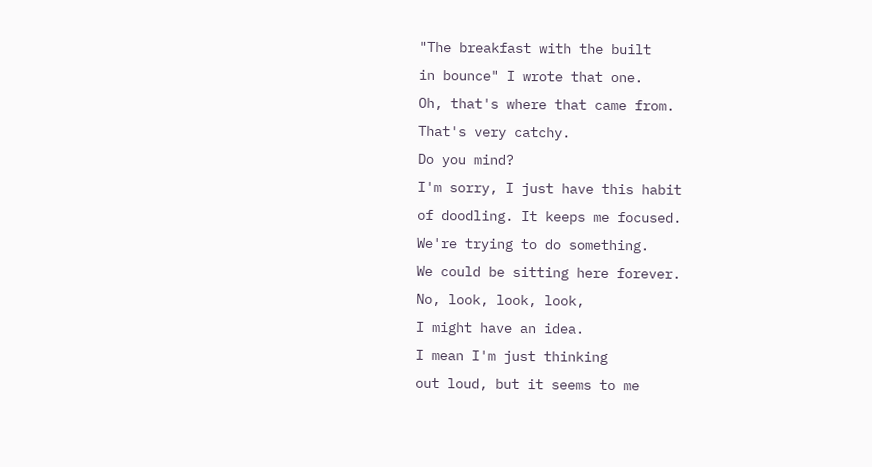"The breakfast with the built
in bounce" I wrote that one.
Oh, that's where that came from.
That's very catchy.
Do you mind?
I'm sorry, I just have this habit
of doodling. It keeps me focused.
We're trying to do something.
We could be sitting here forever.
No, look, look, look,
I might have an idea.
I mean I'm just thinking
out loud, but it seems to me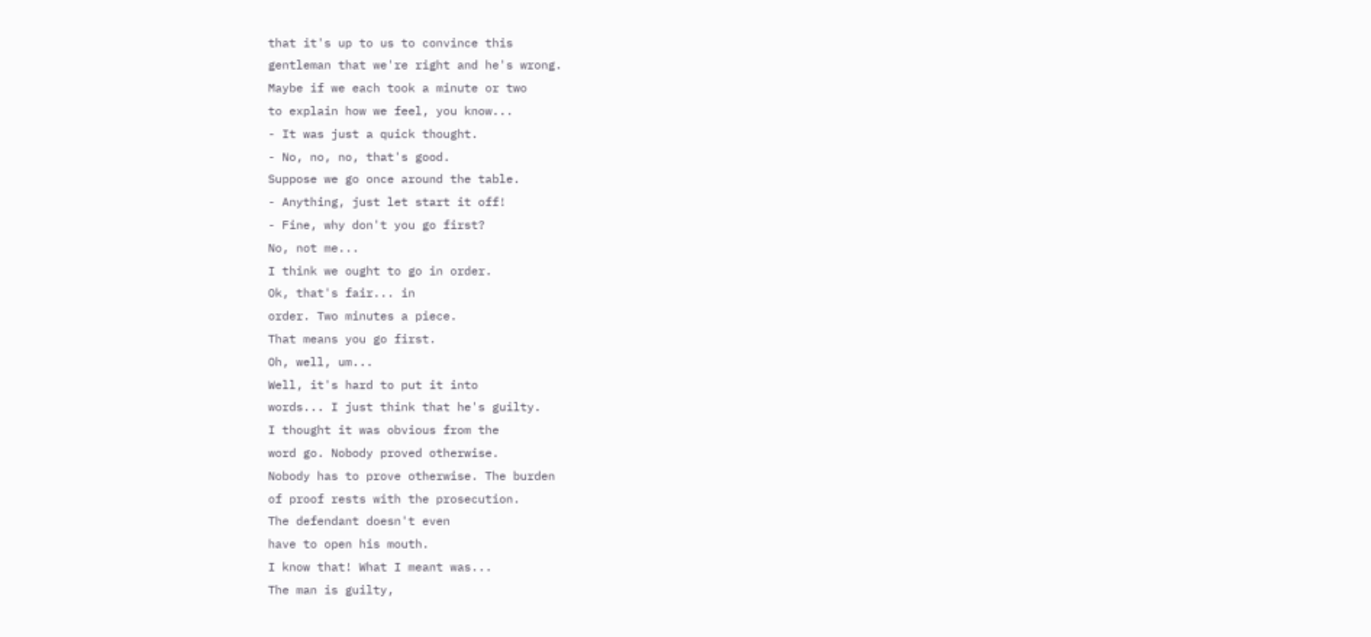that it's up to us to convince this
gentleman that we're right and he's wrong.
Maybe if we each took a minute or two
to explain how we feel, you know...
- It was just a quick thought.
- No, no, no, that's good.
Suppose we go once around the table.
- Anything, just let start it off!
- Fine, why don't you go first?
No, not me...
I think we ought to go in order.
Ok, that's fair... in
order. Two minutes a piece.
That means you go first.
Oh, well, um...
Well, it's hard to put it into
words... I just think that he's guilty.
I thought it was obvious from the
word go. Nobody proved otherwise.
Nobody has to prove otherwise. The burden
of proof rests with the prosecution.
The defendant doesn't even
have to open his mouth.
I know that! What I meant was...
The man is guilty,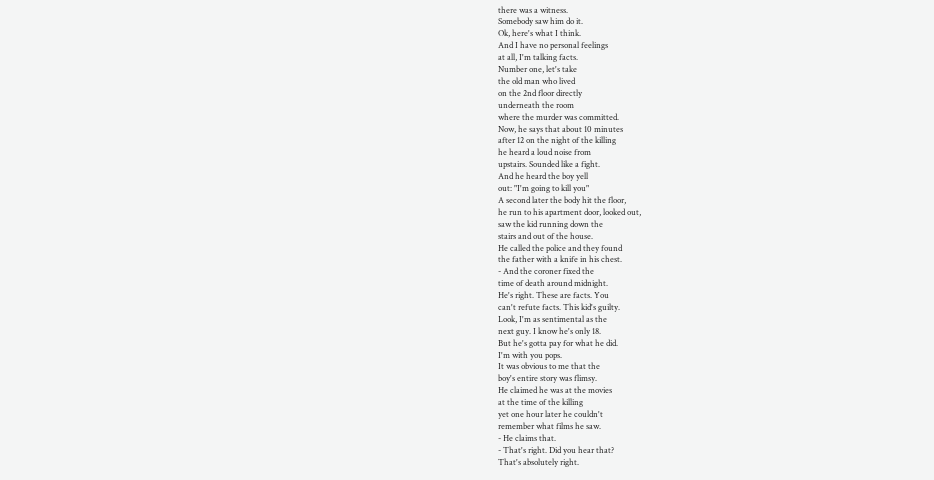there was a witness.
Somebody saw him do it.
Ok, here's what I think.
And I have no personal feelings
at all, I'm talking facts.
Number one, let's take
the old man who lived
on the 2nd floor directly
underneath the room
where the murder was committed.
Now, he says that about 10 minutes
after 12 on the night of the killing
he heard a loud noise from
upstairs. Sounded like a fight.
And he heard the boy yell
out: "I'm going to kill you"
A second later the body hit the floor,
he run to his apartment door, looked out,
saw the kid running down the
stairs and out of the house.
He called the police and they found
the father with a knife in his chest.
- And the coroner fixed the
time of death around midnight.
He's right. These are facts. You
can't refute facts. This kid's guilty.
Look, I'm as sentimental as the
next guy. I know he's only 18.
But he's gotta pay for what he did.
I'm with you pops.
It was obvious to me that the
boy's entire story was flimsy.
He claimed he was at the movies
at the time of the killing
yet one hour later he couldn't
remember what films he saw.
- He claims that.
- That's right. Did you hear that?
That's absolutely right.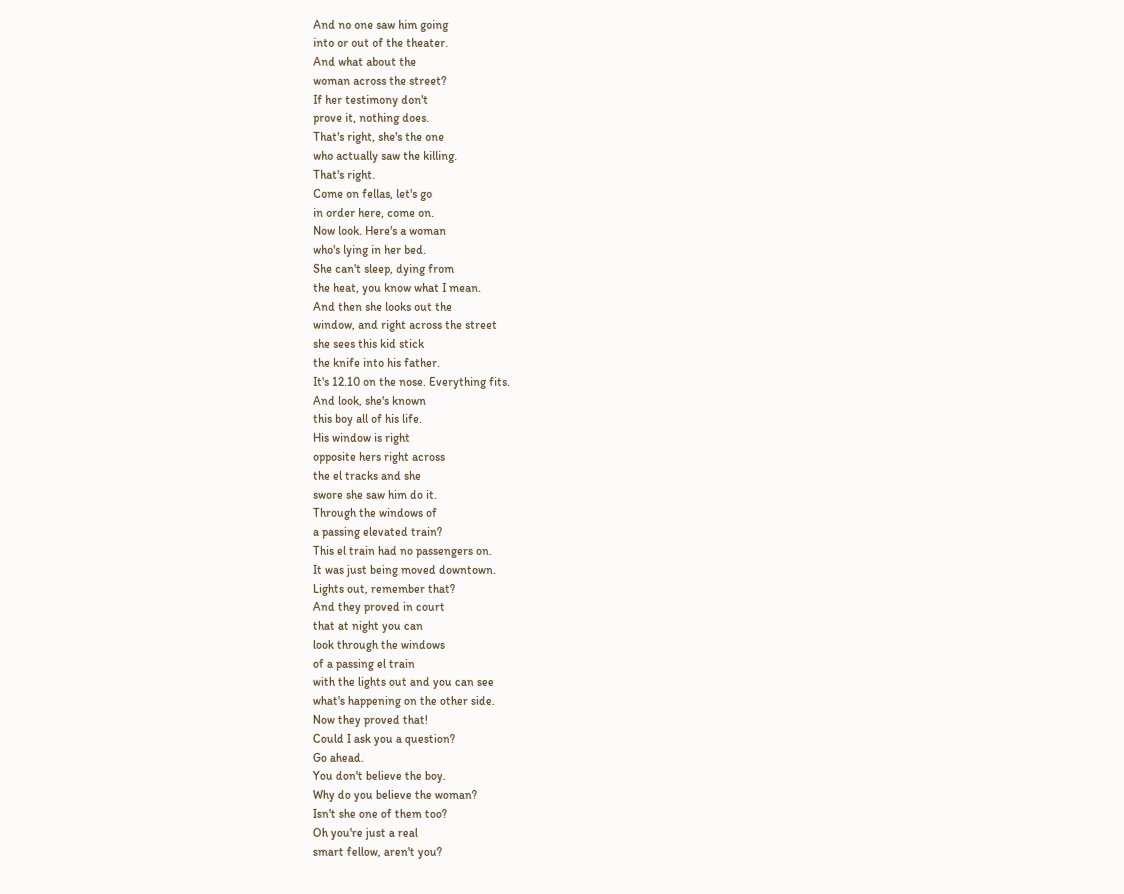And no one saw him going
into or out of the theater.
And what about the
woman across the street?
If her testimony don't
prove it, nothing does.
That's right, she's the one
who actually saw the killing.
That's right.
Come on fellas, let's go
in order here, come on.
Now look. Here's a woman
who's lying in her bed.
She can't sleep, dying from
the heat, you know what I mean.
And then she looks out the
window, and right across the street
she sees this kid stick
the knife into his father.
It's 12.10 on the nose. Everything fits.
And look, she's known
this boy all of his life.
His window is right
opposite hers right across
the el tracks and she
swore she saw him do it.
Through the windows of
a passing elevated train?
This el train had no passengers on.
It was just being moved downtown.
Lights out, remember that?
And they proved in court
that at night you can
look through the windows
of a passing el train
with the lights out and you can see
what's happening on the other side.
Now they proved that!
Could I ask you a question?
Go ahead.
You don't believe the boy.
Why do you believe the woman?
Isn't she one of them too?
Oh you're just a real
smart fellow, aren't you?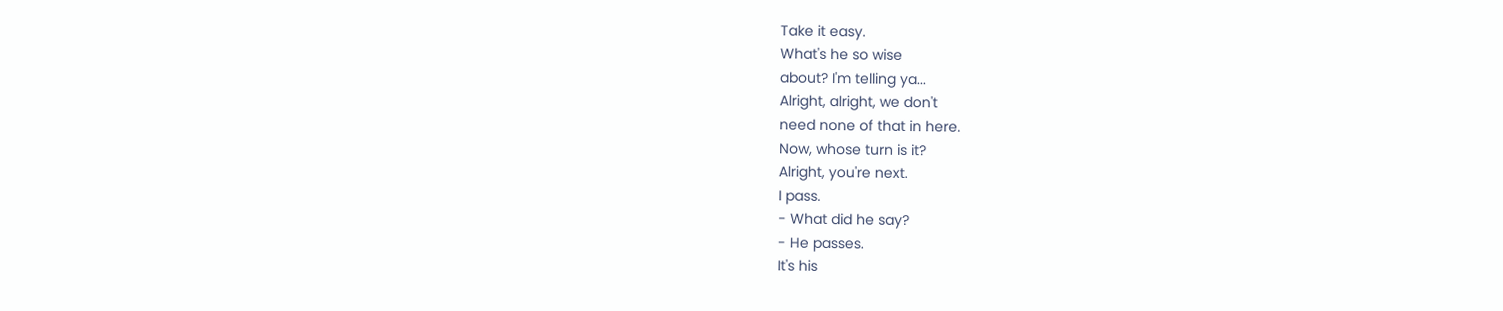Take it easy.
What's he so wise
about? I'm telling ya...
Alright, alright, we don't
need none of that in here.
Now, whose turn is it?
Alright, you're next.
I pass.
- What did he say?
- He passes.
It's his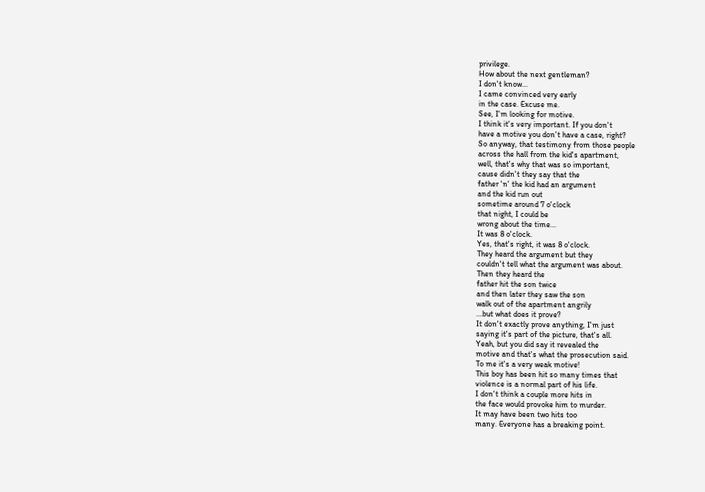privilege.
How about the next gentleman?
I don't know...
I came convinced very early
in the case. Excuse me.
See, I'm looking for motive.
I think it's very important. If you don't
have a motive you don't have a case, right?
So anyway, that testimony from those people
across the hall from the kid's apartment,
well, that's why that was so important,
cause didn't they say that the
father 'n' the kid had an argument
and the kid run out
sometime around 7 o'clock
that night, I could be
wrong about the time...
It was 8 o'clock.
Yes, that's right, it was 8 o'clock.
They heard the argument but they
couldn't tell what the argument was about.
Then they heard the
father hit the son twice
and then later they saw the son
walk out of the apartment angrily
...but what does it prove?
It don't exactly prove anything, I'm just
saying it's part of the picture, that's all.
Yeah, but you did say it revealed the
motive and that's what the prosecution said.
To me it's a very weak motive!
This boy has been hit so many times that
violence is a normal part of his life.
I don't think a couple more hits in
the face would provoke him to murder.
It may have been two hits too
many. Everyone has a breaking point.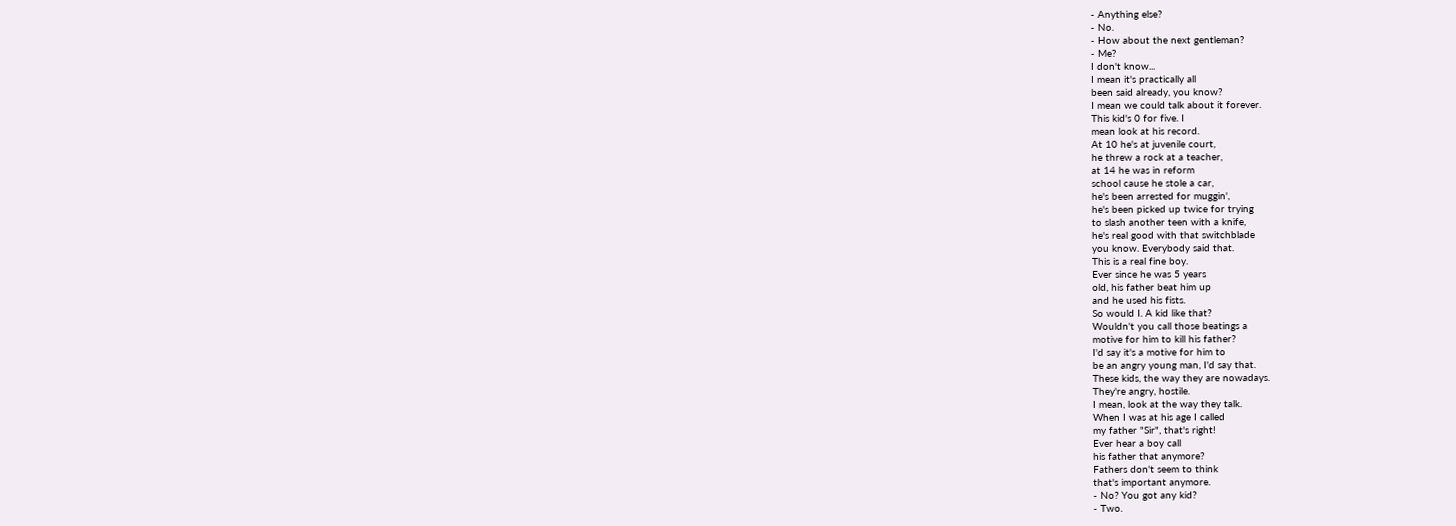- Anything else?
- No.
- How about the next gentleman?
- Me?
I don't know...
I mean it's practically all
been said already, you know?
I mean we could talk about it forever.
This kid's 0 for five. I
mean look at his record.
At 10 he's at juvenile court,
he threw a rock at a teacher,
at 14 he was in reform
school cause he stole a car,
he's been arrested for muggin',
he's been picked up twice for trying
to slash another teen with a knife,
he's real good with that switchblade
you know. Everybody said that.
This is a real fine boy.
Ever since he was 5 years
old, his father beat him up
and he used his fists.
So would I. A kid like that?
Wouldn't you call those beatings a
motive for him to kill his father?
I'd say it's a motive for him to
be an angry young man, I'd say that.
These kids, the way they are nowadays.
They're angry, hostile.
I mean, look at the way they talk.
When I was at his age I called
my father "Sir", that's right!
Ever hear a boy call
his father that anymore?
Fathers don't seem to think
that's important anymore.
- No? You got any kid?
- Two.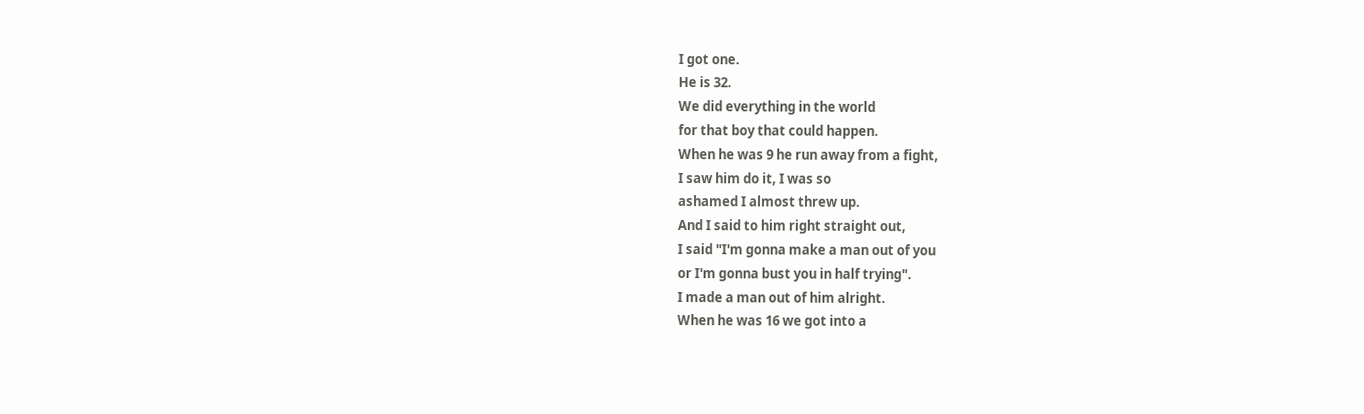I got one.
He is 32.
We did everything in the world
for that boy that could happen.
When he was 9 he run away from a fight,
I saw him do it, I was so
ashamed I almost threw up.
And I said to him right straight out,
I said "I'm gonna make a man out of you
or I'm gonna bust you in half trying".
I made a man out of him alright.
When he was 16 we got into a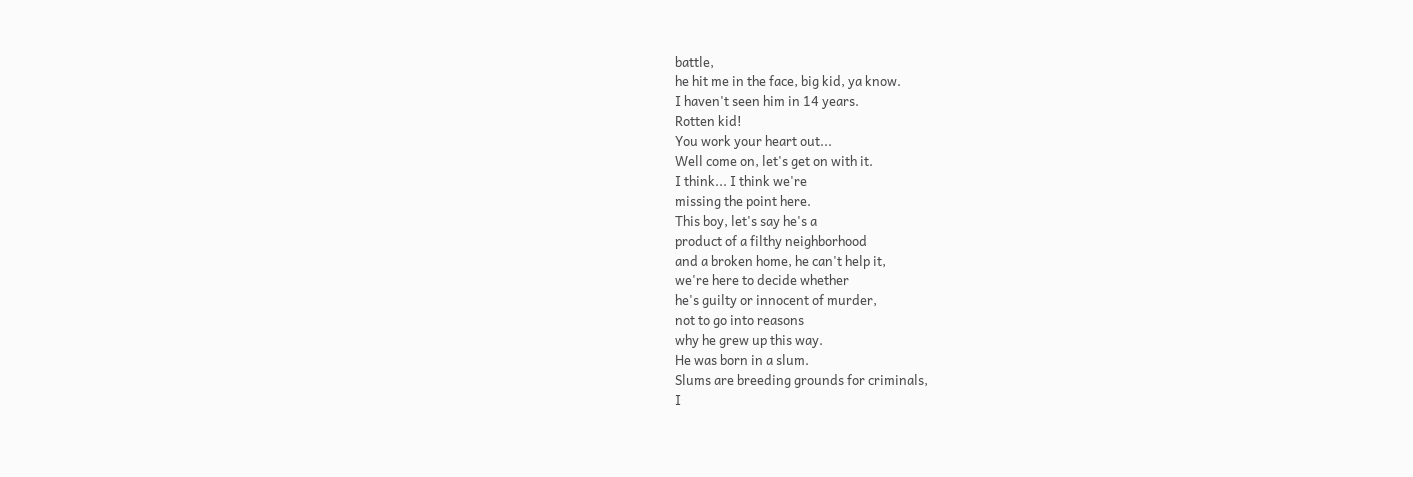battle,
he hit me in the face, big kid, ya know.
I haven't seen him in 14 years.
Rotten kid!
You work your heart out...
Well come on, let's get on with it.
I think... I think we're
missing the point here.
This boy, let's say he's a
product of a filthy neighborhood
and a broken home, he can't help it,
we're here to decide whether
he's guilty or innocent of murder,
not to go into reasons
why he grew up this way.
He was born in a slum.
Slums are breeding grounds for criminals,
I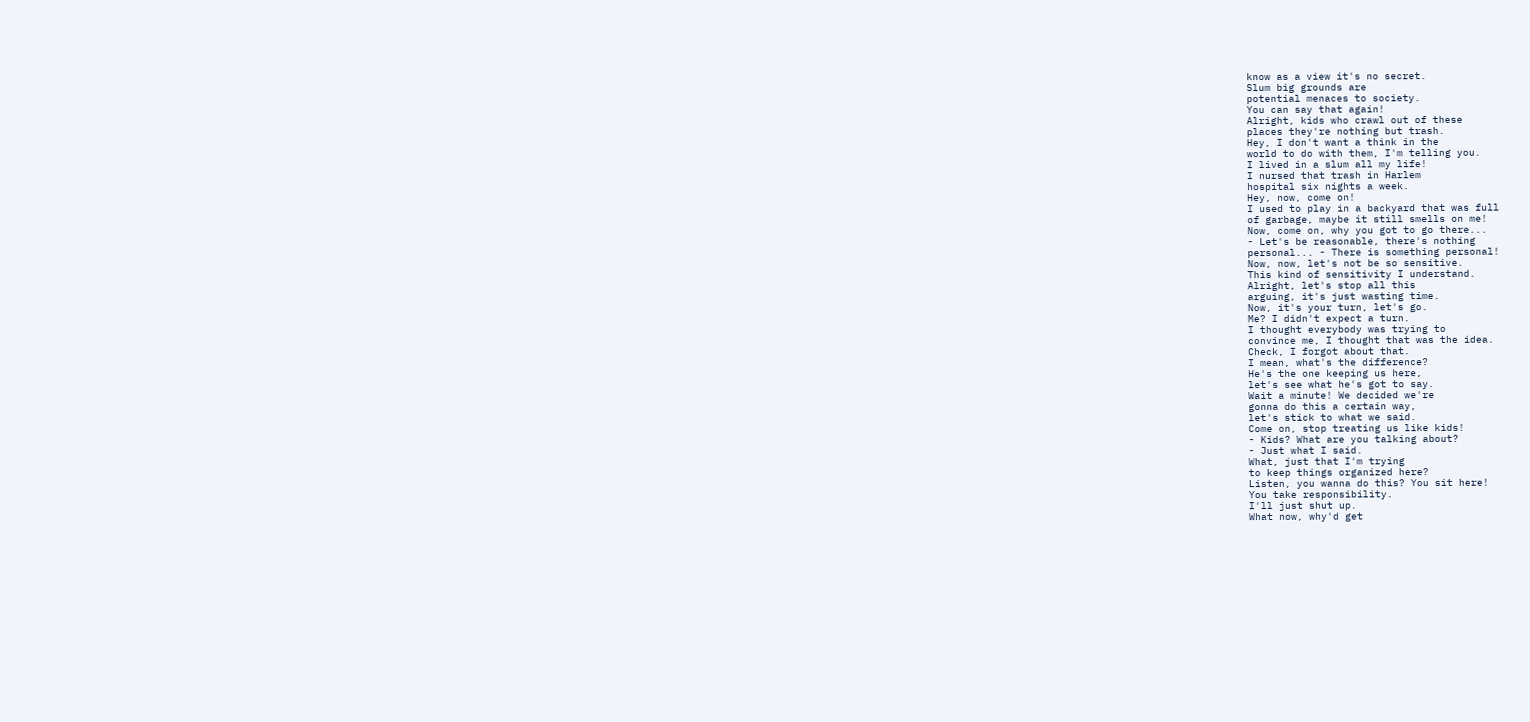know as a view it's no secret.
Slum big grounds are
potential menaces to society.
You can say that again!
Alright, kids who crawl out of these
places they're nothing but trash.
Hey, I don't want a think in the
world to do with them, I'm telling you.
I lived in a slum all my life!
I nursed that trash in Harlem
hospital six nights a week.
Hey, now, come on!
I used to play in a backyard that was full
of garbage, maybe it still smells on me!
Now, come on, why you got to go there...
- Let's be reasonable, there's nothing
personal... - There is something personal!
Now, now, let's not be so sensitive.
This kind of sensitivity I understand.
Alright, let's stop all this
arguing, it's just wasting time.
Now, it's your turn, let's go.
Me? I didn't expect a turn.
I thought everybody was trying to
convince me, I thought that was the idea.
Check, I forgot about that.
I mean, what's the difference?
He's the one keeping us here,
let's see what he's got to say.
Wait a minute! We decided we're
gonna do this a certain way,
let's stick to what we said.
Come on, stop treating us like kids!
- Kids? What are you talking about?
- Just what I said.
What, just that I'm trying
to keep things organized here?
Listen, you wanna do this? You sit here!
You take responsibility.
I'll just shut up.
What now, why'd get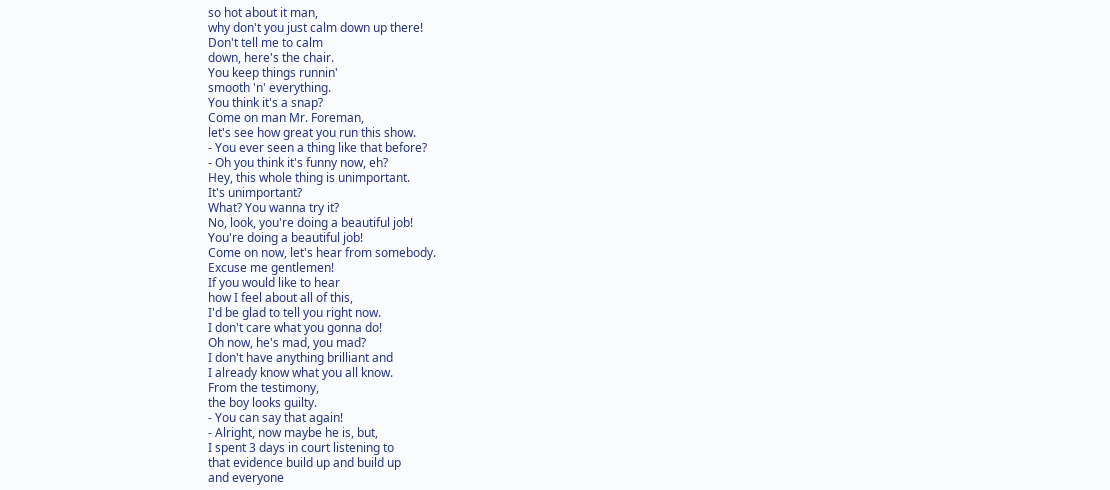so hot about it man,
why don't you just calm down up there!
Don't tell me to calm
down, here's the chair.
You keep things runnin'
smooth 'n' everything.
You think it's a snap?
Come on man Mr. Foreman,
let's see how great you run this show.
- You ever seen a thing like that before?
- Oh you think it's funny now, eh?
Hey, this whole thing is unimportant.
It's unimportant?
What? You wanna try it?
No, look, you're doing a beautiful job!
You're doing a beautiful job!
Come on now, let's hear from somebody.
Excuse me gentlemen!
If you would like to hear
how I feel about all of this,
I'd be glad to tell you right now.
I don't care what you gonna do!
Oh now, he's mad, you mad?
I don't have anything brilliant and
I already know what you all know.
From the testimony,
the boy looks guilty.
- You can say that again!
- Alright, now maybe he is, but,
I spent 3 days in court listening to
that evidence build up and build up
and everyone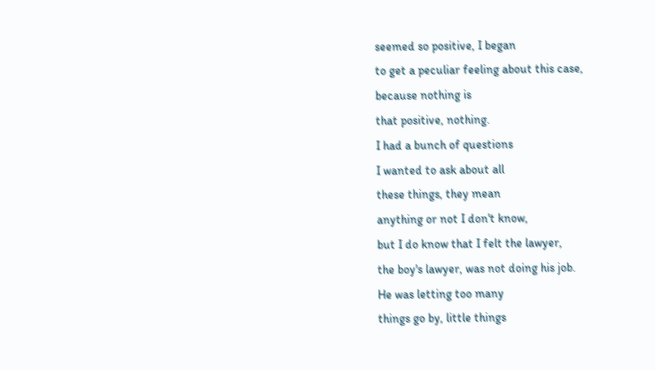seemed so positive, I began
to get a peculiar feeling about this case,
because nothing is
that positive, nothing.
I had a bunch of questions
I wanted to ask about all
these things, they mean
anything or not I don't know,
but I do know that I felt the lawyer,
the boy's lawyer, was not doing his job.
He was letting too many
things go by, little things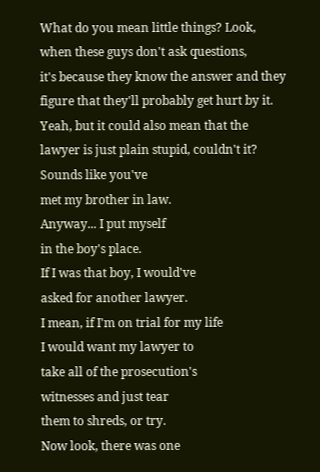What do you mean little things? Look,
when these guys don't ask questions,
it's because they know the answer and they
figure that they'll probably get hurt by it.
Yeah, but it could also mean that the
lawyer is just plain stupid, couldn't it?
Sounds like you've
met my brother in law.
Anyway... I put myself
in the boy's place.
If I was that boy, I would've
asked for another lawyer.
I mean, if I'm on trial for my life
I would want my lawyer to
take all of the prosecution's
witnesses and just tear
them to shreds, or try.
Now look, there was one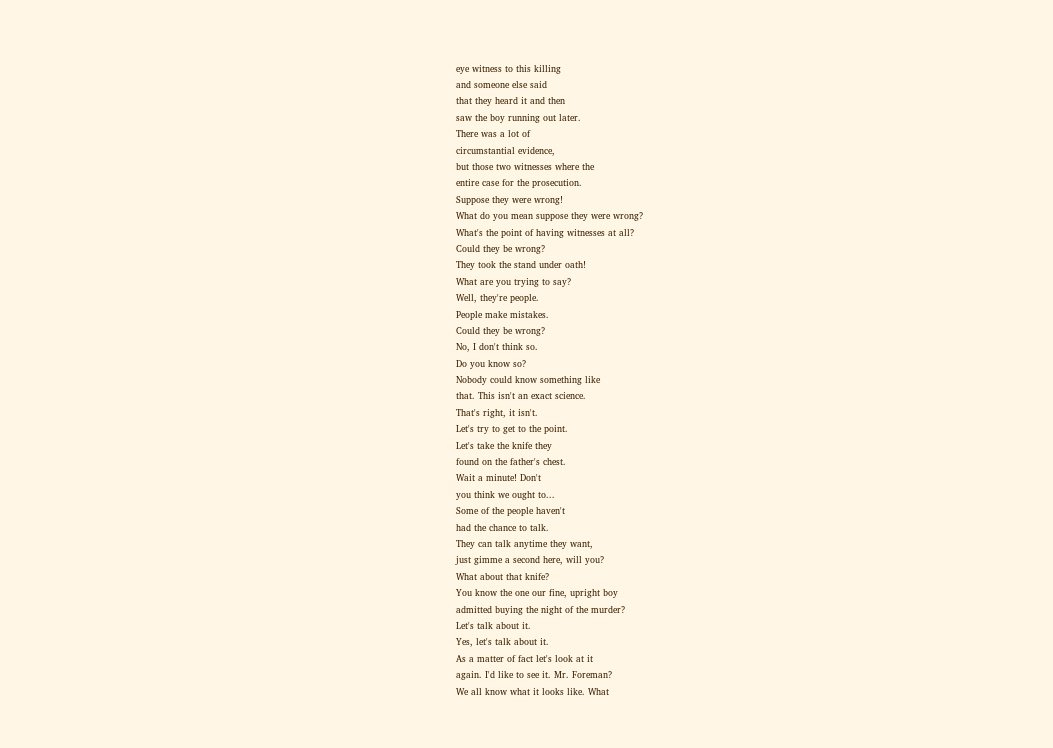eye witness to this killing
and someone else said
that they heard it and then
saw the boy running out later.
There was a lot of
circumstantial evidence,
but those two witnesses where the
entire case for the prosecution.
Suppose they were wrong!
What do you mean suppose they were wrong?
What's the point of having witnesses at all?
Could they be wrong?
They took the stand under oath!
What are you trying to say?
Well, they're people.
People make mistakes.
Could they be wrong?
No, I don't think so.
Do you know so?
Nobody could know something like
that. This isn't an exact science.
That's right, it isn't.
Let's try to get to the point.
Let's take the knife they
found on the father's chest.
Wait a minute! Don't
you think we ought to...
Some of the people haven't
had the chance to talk.
They can talk anytime they want,
just gimme a second here, will you?
What about that knife?
You know the one our fine, upright boy
admitted buying the night of the murder?
Let's talk about it.
Yes, let's talk about it.
As a matter of fact let's look at it
again. I'd like to see it. Mr. Foreman?
We all know what it looks like. What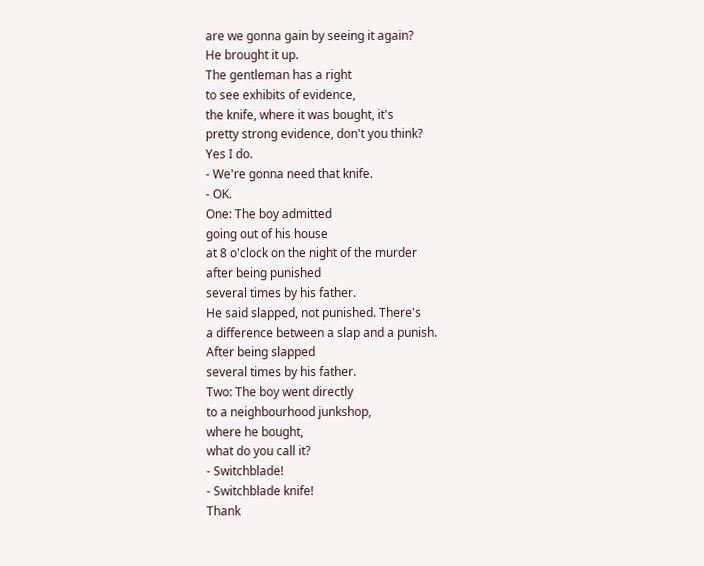are we gonna gain by seeing it again?
He brought it up.
The gentleman has a right
to see exhibits of evidence,
the knife, where it was bought, it's
pretty strong evidence, don't you think?
Yes I do.
- We're gonna need that knife.
- OK.
One: The boy admitted
going out of his house
at 8 o'clock on the night of the murder
after being punished
several times by his father.
He said slapped, not punished. There's
a difference between a slap and a punish.
After being slapped
several times by his father.
Two: The boy went directly
to a neighbourhood junkshop,
where he bought,
what do you call it?
- Switchblade!
- Switchblade knife!
Thank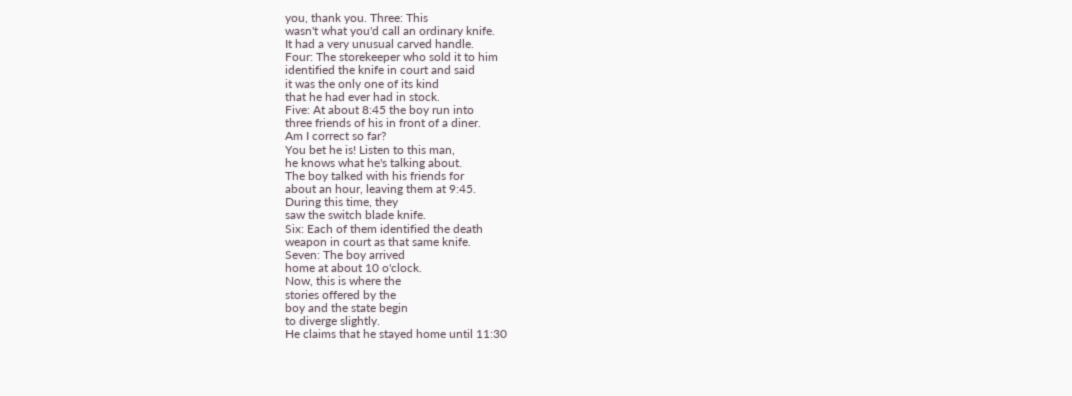you, thank you. Three: This
wasn't what you'd call an ordinary knife.
It had a very unusual carved handle.
Four: The storekeeper who sold it to him
identified the knife in court and said
it was the only one of its kind
that he had ever had in stock.
Five: At about 8:45 the boy run into
three friends of his in front of a diner.
Am I correct so far?
You bet he is! Listen to this man,
he knows what he's talking about.
The boy talked with his friends for
about an hour, leaving them at 9:45.
During this time, they
saw the switch blade knife.
Six: Each of them identified the death
weapon in court as that same knife.
Seven: The boy arrived
home at about 10 o'clock.
Now, this is where the
stories offered by the
boy and the state begin
to diverge slightly.
He claims that he stayed home until 11:30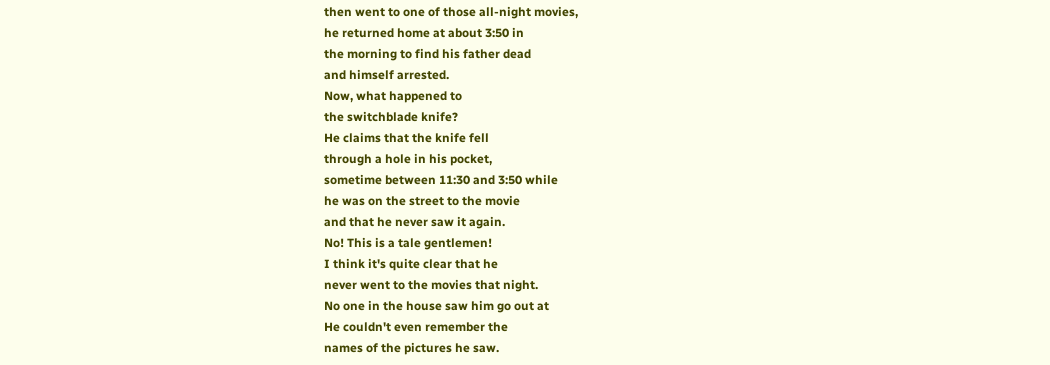then went to one of those all-night movies,
he returned home at about 3:50 in
the morning to find his father dead
and himself arrested.
Now, what happened to
the switchblade knife?
He claims that the knife fell
through a hole in his pocket,
sometime between 11:30 and 3:50 while
he was on the street to the movie
and that he never saw it again.
No! This is a tale gentlemen!
I think it's quite clear that he
never went to the movies that night.
No one in the house saw him go out at
He couldn't even remember the
names of the pictures he saw.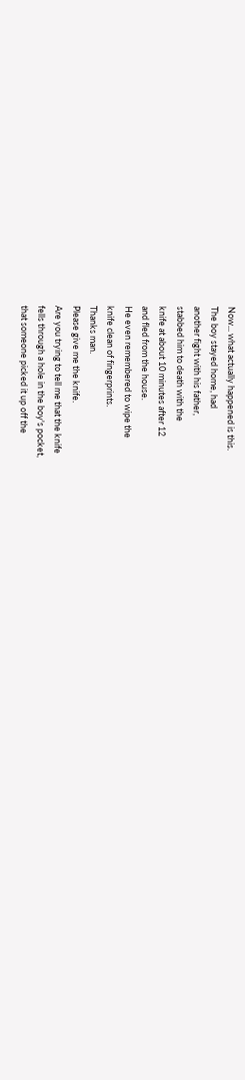Now... what actually happened is this.
The boy stayed home, had
another fight with his father,
stabbed him to death with the
knife at about 10 minutes after 12
and fled from the house.
He even remembered to wipe the
knife clean of fingerprints.
Thanks man.
Please give me the knife.
Are you trying to tell me that the knife
fells through a hole in the boy's pocket,
that someone picked it up off the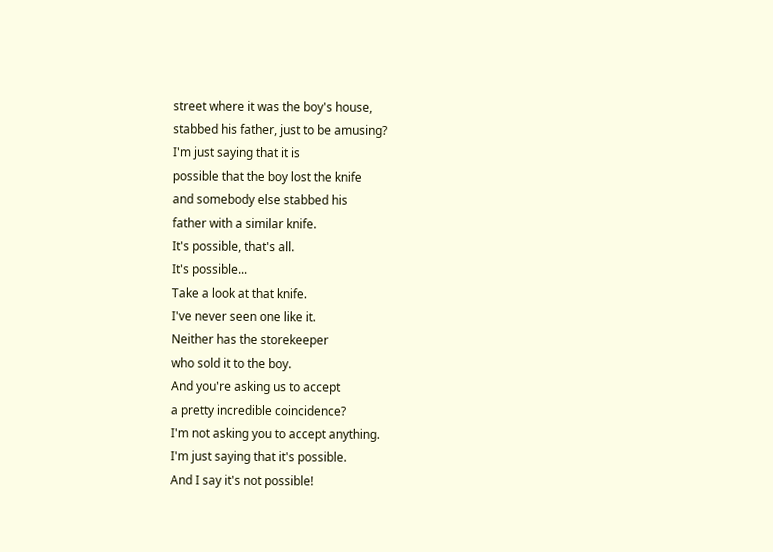street where it was the boy's house,
stabbed his father, just to be amusing?
I'm just saying that it is
possible that the boy lost the knife
and somebody else stabbed his
father with a similar knife.
It's possible, that's all.
It's possible...
Take a look at that knife.
I've never seen one like it.
Neither has the storekeeper
who sold it to the boy.
And you're asking us to accept
a pretty incredible coincidence?
I'm not asking you to accept anything.
I'm just saying that it's possible.
And I say it's not possible!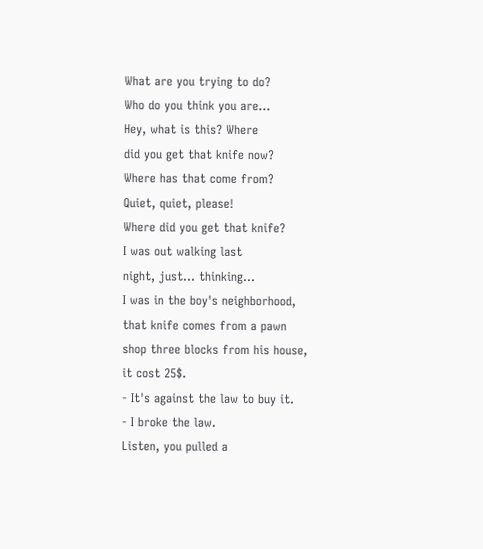What are you trying to do?
Who do you think you are...
Hey, what is this? Where
did you get that knife now?
Where has that come from?
Quiet, quiet, please!
Where did you get that knife?
I was out walking last
night, just... thinking...
I was in the boy's neighborhood,
that knife comes from a pawn
shop three blocks from his house,
it cost 25$.
- It's against the law to buy it.
- I broke the law.
Listen, you pulled a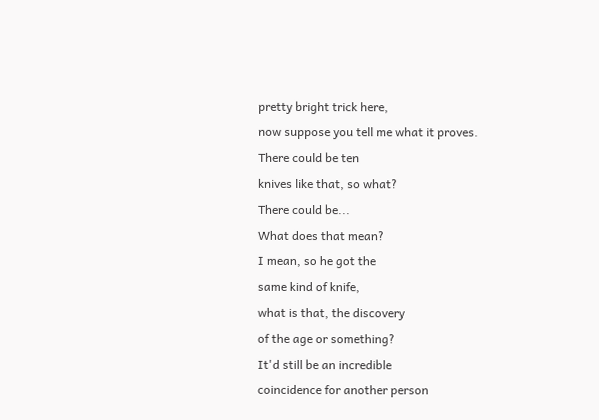pretty bright trick here,
now suppose you tell me what it proves.
There could be ten
knives like that, so what?
There could be...
What does that mean?
I mean, so he got the
same kind of knife,
what is that, the discovery
of the age or something?
It'd still be an incredible
coincidence for another person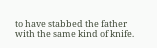to have stabbed the father
with the same kind of knife.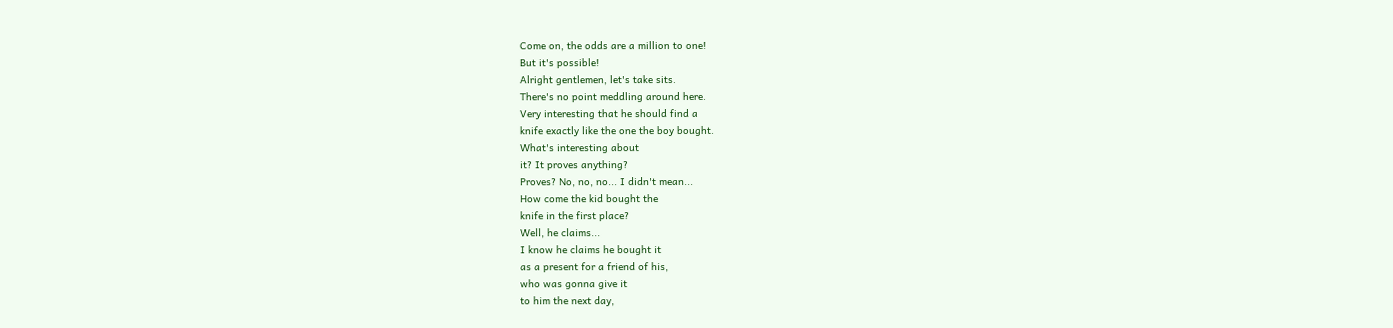Come on, the odds are a million to one!
But it's possible!
Alright gentlemen, let's take sits.
There's no point meddling around here.
Very interesting that he should find a
knife exactly like the one the boy bought.
What's interesting about
it? It proves anything?
Proves? No, no, no... I didn't mean...
How come the kid bought the
knife in the first place?
Well, he claims...
I know he claims he bought it
as a present for a friend of his,
who was gonna give it
to him the next day,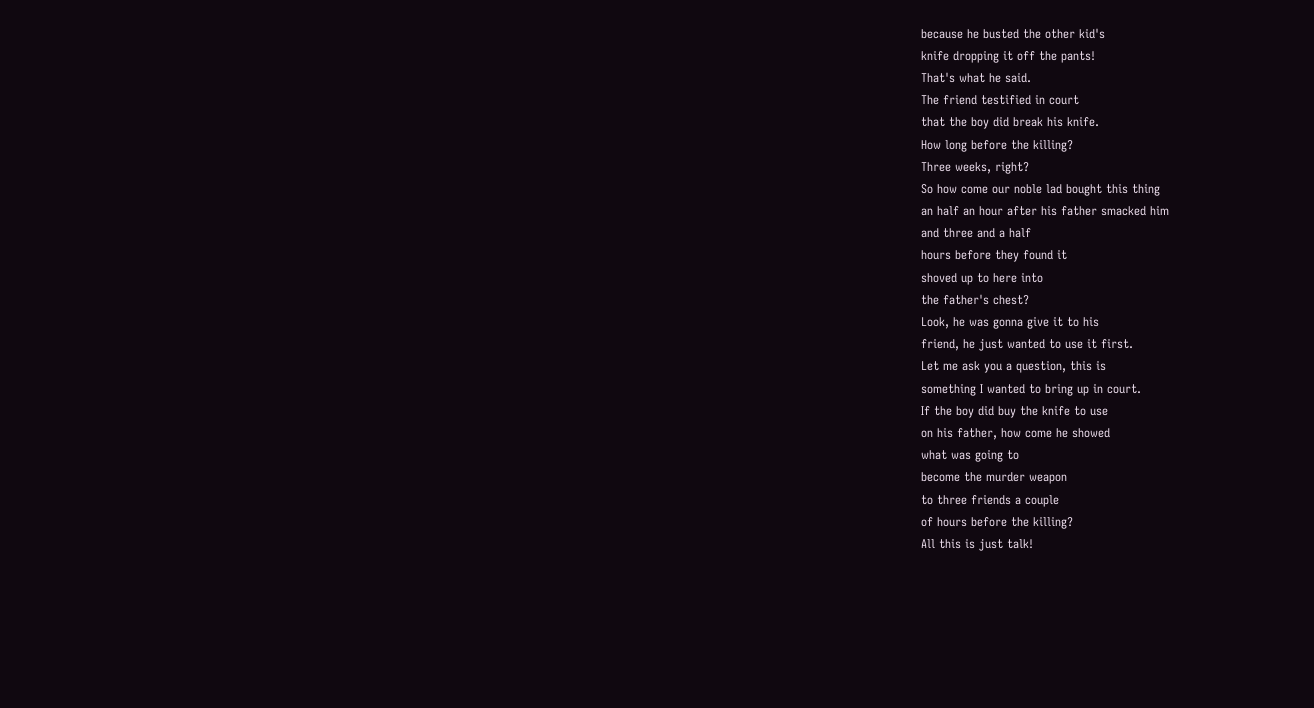because he busted the other kid's
knife dropping it off the pants!
That's what he said.
The friend testified in court
that the boy did break his knife.
How long before the killing?
Three weeks, right?
So how come our noble lad bought this thing
an half an hour after his father smacked him
and three and a half
hours before they found it
shoved up to here into
the father's chest?
Look, he was gonna give it to his
friend, he just wanted to use it first.
Let me ask you a question, this is
something I wanted to bring up in court.
If the boy did buy the knife to use
on his father, how come he showed
what was going to
become the murder weapon
to three friends a couple
of hours before the killing?
All this is just talk!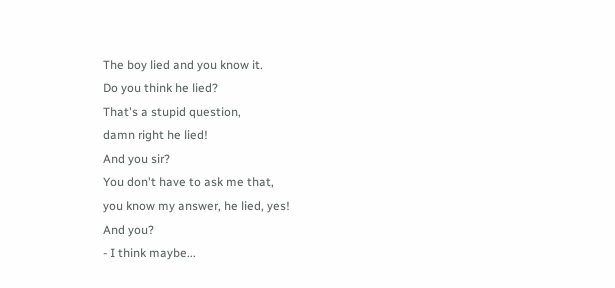The boy lied and you know it.
Do you think he lied?
That's a stupid question,
damn right he lied!
And you sir?
You don't have to ask me that,
you know my answer, he lied, yes!
And you?
- I think maybe...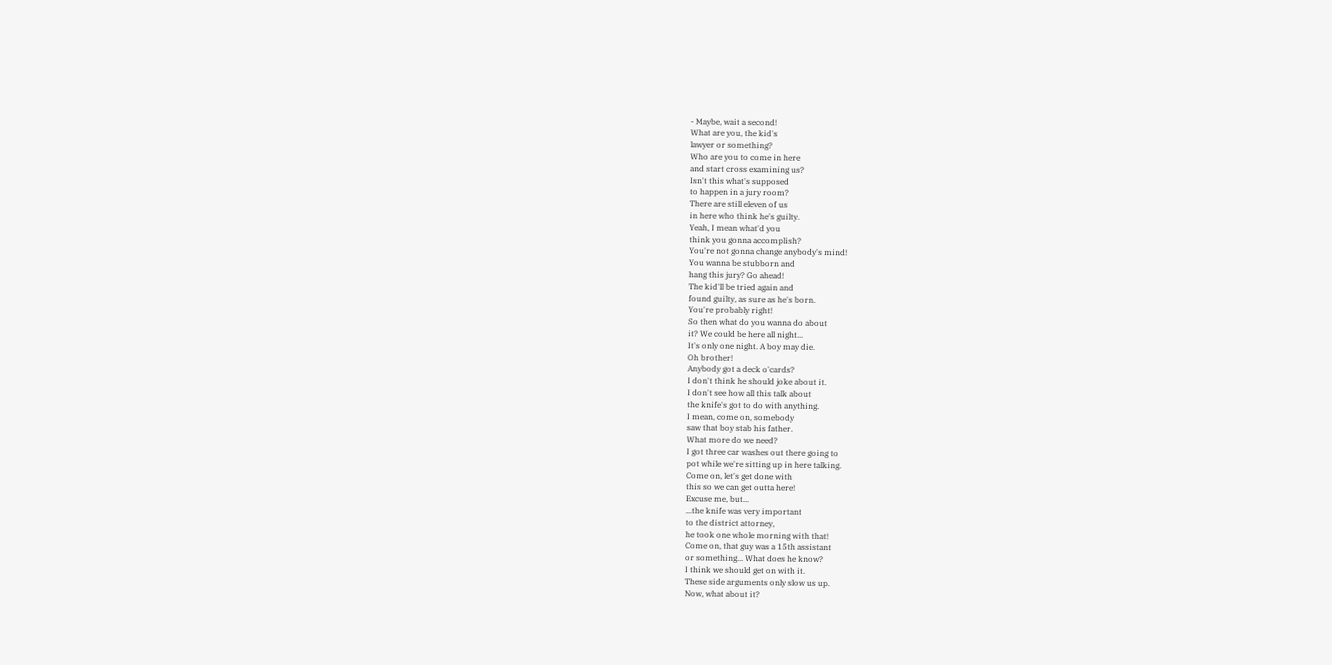- Maybe, wait a second!
What are you, the kid's
lawyer or something?
Who are you to come in here
and start cross examining us?
Isn't this what's supposed
to happen in a jury room?
There are still eleven of us
in here who think he's guilty.
Yeah, I mean what'd you
think you gonna accomplish?
You're not gonna change anybody's mind!
You wanna be stubborn and
hang this jury? Go ahead!
The kid'll be tried again and
found guilty, as sure as he's born.
You're probably right!
So then what do you wanna do about
it? We could be here all night...
It's only one night. A boy may die.
Oh brother!
Anybody got a deck o'cards?
I don't think he should joke about it.
I don't see how all this talk about
the knife's got to do with anything.
I mean, come on, somebody
saw that boy stab his father.
What more do we need?
I got three car washes out there going to
pot while we're sitting up in here talking.
Come on, let's get done with
this so we can get outta here!
Excuse me, but...
...the knife was very important
to the district attorney,
he took one whole morning with that!
Come on, that guy was a 15th assistant
or something... What does he know?
I think we should get on with it.
These side arguments only slow us up.
Now, what about it?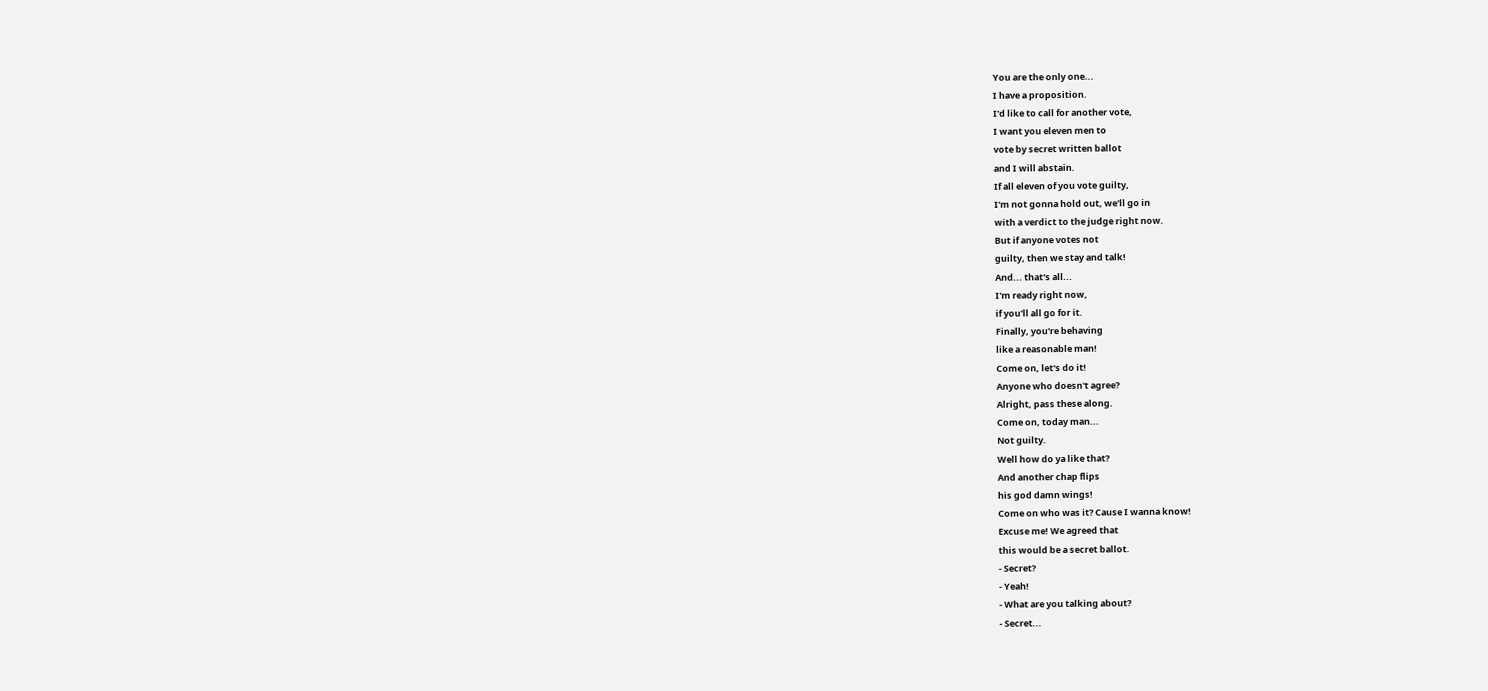You are the only one...
I have a proposition.
I'd like to call for another vote,
I want you eleven men to
vote by secret written ballot
and I will abstain.
If all eleven of you vote guilty,
I'm not gonna hold out, we'll go in
with a verdict to the judge right now.
But if anyone votes not
guilty, then we stay and talk!
And... that's all...
I'm ready right now,
if you'll all go for it.
Finally, you're behaving
like a reasonable man!
Come on, let's do it!
Anyone who doesn't agree?
Alright, pass these along.
Come on, today man...
Not guilty.
Well how do ya like that?
And another chap flips
his god damn wings!
Come on who was it? Cause I wanna know!
Excuse me! We agreed that
this would be a secret ballot.
- Secret?
- Yeah!
- What are you talking about?
- Secret...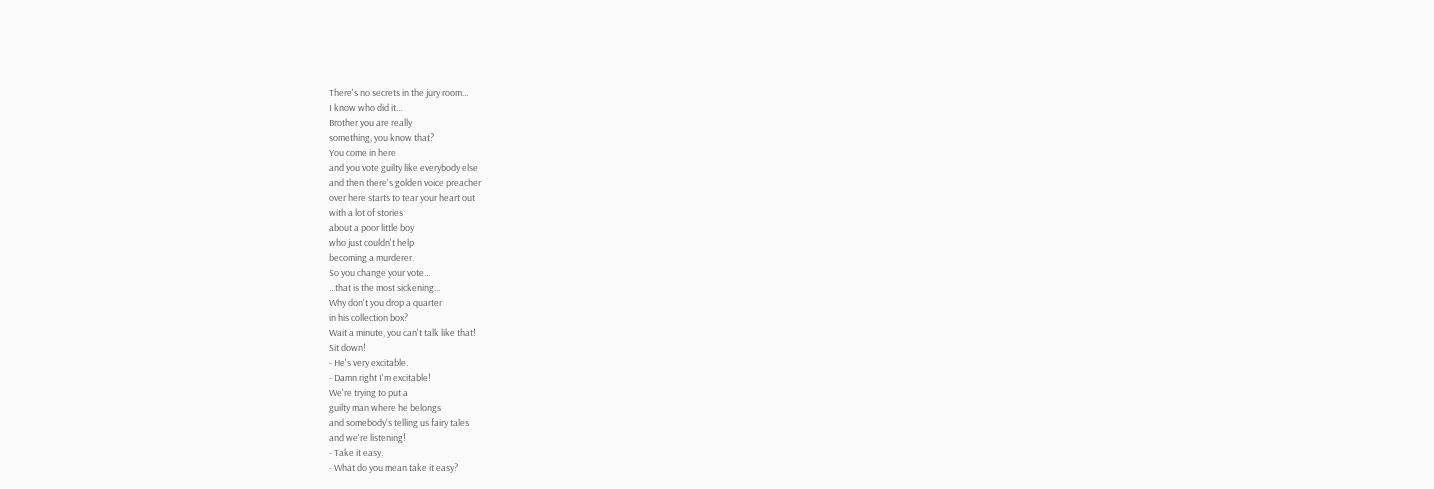There's no secrets in the jury room...
I know who did it...
Brother you are really
something, you know that?
You come in here
and you vote guilty like everybody else
and then there's golden voice preacher
over here starts to tear your heart out
with a lot of stories
about a poor little boy
who just couldn't help
becoming a murderer.
So you change your vote...
...that is the most sickening...
Why don't you drop a quarter
in his collection box?
Wait a minute, you can't talk like that!
Sit down!
- He's very excitable.
- Damn right I'm excitable!
We're trying to put a
guilty man where he belongs
and somebody's telling us fairy tales
and we're listening!
- Take it easy.
- What do you mean take it easy?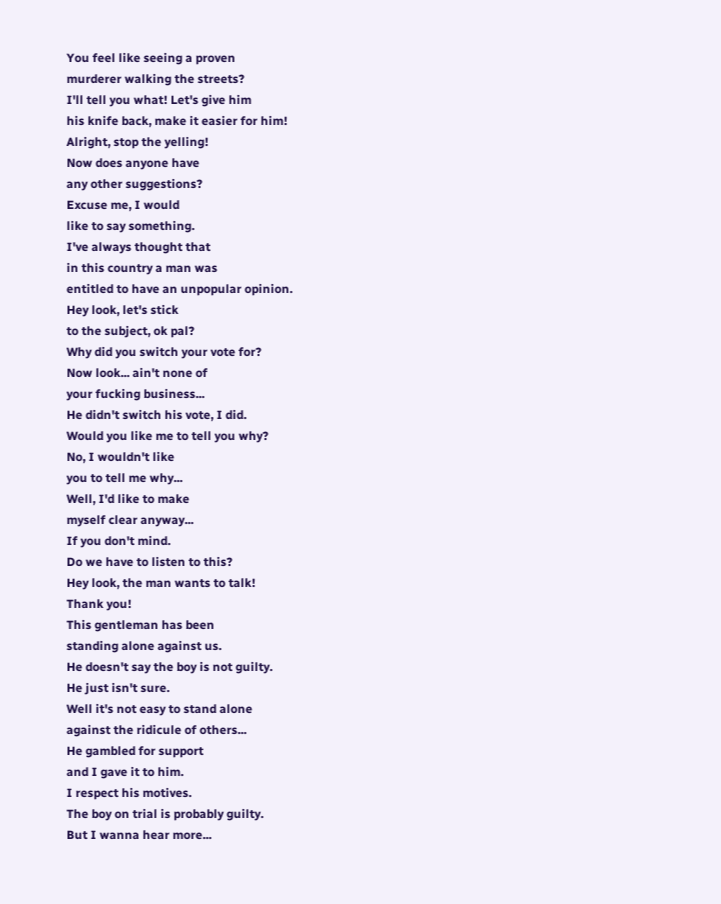You feel like seeing a proven
murderer walking the streets?
I'll tell you what! Let's give him
his knife back, make it easier for him!
Alright, stop the yelling!
Now does anyone have
any other suggestions?
Excuse me, I would
like to say something.
I've always thought that
in this country a man was
entitled to have an unpopular opinion.
Hey look, let's stick
to the subject, ok pal?
Why did you switch your vote for?
Now look... ain't none of
your fucking business...
He didn't switch his vote, I did.
Would you like me to tell you why?
No, I wouldn't like
you to tell me why...
Well, I'd like to make
myself clear anyway...
If you don't mind.
Do we have to listen to this?
Hey look, the man wants to talk!
Thank you!
This gentleman has been
standing alone against us.
He doesn't say the boy is not guilty.
He just isn't sure.
Well it's not easy to stand alone
against the ridicule of others...
He gambled for support
and I gave it to him.
I respect his motives.
The boy on trial is probably guilty.
But I wanna hear more...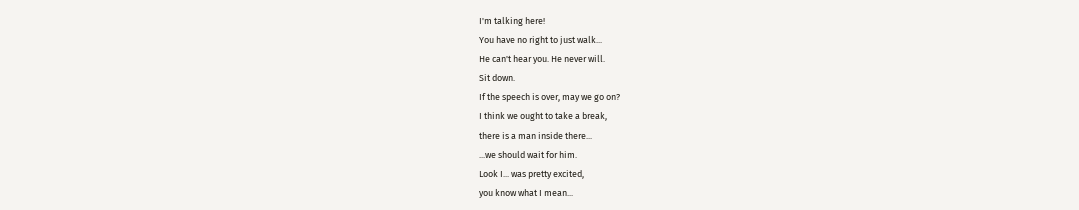I'm talking here!
You have no right to just walk...
He can't hear you. He never will.
Sit down.
If the speech is over, may we go on?
I think we ought to take a break,
there is a man inside there...
...we should wait for him.
Look I... was pretty excited,
you know what I mean...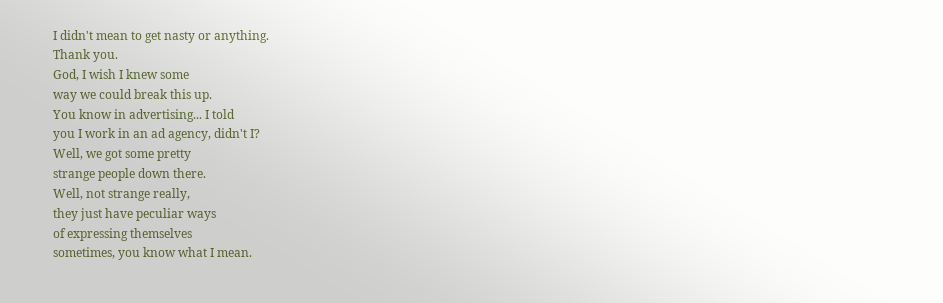I didn't mean to get nasty or anything.
Thank you.
God, I wish I knew some
way we could break this up.
You know in advertising... I told
you I work in an ad agency, didn't I?
Well, we got some pretty
strange people down there.
Well, not strange really,
they just have peculiar ways
of expressing themselves
sometimes, you know what I mean.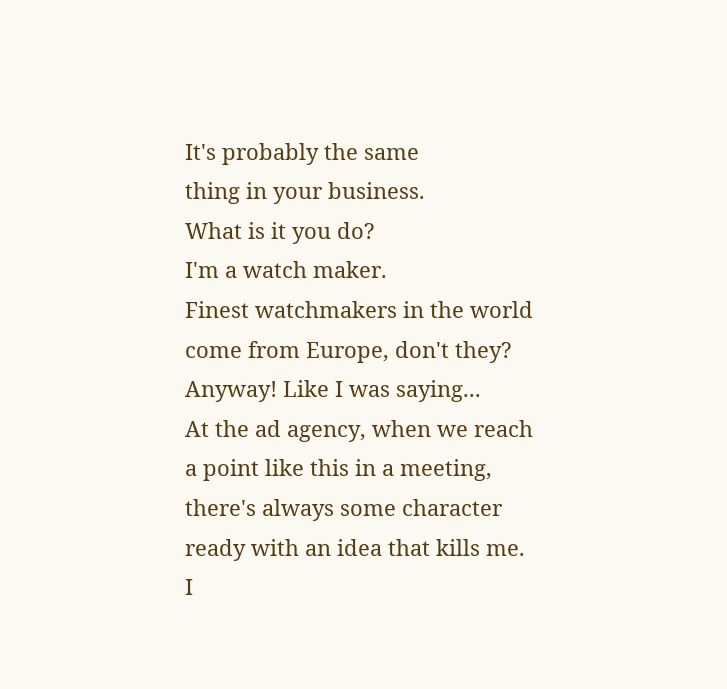It's probably the same
thing in your business.
What is it you do?
I'm a watch maker.
Finest watchmakers in the world
come from Europe, don't they?
Anyway! Like I was saying...
At the ad agency, when we reach
a point like this in a meeting,
there's always some character
ready with an idea that kills me.
I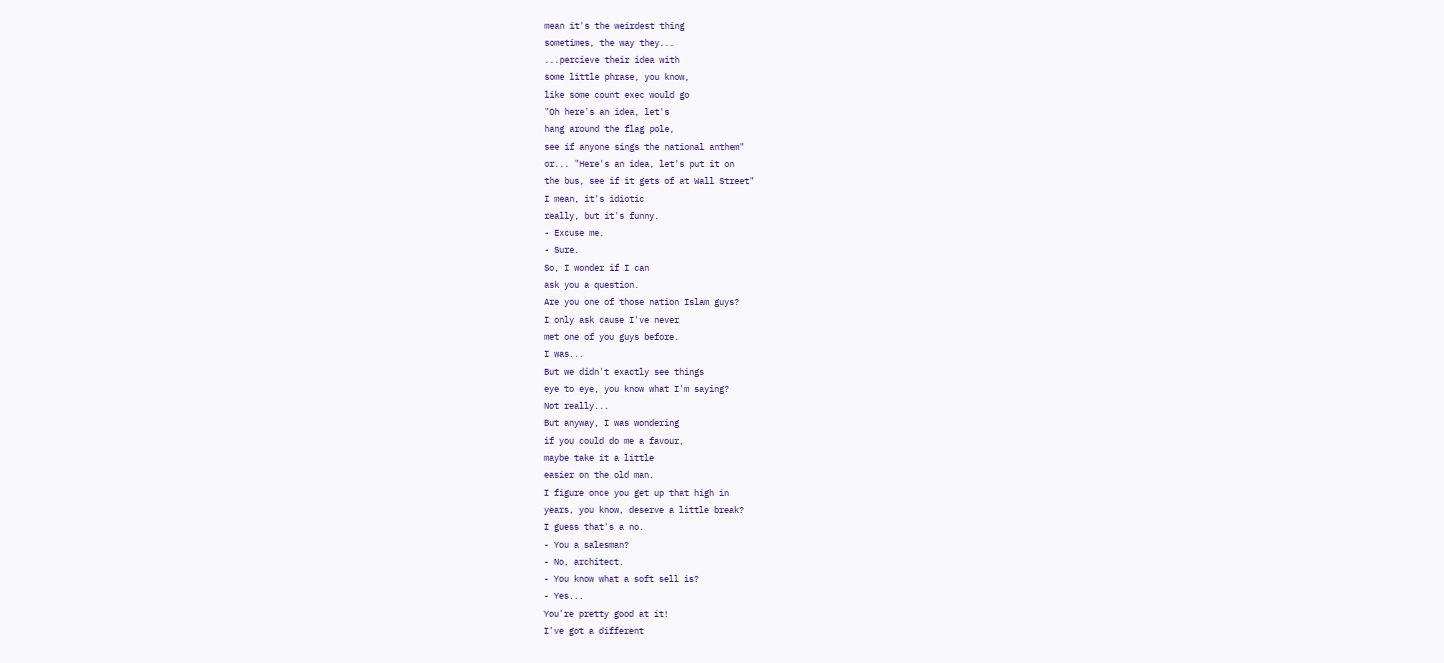mean it's the weirdest thing
sometimes, the way they...
...percieve their idea with
some little phrase, you know,
like some count exec would go
"Oh here's an idea, let's
hang around the flag pole,
see if anyone sings the national anthem"
or... "Here's an idea, let's put it on
the bus, see if it gets of at Wall Street"
I mean, it's idiotic
really, but it's funny.
- Excuse me.
- Sure.
So, I wonder if I can
ask you a question.
Are you one of those nation Islam guys?
I only ask cause I've never
met one of you guys before.
I was...
But we didn't exactly see things
eye to eye, you know what I'm saying?
Not really...
But anyway, I was wondering
if you could do me a favour,
maybe take it a little
easier on the old man.
I figure once you get up that high in
years, you know, deserve a little break?
I guess that's a no.
- You a salesman?
- No, architect.
- You know what a soft sell is?
- Yes...
You're pretty good at it!
I've got a different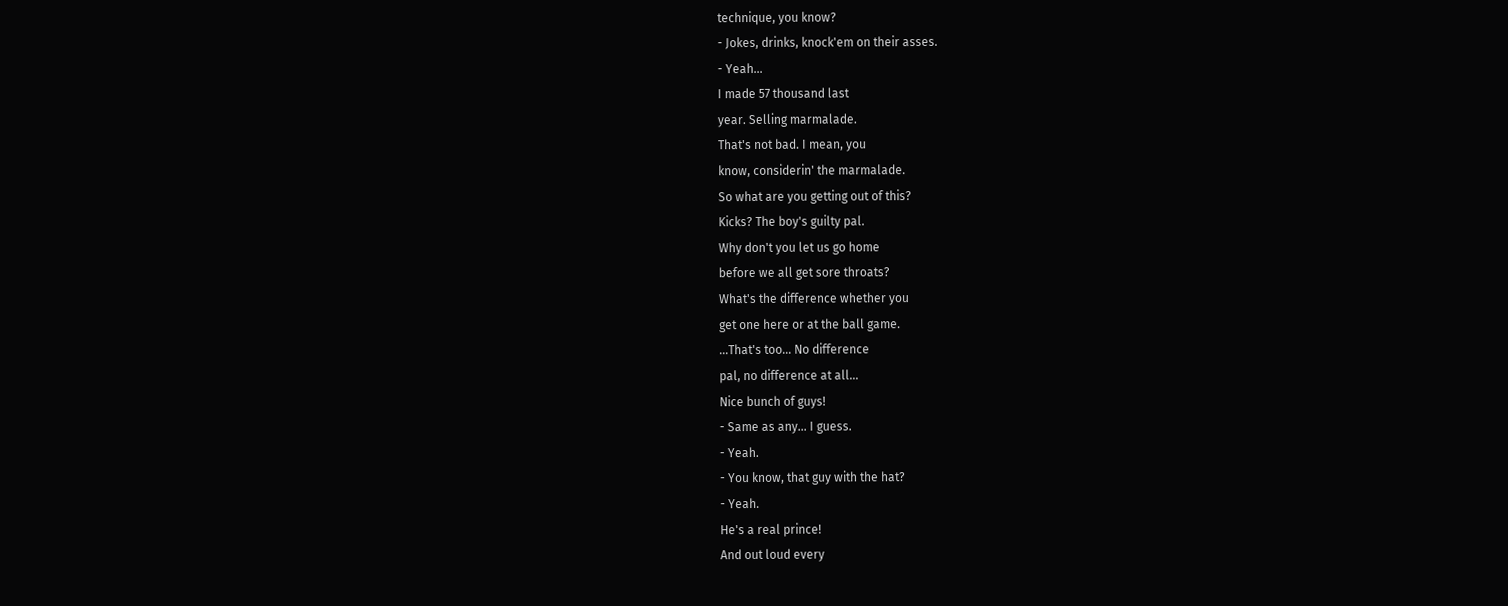technique, you know?
- Jokes, drinks, knock'em on their asses.
- Yeah...
I made 57 thousand last
year. Selling marmalade.
That's not bad. I mean, you
know, considerin' the marmalade.
So what are you getting out of this?
Kicks? The boy's guilty pal.
Why don't you let us go home
before we all get sore throats?
What's the difference whether you
get one here or at the ball game.
...That's too... No difference
pal, no difference at all...
Nice bunch of guys!
- Same as any... I guess.
- Yeah.
- You know, that guy with the hat?
- Yeah.
He's a real prince!
And out loud every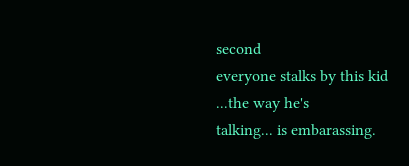second
everyone stalks by this kid
...the way he's
talking... is embarassing.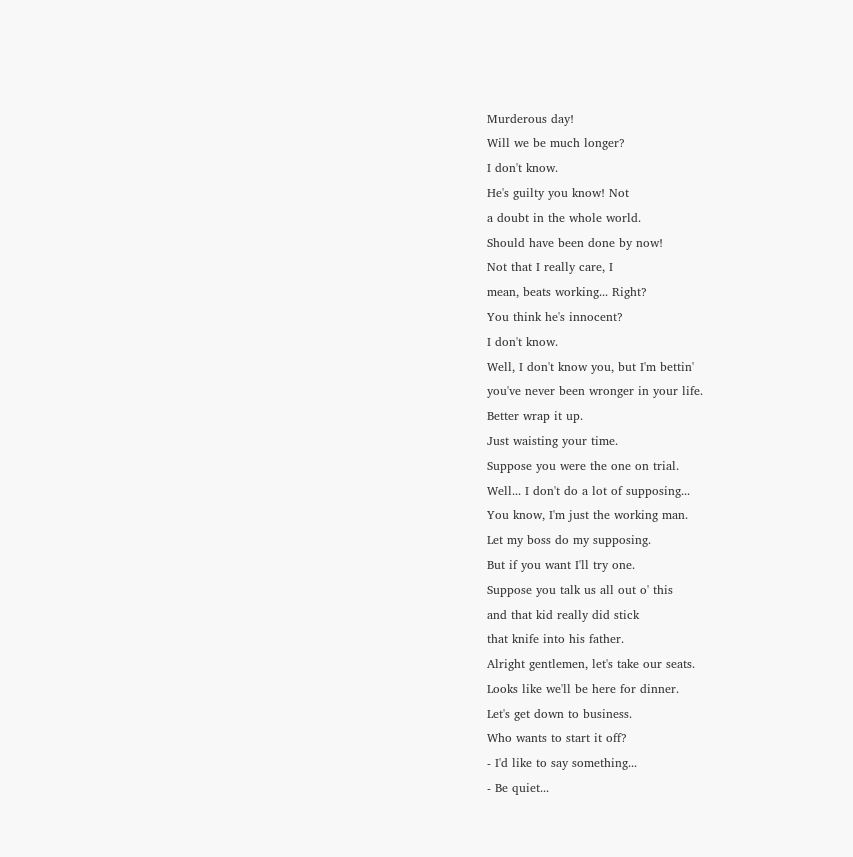Murderous day!
Will we be much longer?
I don't know.
He's guilty you know! Not
a doubt in the whole world.
Should have been done by now!
Not that I really care, I
mean, beats working... Right?
You think he's innocent?
I don't know.
Well, I don't know you, but I'm bettin'
you've never been wronger in your life.
Better wrap it up.
Just waisting your time.
Suppose you were the one on trial.
Well... I don't do a lot of supposing...
You know, I'm just the working man.
Let my boss do my supposing.
But if you want I'll try one.
Suppose you talk us all out o' this
and that kid really did stick
that knife into his father.
Alright gentlemen, let's take our seats.
Looks like we'll be here for dinner.
Let's get down to business.
Who wants to start it off?
- I'd like to say something...
- Be quiet...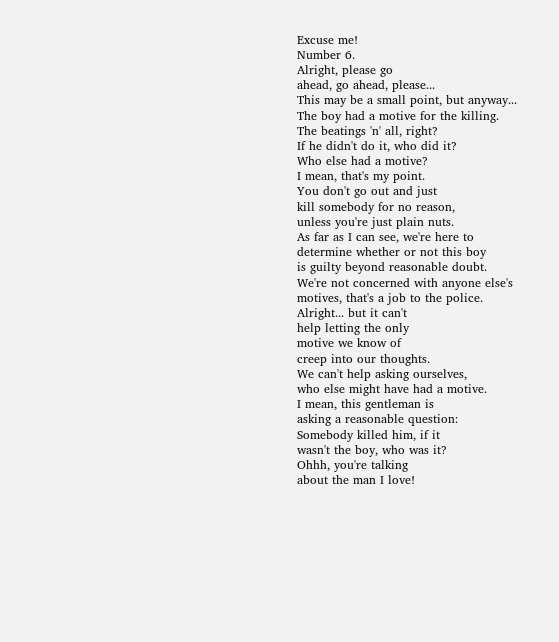Excuse me!
Number 6.
Alright, please go
ahead, go ahead, please...
This may be a small point, but anyway...
The boy had a motive for the killing.
The beatings 'n' all, right?
If he didn't do it, who did it?
Who else had a motive?
I mean, that's my point.
You don't go out and just
kill somebody for no reason,
unless you're just plain nuts.
As far as I can see, we're here to
determine whether or not this boy
is guilty beyond reasonable doubt.
We're not concerned with anyone else's
motives, that's a job to the police.
Alright... but it can't
help letting the only
motive we know of
creep into our thoughts.
We can't help asking ourselves,
who else might have had a motive.
I mean, this gentleman is
asking a reasonable question:
Somebody killed him, if it
wasn't the boy, who was it?
Ohhh, you're talking
about the man I love!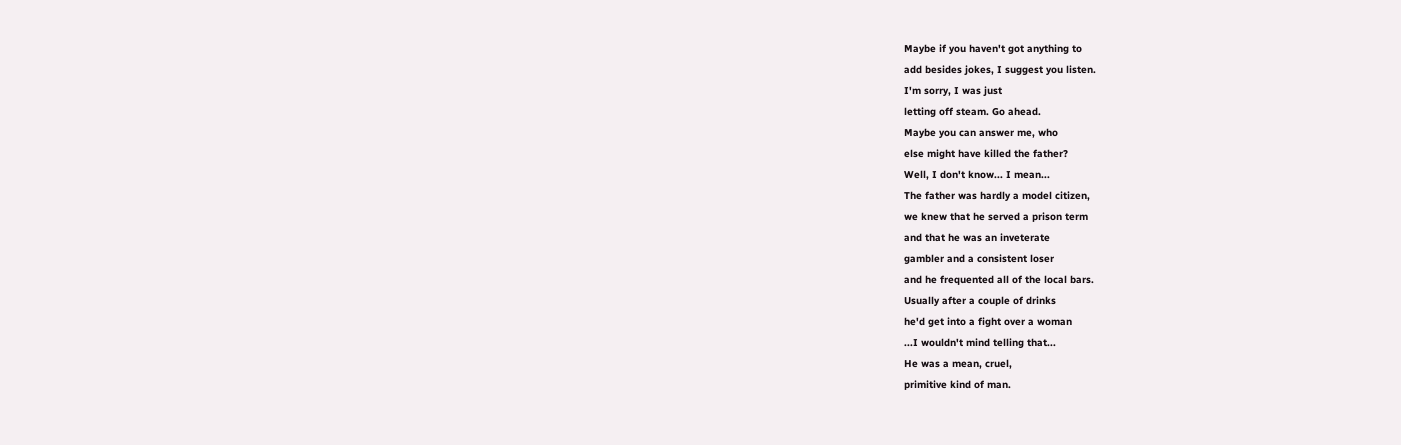Maybe if you haven't got anything to
add besides jokes, I suggest you listen.
I'm sorry, I was just
letting off steam. Go ahead.
Maybe you can answer me, who
else might have killed the father?
Well, I don't know... I mean...
The father was hardly a model citizen,
we knew that he served a prison term
and that he was an inveterate
gambler and a consistent loser
and he frequented all of the local bars.
Usually after a couple of drinks
he'd get into a fight over a woman
...I wouldn't mind telling that...
He was a mean, cruel,
primitive kind of man.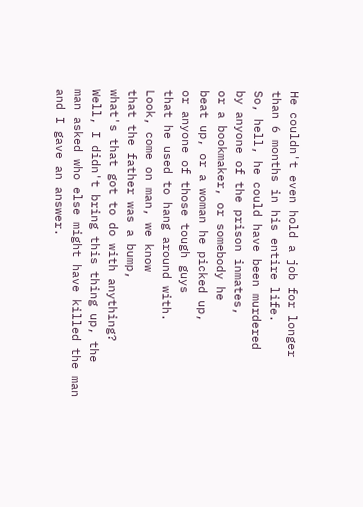He couldn't even hold a job for longer
than 6 months in his entire life.
So, hell, he could have been murdered
by anyone of the prison inmates,
or a bookmaker, or somebody he
beat up, or a woman he picked up,
or anyone of those tough guys
that he used to hang around with.
Look, come on man, we know
that the father was a bump,
what's that got to do with anything?
Well, I didn't bring this thing up, the
man asked who else might have killed the man
and I gave an answer.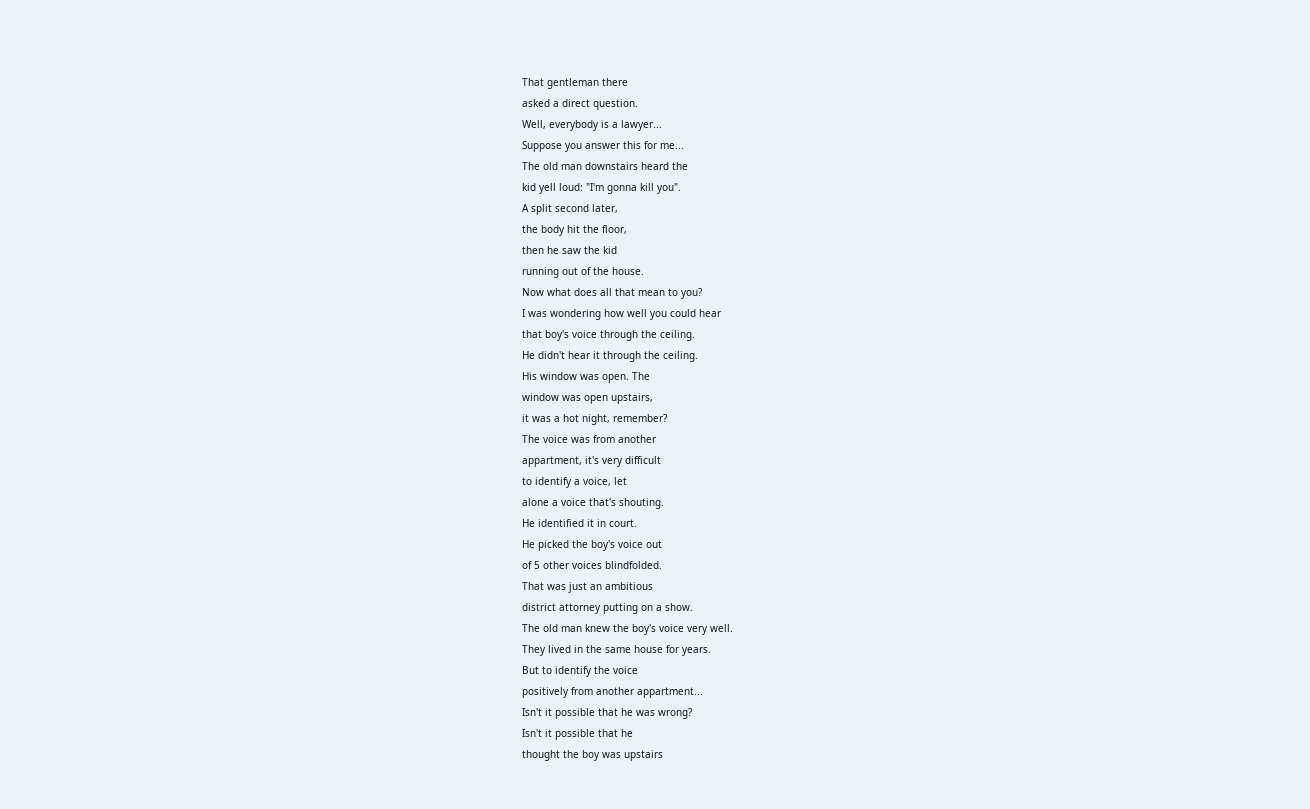That gentleman there
asked a direct question.
Well, everybody is a lawyer...
Suppose you answer this for me...
The old man downstairs heard the
kid yell loud: "I'm gonna kill you".
A split second later,
the body hit the floor,
then he saw the kid
running out of the house.
Now what does all that mean to you?
I was wondering how well you could hear
that boy's voice through the ceiling.
He didn't hear it through the ceiling.
His window was open. The
window was open upstairs,
it was a hot night, remember?
The voice was from another
appartment, it's very difficult
to identify a voice, let
alone a voice that's shouting.
He identified it in court.
He picked the boy's voice out
of 5 other voices blindfolded.
That was just an ambitious
district attorney putting on a show.
The old man knew the boy's voice very well.
They lived in the same house for years.
But to identify the voice
positively from another appartment...
Isn't it possible that he was wrong?
Isn't it possible that he
thought the boy was upstairs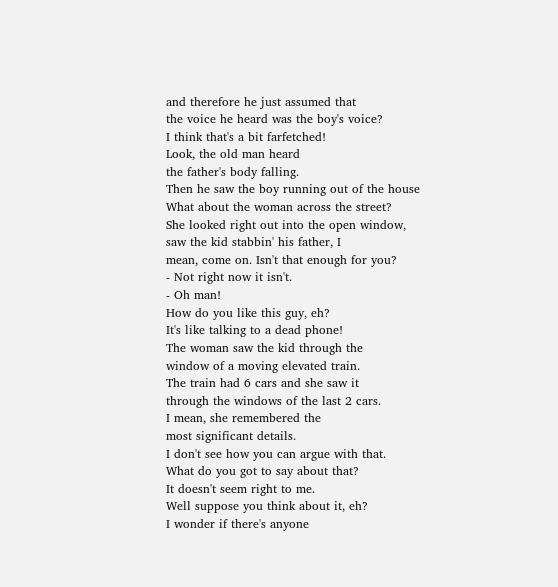and therefore he just assumed that
the voice he heard was the boy's voice?
I think that's a bit farfetched!
Look, the old man heard
the father's body falling.
Then he saw the boy running out of the house
What about the woman across the street?
She looked right out into the open window,
saw the kid stabbin' his father, I
mean, come on. Isn't that enough for you?
- Not right now it isn't.
- Oh man!
How do you like this guy, eh?
It's like talking to a dead phone!
The woman saw the kid through the
window of a moving elevated train.
The train had 6 cars and she saw it
through the windows of the last 2 cars.
I mean, she remembered the
most significant details.
I don't see how you can argue with that.
What do you got to say about that?
It doesn't seem right to me.
Well suppose you think about it, eh?
I wonder if there's anyone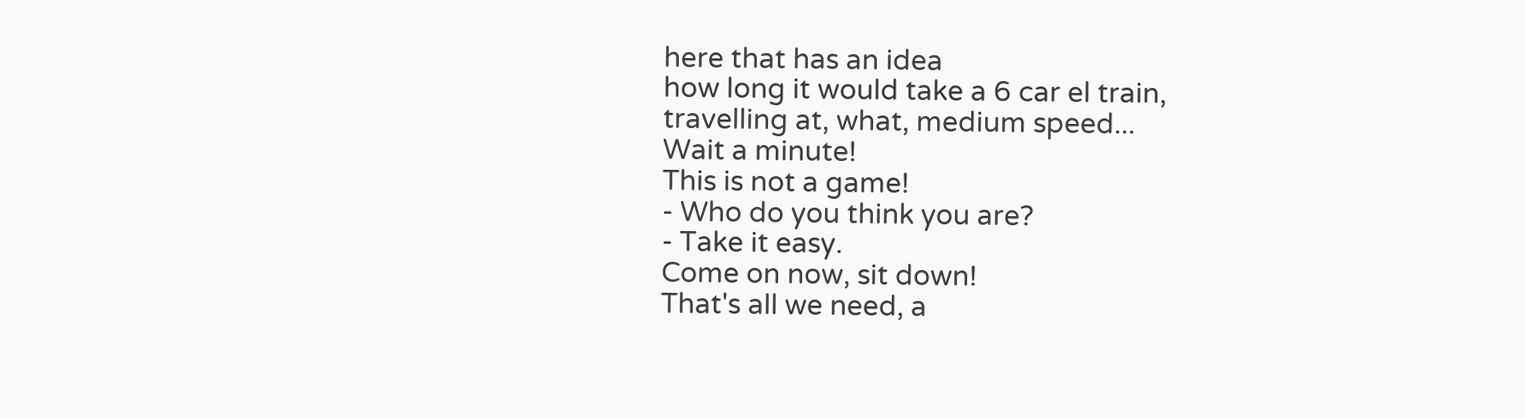here that has an idea
how long it would take a 6 car el train,
travelling at, what, medium speed...
Wait a minute!
This is not a game!
- Who do you think you are?
- Take it easy.
Come on now, sit down!
That's all we need, a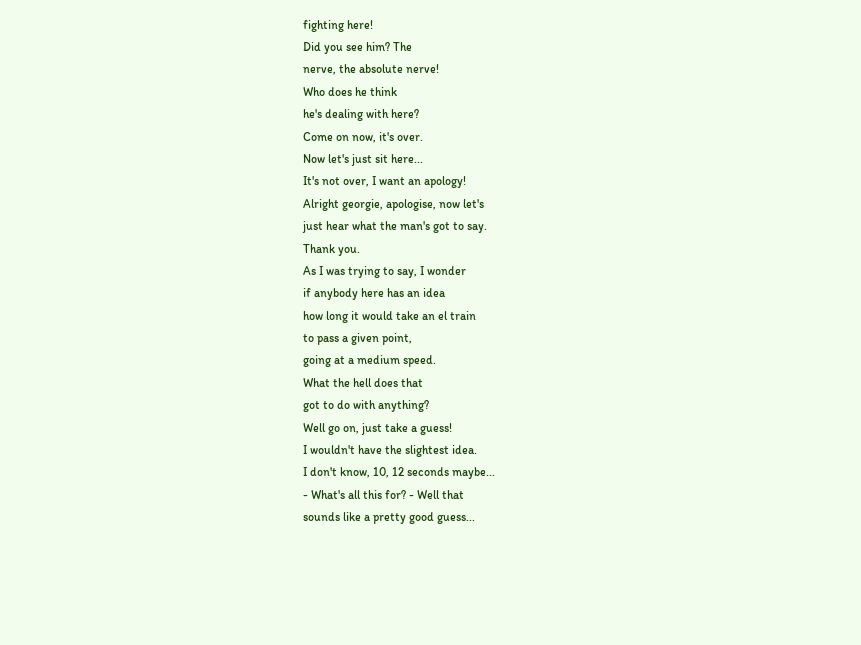fighting here!
Did you see him? The
nerve, the absolute nerve!
Who does he think
he's dealing with here?
Come on now, it's over.
Now let's just sit here...
It's not over, I want an apology!
Alright georgie, apologise, now let's
just hear what the man's got to say.
Thank you.
As I was trying to say, I wonder
if anybody here has an idea
how long it would take an el train
to pass a given point,
going at a medium speed.
What the hell does that
got to do with anything?
Well go on, just take a guess!
I wouldn't have the slightest idea.
I don't know, 10, 12 seconds maybe...
- What's all this for? - Well that
sounds like a pretty good guess...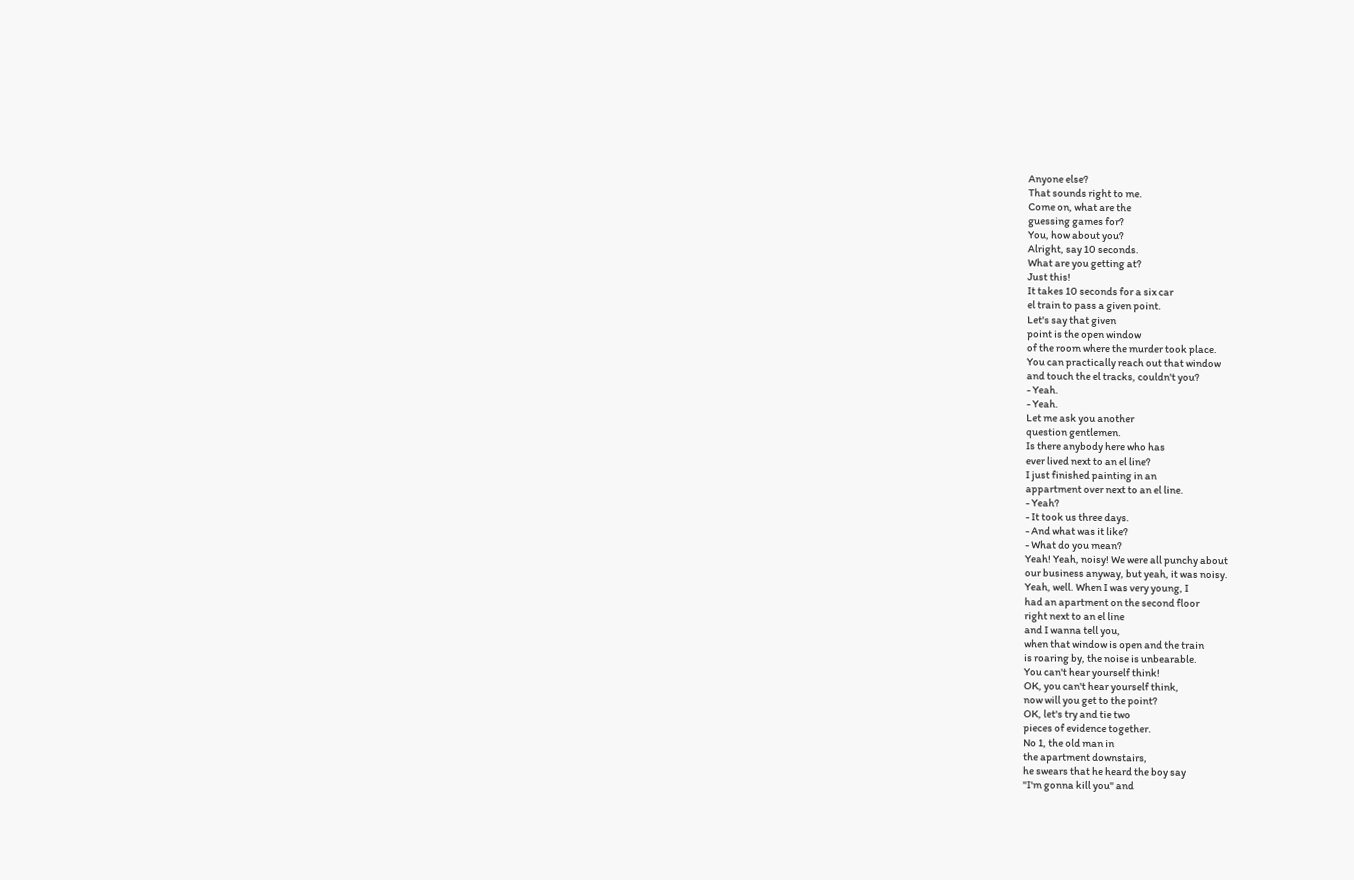Anyone else?
That sounds right to me.
Come on, what are the
guessing games for?
You, how about you?
Alright, say 10 seconds.
What are you getting at?
Just this!
It takes 10 seconds for a six car
el train to pass a given point.
Let's say that given
point is the open window
of the room where the murder took place.
You can practically reach out that window
and touch the el tracks, couldn't you?
- Yeah.
- Yeah.
Let me ask you another
question gentlemen.
Is there anybody here who has
ever lived next to an el line?
I just finished painting in an
appartment over next to an el line.
- Yeah?
- It took us three days.
- And what was it like?
- What do you mean?
Yeah! Yeah, noisy! We were all punchy about
our business anyway, but yeah, it was noisy.
Yeah, well. When I was very young, I
had an apartment on the second floor
right next to an el line
and I wanna tell you,
when that window is open and the train
is roaring by, the noise is unbearable.
You can't hear yourself think!
OK, you can't hear yourself think,
now will you get to the point?
OK, let's try and tie two
pieces of evidence together.
No 1, the old man in
the apartment downstairs,
he swears that he heard the boy say
"I'm gonna kill you" and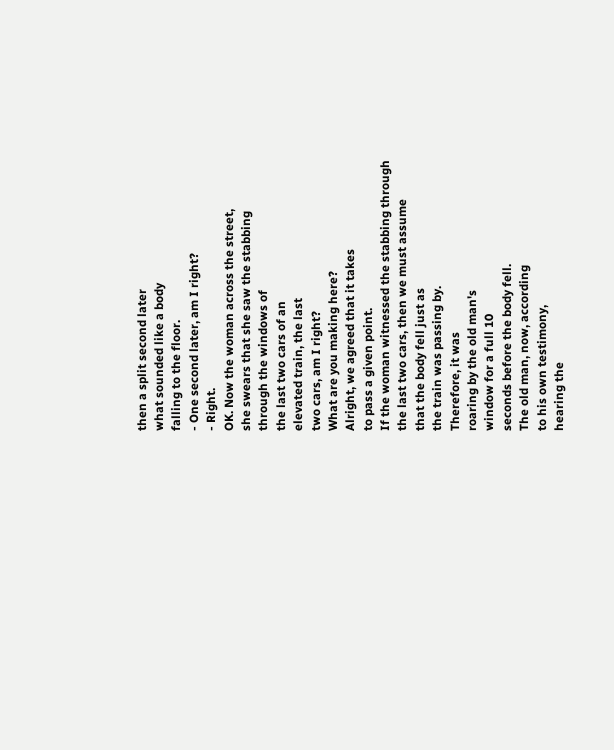then a split second later
what sounded like a body
falling to the floor.
- One second later, am I right?
- Right.
OK. Now the woman across the street,
she swears that she saw the stabbing
through the windows of
the last two cars of an
elevated train, the last
two cars, am I right?
What are you making here?
Alright, we agreed that it takes
to pass a given point.
If the woman witnessed the stabbing through
the last two cars, then we must assume
that the body fell just as
the train was passing by.
Therefore, it was
roaring by the old man's
window for a full 10
seconds before the body fell.
The old man, now, according
to his own testimony,
hearing the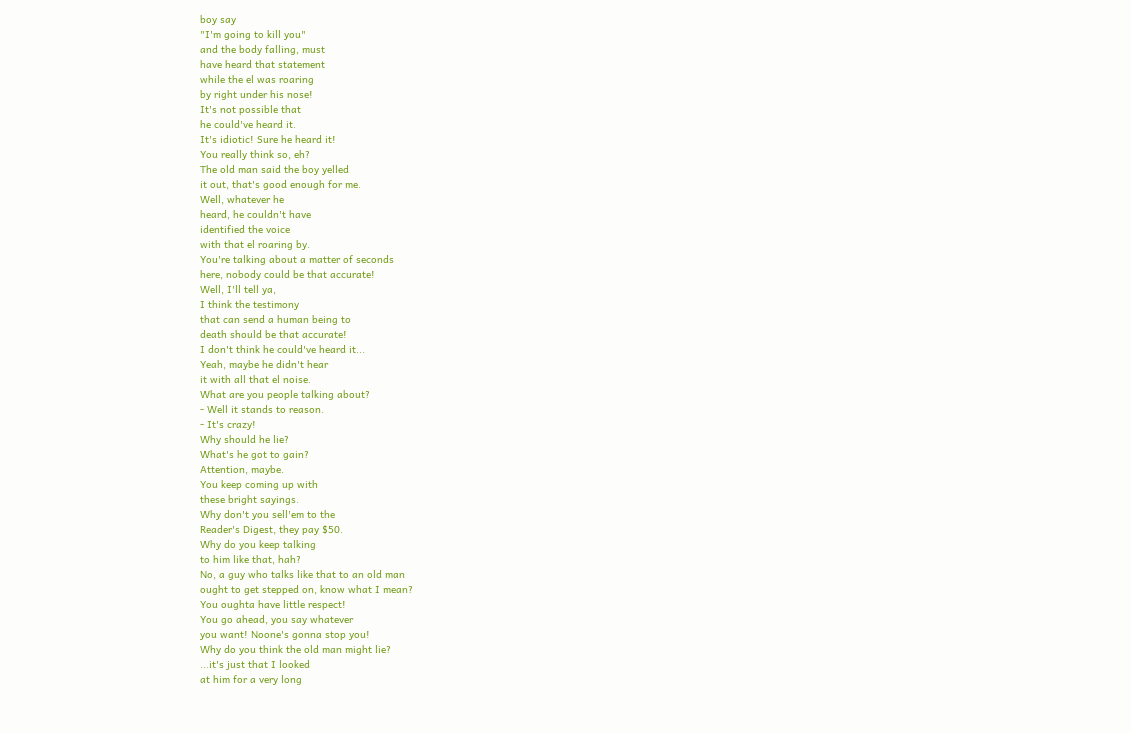boy say
"I'm going to kill you"
and the body falling, must
have heard that statement
while the el was roaring
by right under his nose!
It's not possible that
he could've heard it.
It's idiotic! Sure he heard it!
You really think so, eh?
The old man said the boy yelled
it out, that's good enough for me.
Well, whatever he
heard, he couldn't have
identified the voice
with that el roaring by.
You're talking about a matter of seconds
here, nobody could be that accurate!
Well, I'll tell ya,
I think the testimony
that can send a human being to
death should be that accurate!
I don't think he could've heard it...
Yeah, maybe he didn't hear
it with all that el noise.
What are you people talking about?
- Well it stands to reason.
- It's crazy!
Why should he lie?
What's he got to gain?
Attention, maybe.
You keep coming up with
these bright sayings.
Why don't you sell'em to the
Reader's Digest, they pay $50.
Why do you keep talking
to him like that, hah?
No, a guy who talks like that to an old man
ought to get stepped on, know what I mean?
You oughta have little respect!
You go ahead, you say whatever
you want! Noone's gonna stop you!
Why do you think the old man might lie?
...it's just that I looked
at him for a very long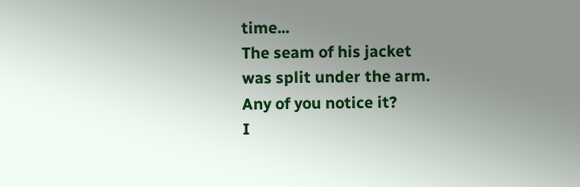time...
The seam of his jacket
was split under the arm.
Any of you notice it?
I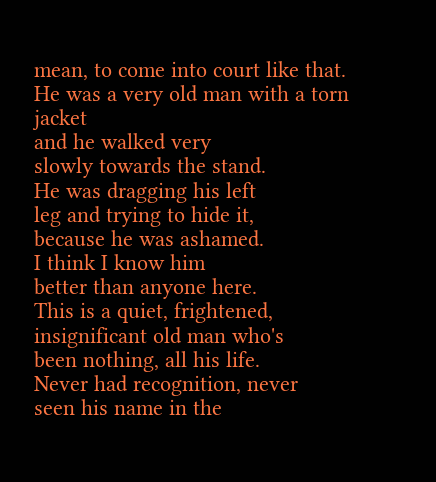mean, to come into court like that.
He was a very old man with a torn jacket
and he walked very
slowly towards the stand.
He was dragging his left
leg and trying to hide it,
because he was ashamed.
I think I know him
better than anyone here.
This is a quiet, frightened,
insignificant old man who's
been nothing, all his life.
Never had recognition, never
seen his name in the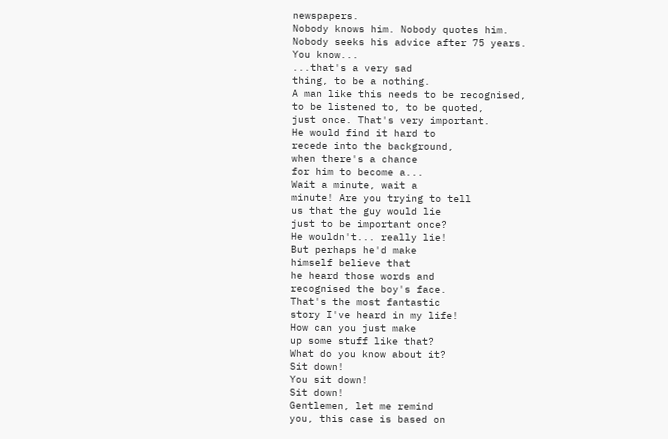newspapers.
Nobody knows him. Nobody quotes him.
Nobody seeks his advice after 75 years.
You know...
...that's a very sad
thing, to be a nothing.
A man like this needs to be recognised,
to be listened to, to be quoted,
just once. That's very important.
He would find it hard to
recede into the background,
when there's a chance
for him to become a...
Wait a minute, wait a
minute! Are you trying to tell
us that the guy would lie
just to be important once?
He wouldn't... really lie!
But perhaps he'd make
himself believe that
he heard those words and
recognised the boy's face.
That's the most fantastic
story I've heard in my life!
How can you just make
up some stuff like that?
What do you know about it?
Sit down!
You sit down!
Sit down!
Gentlemen, let me remind
you, this case is based on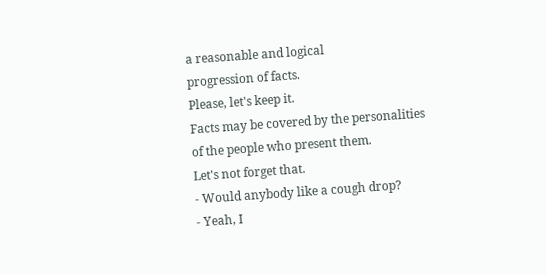a reasonable and logical
progression of facts.
Please, let's keep it.
Facts may be covered by the personalities
of the people who present them.
Let's not forget that.
- Would anybody like a cough drop?
- Yeah, I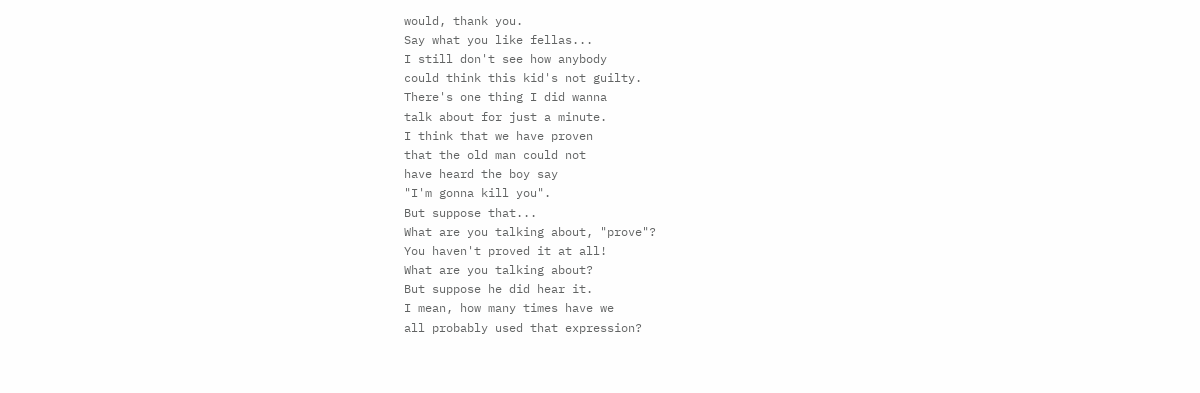would, thank you.
Say what you like fellas...
I still don't see how anybody
could think this kid's not guilty.
There's one thing I did wanna
talk about for just a minute.
I think that we have proven
that the old man could not
have heard the boy say
"I'm gonna kill you".
But suppose that...
What are you talking about, "prove"?
You haven't proved it at all!
What are you talking about?
But suppose he did hear it.
I mean, how many times have we
all probably used that expression?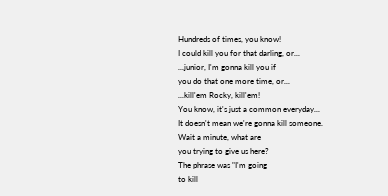Hundreds of times, you know!
I could kill you for that darling, or...
...junior, I'm gonna kill you if
you do that one more time, or...
...kill'em Rocky, kill'em!
You know, it's just a common everyday...
It doesn't mean we're gonna kill someone.
Wait a minute, what are
you trying to give us here?
The phrase was "I'm going
to kill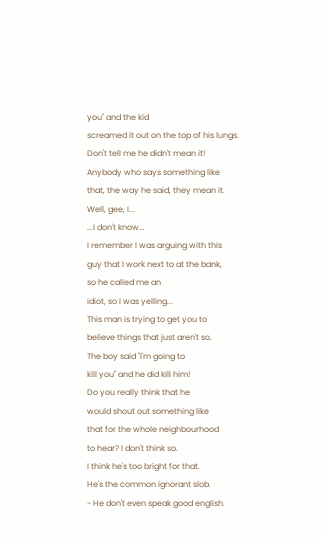you" and the kid
screamed it out on the top of his lungs.
Don't tell me he didn't mean it!
Anybody who says something like
that, the way he said, they mean it.
Well, gee, I...
...I don't know...
I remember I was arguing with this
guy that I work next to at the bank,
so he called me an
idiot, so I was yelling...
This man is trying to get you to
believe things that just aren't so.
The boy said "I'm going to
kill you" and he did kill him!
Do you really think that he
would shout out something like
that for the whole neighbourhood
to hear? I don't think so.
I think he's too bright for that.
He's the common ignorant slob.
- He don't even speak good english.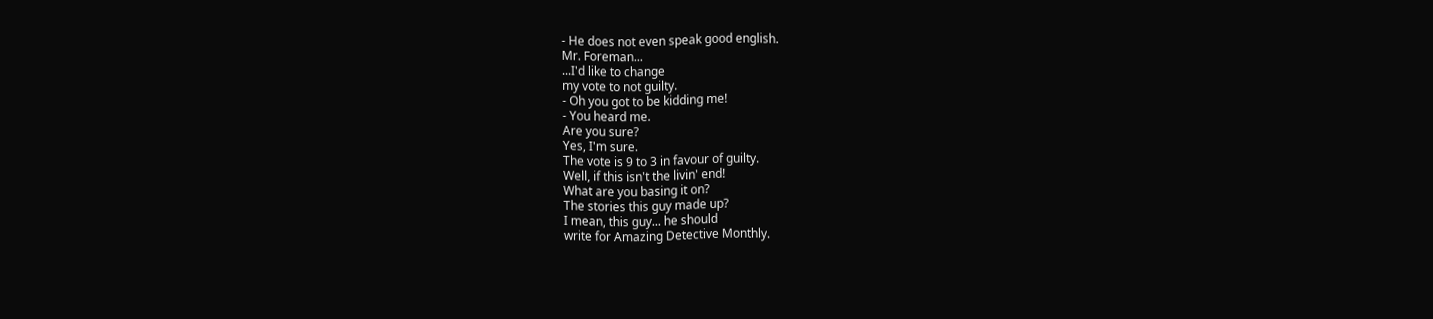- He does not even speak good english.
Mr. Foreman...
...I'd like to change
my vote to not guilty.
- Oh you got to be kidding me!
- You heard me.
Are you sure?
Yes, I'm sure.
The vote is 9 to 3 in favour of guilty.
Well, if this isn't the livin' end!
What are you basing it on?
The stories this guy made up?
I mean, this guy... he should
write for Amazing Detective Monthly.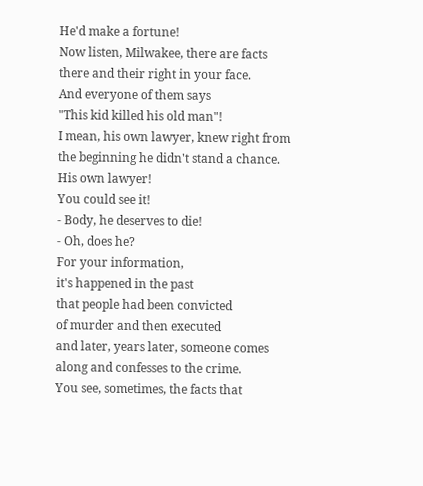He'd make a fortune!
Now listen, Milwakee, there are facts
there and their right in your face.
And everyone of them says
"This kid killed his old man"!
I mean, his own lawyer, knew right from
the beginning he didn't stand a chance.
His own lawyer!
You could see it!
- Body, he deserves to die!
- Oh, does he?
For your information,
it's happened in the past
that people had been convicted
of murder and then executed
and later, years later, someone comes
along and confesses to the crime.
You see, sometimes, the facts that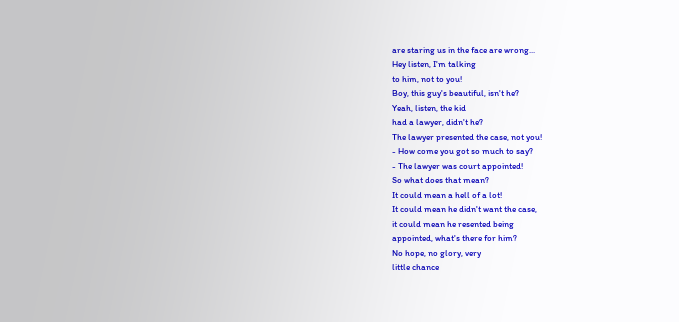are staring us in the face are wrong...
Hey listen, I'm talking
to him, not to you!
Boy, this guy's beautiful, isn't he?
Yeah, listen, the kid
had a lawyer, didn't he?
The lawyer presented the case, not you!
- How come you got so much to say?
- The lawyer was court appointed!
So what does that mean?
It could mean a hell of a lot!
It could mean he didn't want the case,
it could mean he resented being
appointed, what's there for him?
No hope, no glory, very
little chance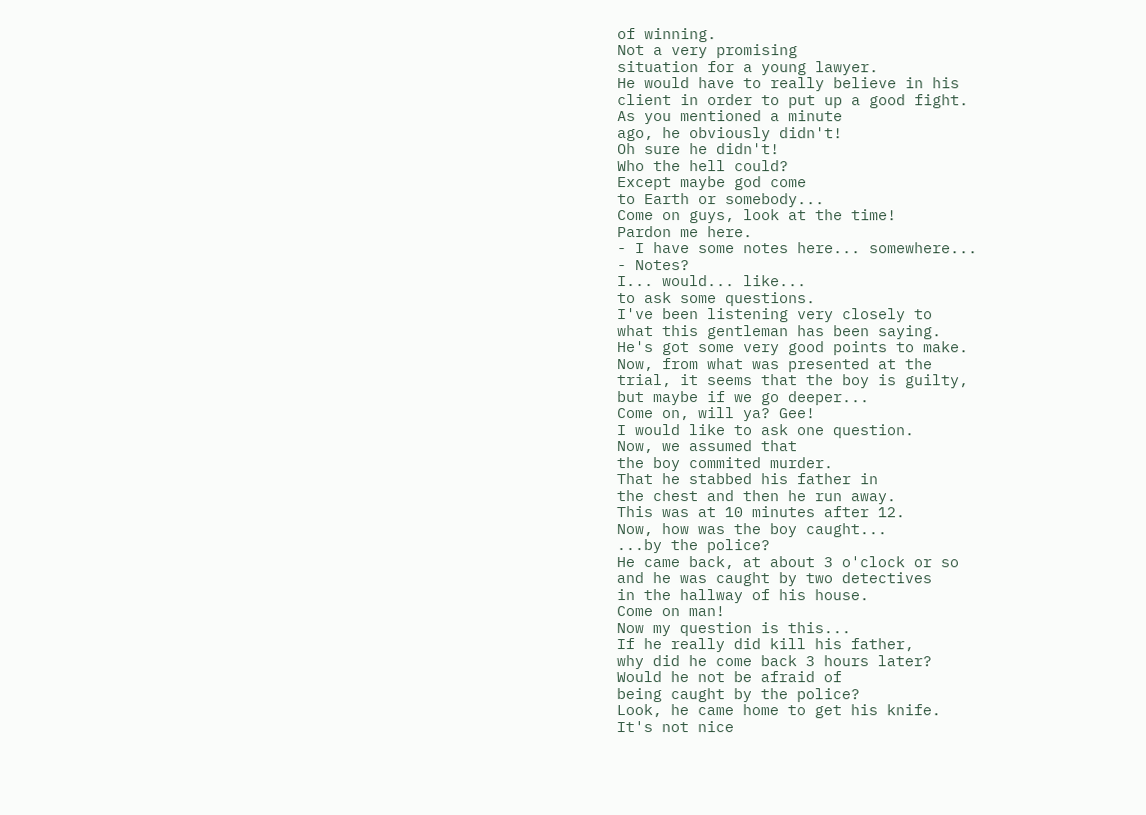of winning.
Not a very promising
situation for a young lawyer.
He would have to really believe in his
client in order to put up a good fight.
As you mentioned a minute
ago, he obviously didn't!
Oh sure he didn't!
Who the hell could?
Except maybe god come
to Earth or somebody...
Come on guys, look at the time!
Pardon me here.
- I have some notes here... somewhere...
- Notes?
I... would... like...
to ask some questions.
I've been listening very closely to
what this gentleman has been saying.
He's got some very good points to make.
Now, from what was presented at the
trial, it seems that the boy is guilty,
but maybe if we go deeper...
Come on, will ya? Gee!
I would like to ask one question.
Now, we assumed that
the boy commited murder.
That he stabbed his father in
the chest and then he run away.
This was at 10 minutes after 12.
Now, how was the boy caught...
...by the police?
He came back, at about 3 o'clock or so
and he was caught by two detectives
in the hallway of his house.
Come on man!
Now my question is this...
If he really did kill his father,
why did he come back 3 hours later?
Would he not be afraid of
being caught by the police?
Look, he came home to get his knife.
It's not nice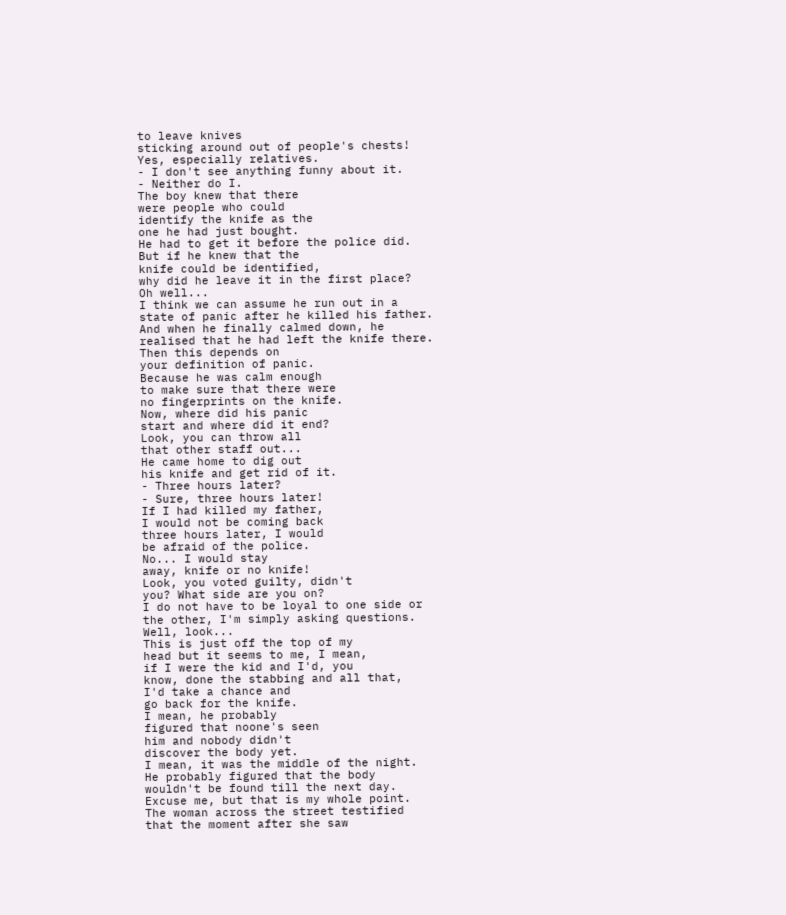to leave knives
sticking around out of people's chests!
Yes, especially relatives.
- I don't see anything funny about it.
- Neither do I.
The boy knew that there
were people who could
identify the knife as the
one he had just bought.
He had to get it before the police did.
But if he knew that the
knife could be identified,
why did he leave it in the first place?
Oh well...
I think we can assume he run out in a
state of panic after he killed his father.
And when he finally calmed down, he
realised that he had left the knife there.
Then this depends on
your definition of panic.
Because he was calm enough
to make sure that there were
no fingerprints on the knife.
Now, where did his panic
start and where did it end?
Look, you can throw all
that other staff out...
He came home to dig out
his knife and get rid of it.
- Three hours later?
- Sure, three hours later!
If I had killed my father,
I would not be coming back
three hours later, I would
be afraid of the police.
No... I would stay
away, knife or no knife!
Look, you voted guilty, didn't
you? What side are you on?
I do not have to be loyal to one side or
the other, I'm simply asking questions.
Well, look...
This is just off the top of my
head but it seems to me, I mean,
if I were the kid and I'd, you
know, done the stabbing and all that,
I'd take a chance and
go back for the knife.
I mean, he probably
figured that noone's seen
him and nobody didn't
discover the body yet.
I mean, it was the middle of the night.
He probably figured that the body
wouldn't be found till the next day.
Excuse me, but that is my whole point.
The woman across the street testified
that the moment after she saw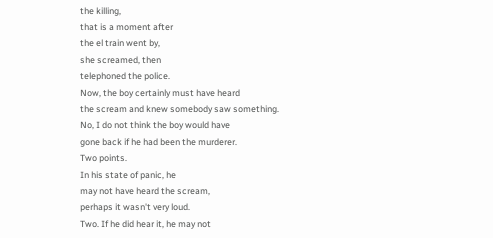the killing,
that is a moment after
the el train went by,
she screamed, then
telephoned the police.
Now, the boy certainly must have heard
the scream and knew somebody saw something.
No, I do not think the boy would have
gone back if he had been the murderer.
Two points.
In his state of panic, he
may not have heard the scream,
perhaps it wasn't very loud.
Two. If he did hear it, he may not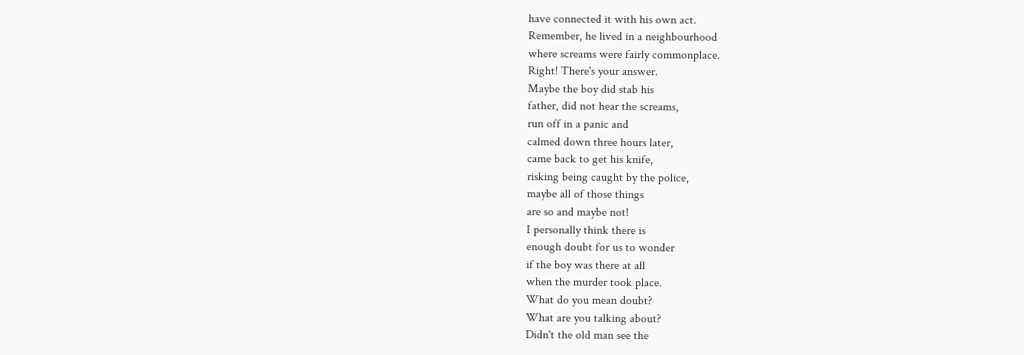have connected it with his own act.
Remember, he lived in a neighbourhood
where screams were fairly commonplace.
Right! There's your answer.
Maybe the boy did stab his
father, did not hear the screams,
run off in a panic and
calmed down three hours later,
came back to get his knife,
risking being caught by the police,
maybe all of those things
are so and maybe not!
I personally think there is
enough doubt for us to wonder
if the boy was there at all
when the murder took place.
What do you mean doubt?
What are you talking about?
Didn't the old man see the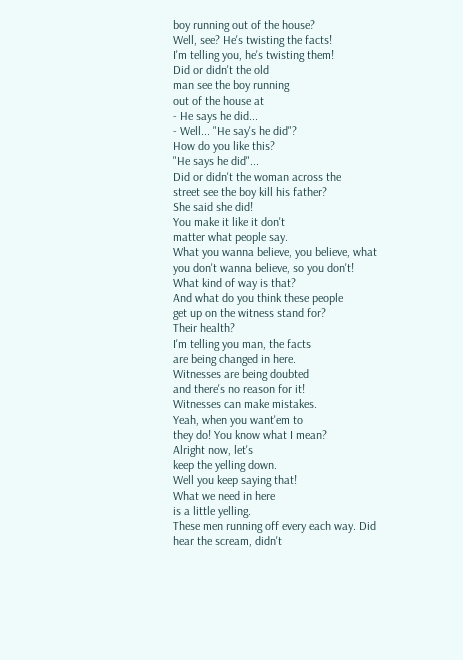boy running out of the house?
Well, see? He's twisting the facts!
I'm telling you, he's twisting them!
Did or didn't the old
man see the boy running
out of the house at
- He says he did...
- Well... "He say's he did"?
How do you like this?
"He says he did"...
Did or didn't the woman across the
street see the boy kill his father?
She said she did!
You make it like it don't
matter what people say.
What you wanna believe, you believe, what
you don't wanna believe, so you don't!
What kind of way is that?
And what do you think these people
get up on the witness stand for?
Their health?
I'm telling you man, the facts
are being changed in here.
Witnesses are being doubted
and there's no reason for it!
Witnesses can make mistakes.
Yeah, when you want'em to
they do! You know what I mean?
Alright now, let's
keep the yelling down.
Well you keep saying that!
What we need in here
is a little yelling.
These men running off every each way. Did
hear the scream, didn't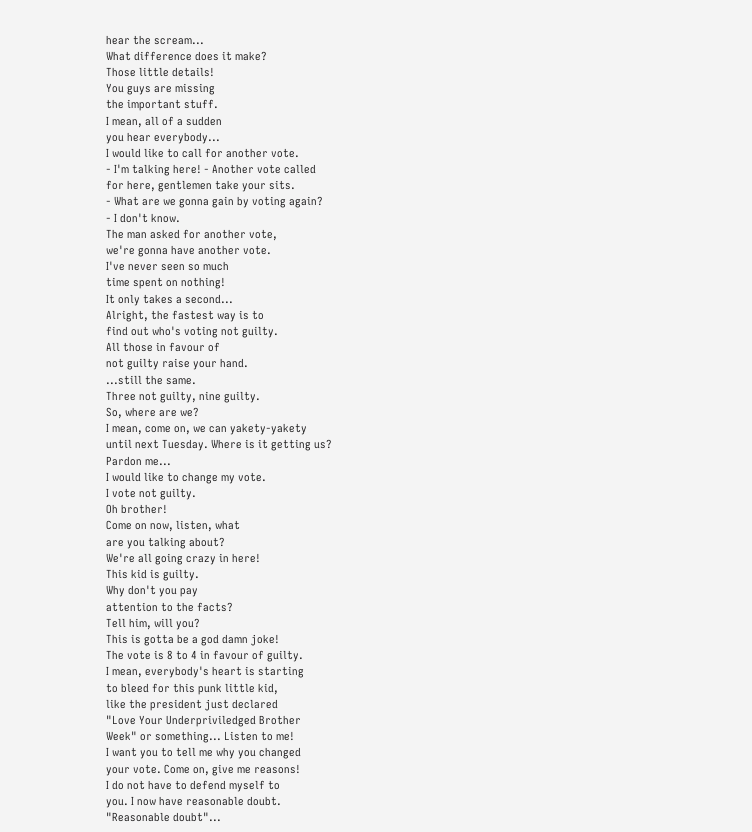hear the scream...
What difference does it make?
Those little details!
You guys are missing
the important stuff.
I mean, all of a sudden
you hear everybody...
I would like to call for another vote.
- I'm talking here! - Another vote called
for here, gentlemen take your sits.
- What are we gonna gain by voting again?
- I don't know.
The man asked for another vote,
we're gonna have another vote.
I've never seen so much
time spent on nothing!
It only takes a second...
Alright, the fastest way is to
find out who's voting not guilty.
All those in favour of
not guilty raise your hand.
...still the same.
Three not guilty, nine guilty.
So, where are we?
I mean, come on, we can yakety-yakety
until next Tuesday. Where is it getting us?
Pardon me...
I would like to change my vote.
I vote not guilty.
Oh brother!
Come on now, listen, what
are you talking about?
We're all going crazy in here!
This kid is guilty.
Why don't you pay
attention to the facts?
Tell him, will you?
This is gotta be a god damn joke!
The vote is 8 to 4 in favour of guilty.
I mean, everybody's heart is starting
to bleed for this punk little kid,
like the president just declared
"Love Your Underpriviledged Brother
Week" or something... Listen to me!
I want you to tell me why you changed
your vote. Come on, give me reasons!
I do not have to defend myself to
you. I now have reasonable doubt.
"Reasonable doubt"...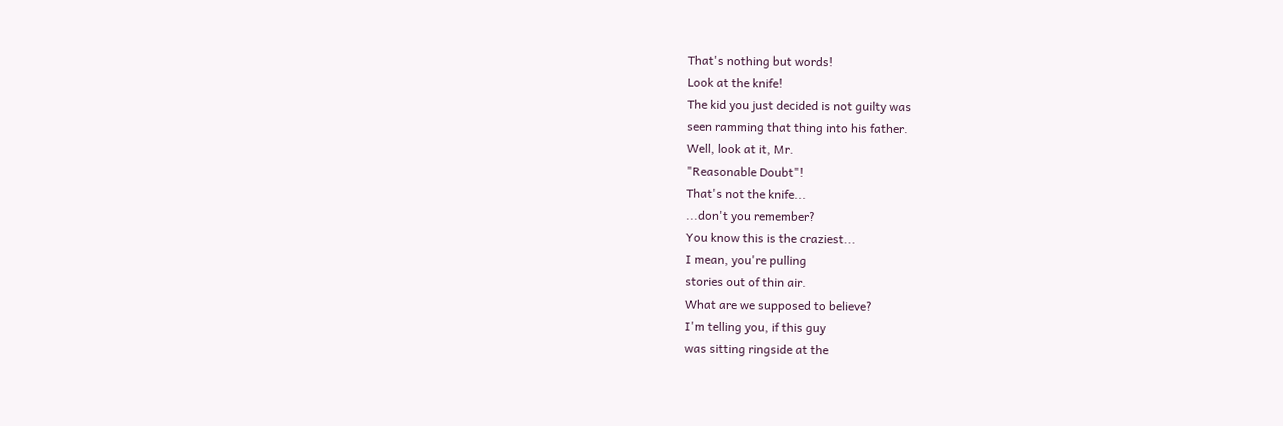That's nothing but words!
Look at the knife!
The kid you just decided is not guilty was
seen ramming that thing into his father.
Well, look at it, Mr.
"Reasonable Doubt"!
That's not the knife...
...don't you remember?
You know this is the craziest...
I mean, you're pulling
stories out of thin air.
What are we supposed to believe?
I'm telling you, if this guy
was sitting ringside at the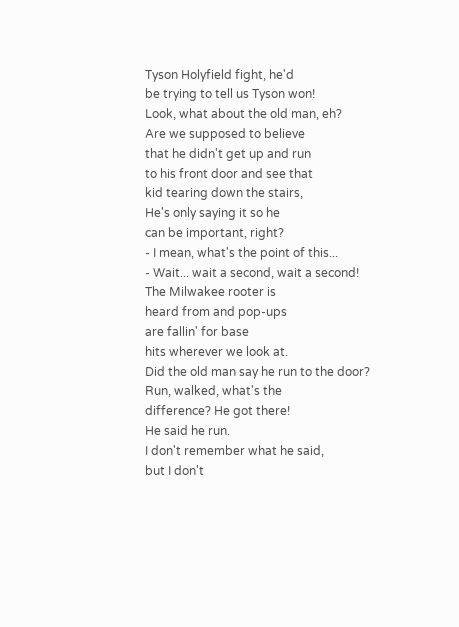Tyson Holyfield fight, he'd
be trying to tell us Tyson won!
Look, what about the old man, eh?
Are we supposed to believe
that he didn't get up and run
to his front door and see that
kid tearing down the stairs,
He's only saying it so he
can be important, right?
- I mean, what's the point of this...
- Wait... wait a second, wait a second!
The Milwakee rooter is
heard from and pop-ups
are fallin' for base
hits wherever we look at.
Did the old man say he run to the door?
Run, walked, what's the
difference? He got there!
He said he run.
I don't remember what he said,
but I don't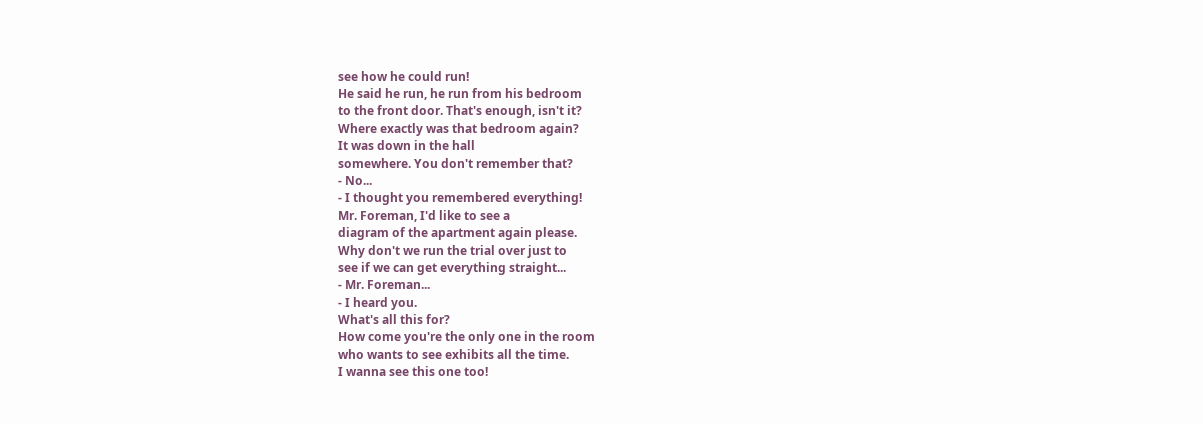see how he could run!
He said he run, he run from his bedroom
to the front door. That's enough, isn't it?
Where exactly was that bedroom again?
It was down in the hall
somewhere. You don't remember that?
- No...
- I thought you remembered everything!
Mr. Foreman, I'd like to see a
diagram of the apartment again please.
Why don't we run the trial over just to
see if we can get everything straight...
- Mr. Foreman...
- I heard you.
What's all this for?
How come you're the only one in the room
who wants to see exhibits all the time.
I wanna see this one too!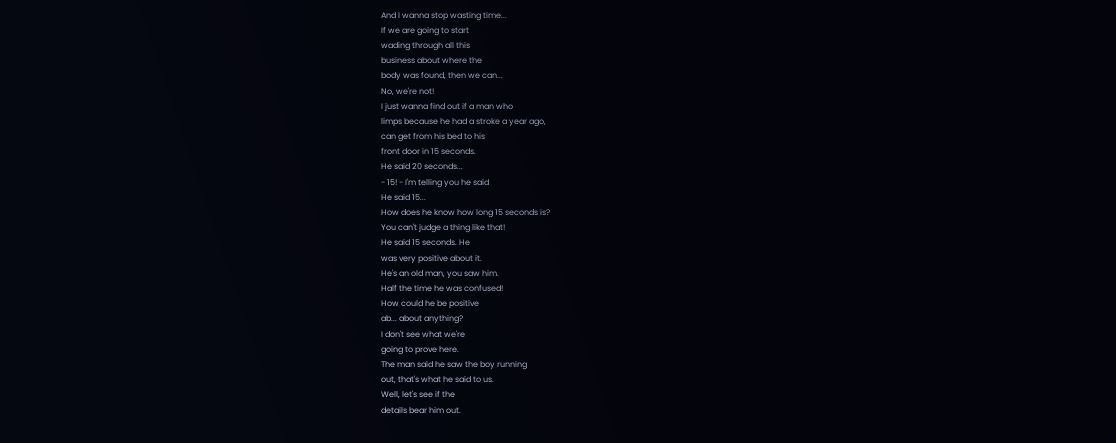And I wanna stop wasting time...
If we are going to start
wading through all this
business about where the
body was found, then we can...
No, we're not!
I just wanna find out if a man who
limps because he had a stroke a year ago,
can get from his bed to his
front door in 15 seconds.
He said 20 seconds...
- 15! - I'm telling you he said
He said 15...
How does he know how long 15 seconds is?
You can't judge a thing like that!
He said 15 seconds. He
was very positive about it.
He's an old man, you saw him.
Half the time he was confused!
How could he be positive
ab... about anything?
I don't see what we're
going to prove here.
The man said he saw the boy running
out, that's what he said to us.
Well, let's see if the
details bear him out.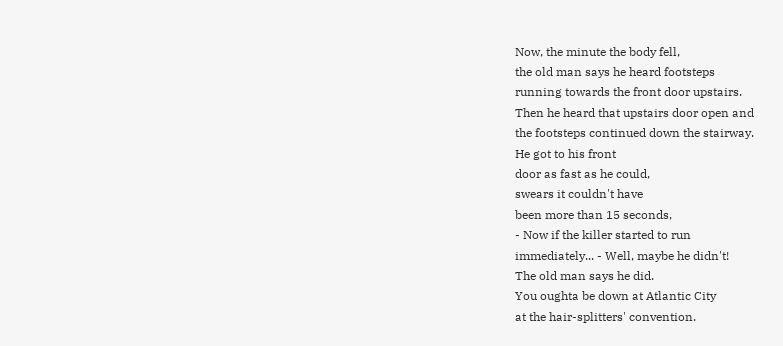Now, the minute the body fell,
the old man says he heard footsteps
running towards the front door upstairs.
Then he heard that upstairs door open and
the footsteps continued down the stairway.
He got to his front
door as fast as he could,
swears it couldn't have
been more than 15 seconds,
- Now if the killer started to run
immediately... - Well, maybe he didn't!
The old man says he did.
You oughta be down at Atlantic City
at the hair-splitters' convention.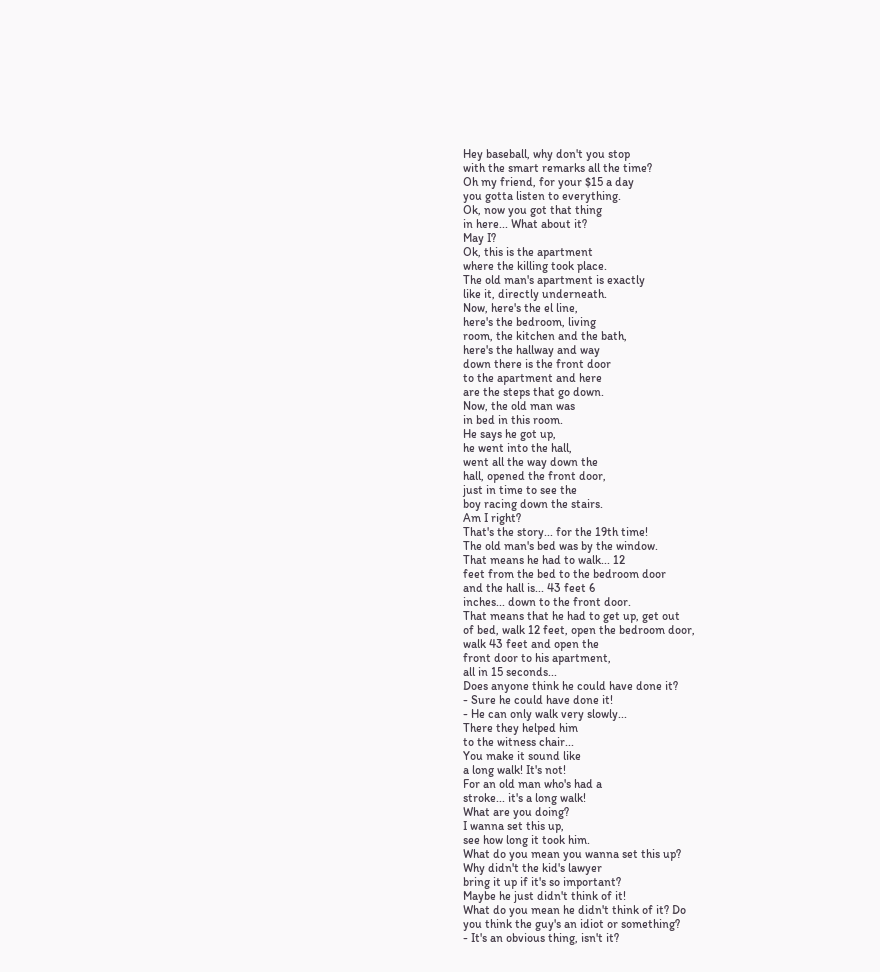Hey baseball, why don't you stop
with the smart remarks all the time?
Oh my friend, for your $15 a day
you gotta listen to everything.
Ok, now you got that thing
in here... What about it?
May I?
Ok, this is the apartment
where the killing took place.
The old man's apartment is exactly
like it, directly underneath.
Now, here's the el line,
here's the bedroom, living
room, the kitchen and the bath,
here's the hallway and way
down there is the front door
to the apartment and here
are the steps that go down.
Now, the old man was
in bed in this room.
He says he got up,
he went into the hall,
went all the way down the
hall, opened the front door,
just in time to see the
boy racing down the stairs.
Am I right?
That's the story... for the 19th time!
The old man's bed was by the window.
That means he had to walk... 12
feet from the bed to the bedroom door
and the hall is... 43 feet 6
inches... down to the front door.
That means that he had to get up, get out
of bed, walk 12 feet, open the bedroom door,
walk 43 feet and open the
front door to his apartment,
all in 15 seconds...
Does anyone think he could have done it?
- Sure he could have done it!
- He can only walk very slowly...
There they helped him
to the witness chair...
You make it sound like
a long walk! It's not!
For an old man who's had a
stroke... it's a long walk!
What are you doing?
I wanna set this up,
see how long it took him.
What do you mean you wanna set this up?
Why didn't the kid's lawyer
bring it up if it's so important?
Maybe he just didn't think of it!
What do you mean he didn't think of it? Do
you think the guy's an idiot or something?
- It's an obvious thing, isn't it?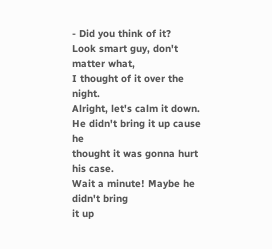- Did you think of it?
Look smart guy, don't matter what,
I thought of it over the night.
Alright, let's calm it down.
He didn't bring it up cause he
thought it was gonna hurt his case.
Wait a minute! Maybe he didn't bring
it up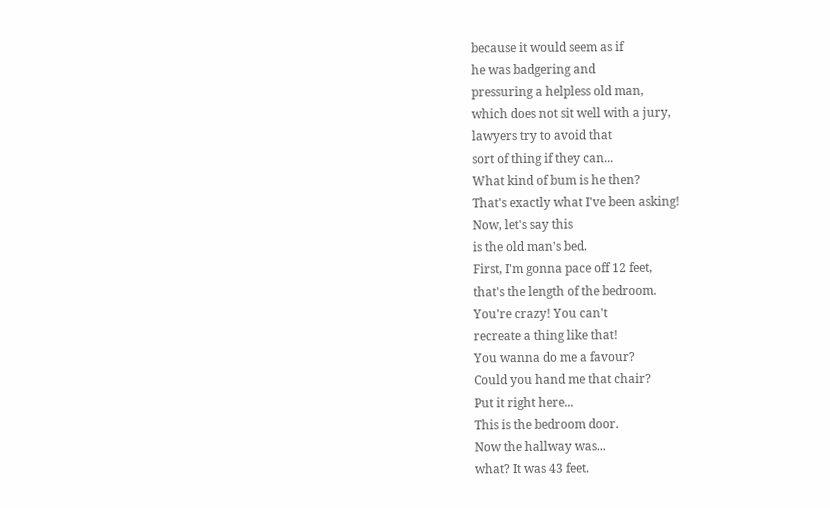because it would seem as if
he was badgering and
pressuring a helpless old man,
which does not sit well with a jury,
lawyers try to avoid that
sort of thing if they can...
What kind of bum is he then?
That's exactly what I've been asking!
Now, let's say this
is the old man's bed.
First, I'm gonna pace off 12 feet,
that's the length of the bedroom.
You're crazy! You can't
recreate a thing like that!
You wanna do me a favour?
Could you hand me that chair?
Put it right here...
This is the bedroom door.
Now the hallway was...
what? It was 43 feet.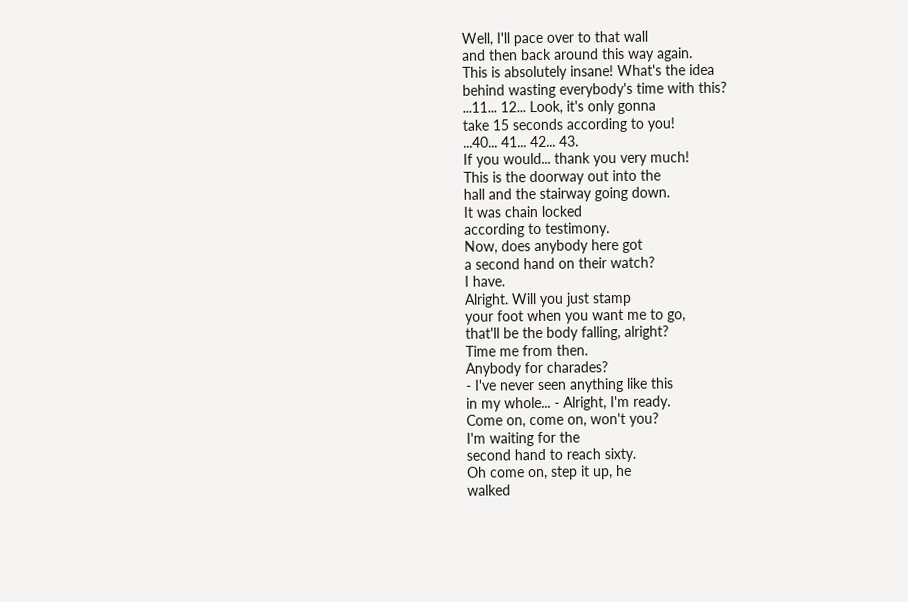Well, I'll pace over to that wall
and then back around this way again.
This is absolutely insane! What's the idea
behind wasting everybody's time with this?
...11... 12... Look, it's only gonna
take 15 seconds according to you!
...40... 41... 42... 43.
If you would... thank you very much!
This is the doorway out into the
hall and the stairway going down.
It was chain locked
according to testimony.
Now, does anybody here got
a second hand on their watch?
I have.
Alright. Will you just stamp
your foot when you want me to go,
that'll be the body falling, alright?
Time me from then.
Anybody for charades?
- I've never seen anything like this
in my whole... - Alright, I'm ready.
Come on, come on, won't you?
I'm waiting for the
second hand to reach sixty.
Oh come on, step it up, he
walked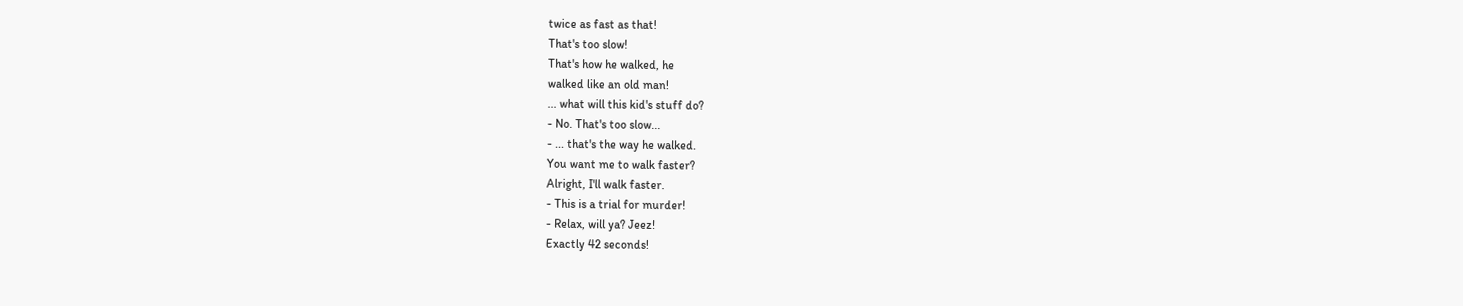twice as fast as that!
That's too slow!
That's how he walked, he
walked like an old man!
... what will this kid's stuff do?
- No. That's too slow...
- ... that's the way he walked.
You want me to walk faster?
Alright, I'll walk faster.
- This is a trial for murder!
- Relax, will ya? Jeez!
Exactly 42 seconds!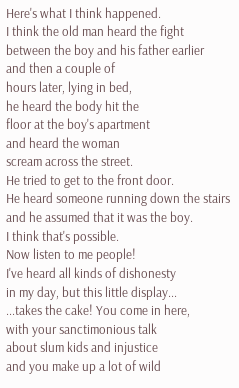Here's what I think happened.
I think the old man heard the fight
between the boy and his father earlier
and then a couple of
hours later, lying in bed,
he heard the body hit the
floor at the boy's apartment
and heard the woman
scream across the street.
He tried to get to the front door.
He heard someone running down the stairs
and he assumed that it was the boy.
I think that's possible.
Now listen to me people!
I've heard all kinds of dishonesty
in my day, but this little display...
...takes the cake! You come in here,
with your sanctimonious talk
about slum kids and injustice
and you make up a lot of wild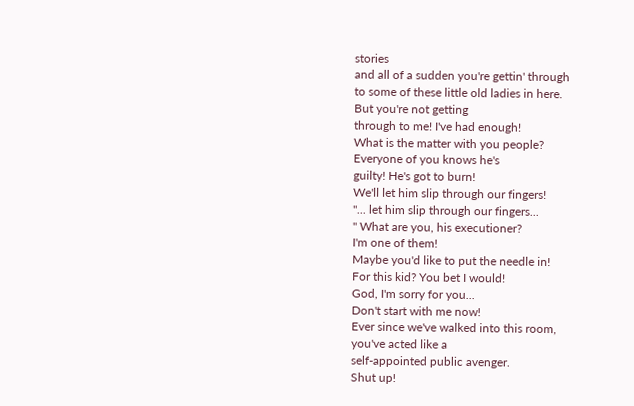stories
and all of a sudden you're gettin' through
to some of these little old ladies in here.
But you're not getting
through to me! I've had enough!
What is the matter with you people?
Everyone of you knows he's
guilty! He's got to burn!
We'll let him slip through our fingers!
"... let him slip through our fingers...
" What are you, his executioner?
I'm one of them!
Maybe you'd like to put the needle in!
For this kid? You bet I would!
God, I'm sorry for you...
Don't start with me now!
Ever since we've walked into this room,
you've acted like a
self-appointed public avenger.
Shut up!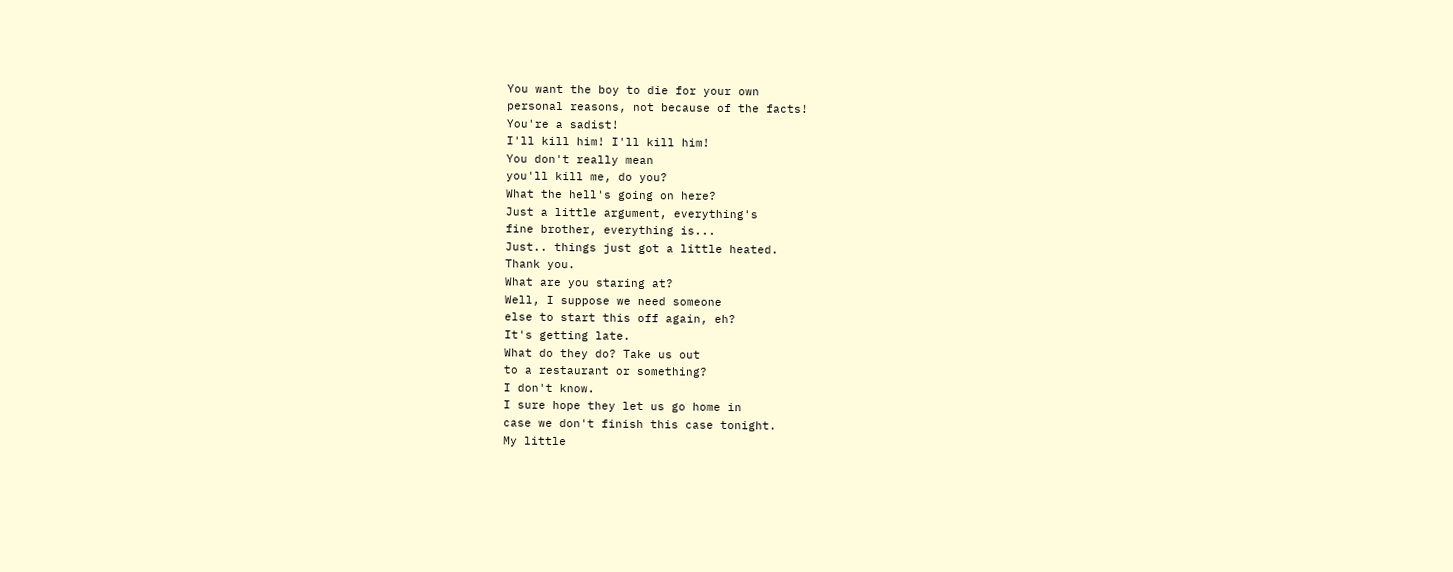You want the boy to die for your own
personal reasons, not because of the facts!
You're a sadist!
I'll kill him! I'll kill him!
You don't really mean
you'll kill me, do you?
What the hell's going on here?
Just a little argument, everything's
fine brother, everything is...
Just.. things just got a little heated.
Thank you.
What are you staring at?
Well, I suppose we need someone
else to start this off again, eh?
It's getting late.
What do they do? Take us out
to a restaurant or something?
I don't know.
I sure hope they let us go home in
case we don't finish this case tonight.
My little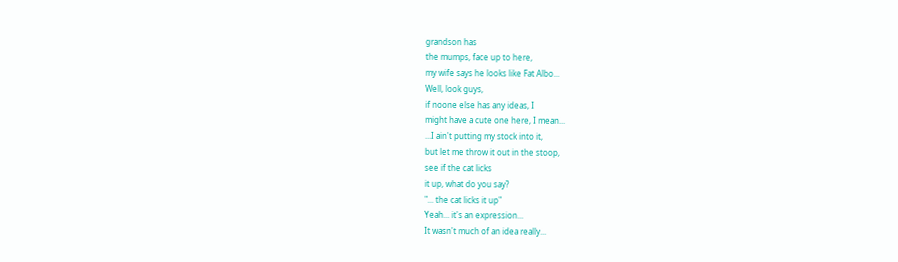grandson has
the mumps, face up to here,
my wife says he looks like Fat Albo...
Well, look guys,
if noone else has any ideas, I
might have a cute one here, I mean...
...I ain't putting my stock into it,
but let me throw it out in the stoop,
see if the cat licks
it up, what do you say?
"... the cat licks it up"
Yeah... it's an expression...
It wasn't much of an idea really...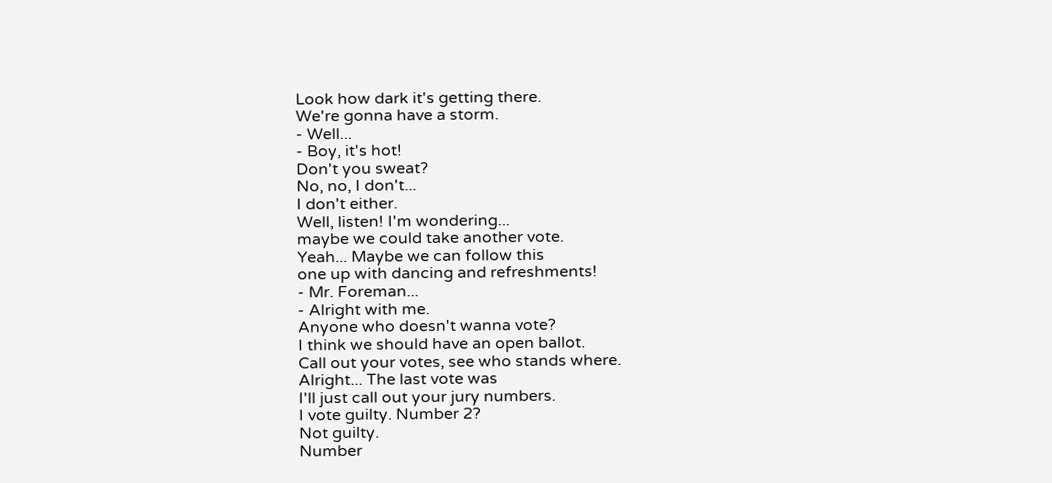Look how dark it's getting there.
We're gonna have a storm.
- Well...
- Boy, it's hot!
Don't you sweat?
No, no, I don't...
I don't either.
Well, listen! I'm wondering...
maybe we could take another vote.
Yeah... Maybe we can follow this
one up with dancing and refreshments!
- Mr. Foreman...
- Alright with me.
Anyone who doesn't wanna vote?
I think we should have an open ballot.
Call out your votes, see who stands where.
Alright... The last vote was
I'll just call out your jury numbers.
I vote guilty. Number 2?
Not guilty.
Number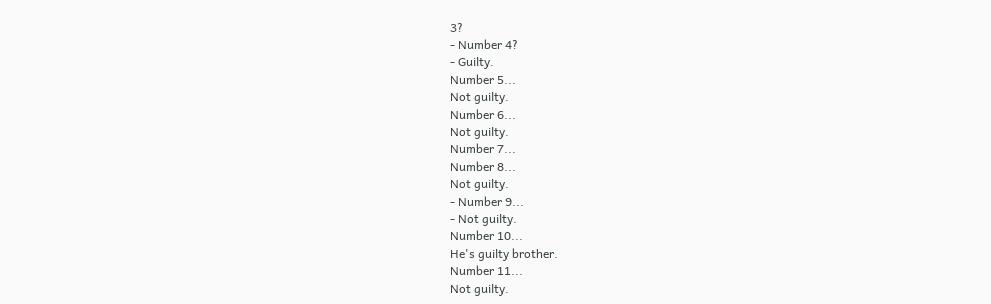3?
- Number 4?
- Guilty.
Number 5...
Not guilty.
Number 6...
Not guilty.
Number 7...
Number 8...
Not guilty.
- Number 9...
- Not guilty.
Number 10...
He's guilty brother.
Number 11...
Not guilty.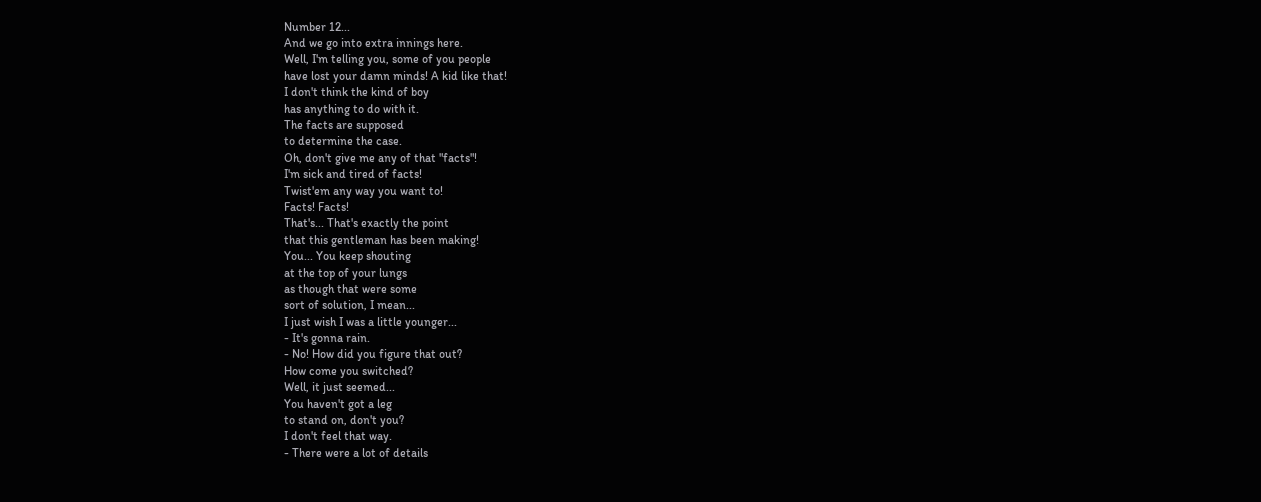Number 12...
And we go into extra innings here.
Well, I'm telling you, some of you people
have lost your damn minds! A kid like that!
I don't think the kind of boy
has anything to do with it.
The facts are supposed
to determine the case.
Oh, don't give me any of that "facts"!
I'm sick and tired of facts!
Twist'em any way you want to!
Facts! Facts!
That's... That's exactly the point
that this gentleman has been making!
You... You keep shouting
at the top of your lungs
as though that were some
sort of solution, I mean...
I just wish I was a little younger...
- It's gonna rain.
- No! How did you figure that out?
How come you switched?
Well, it just seemed...
You haven't got a leg
to stand on, don't you?
I don't feel that way.
- There were a lot of details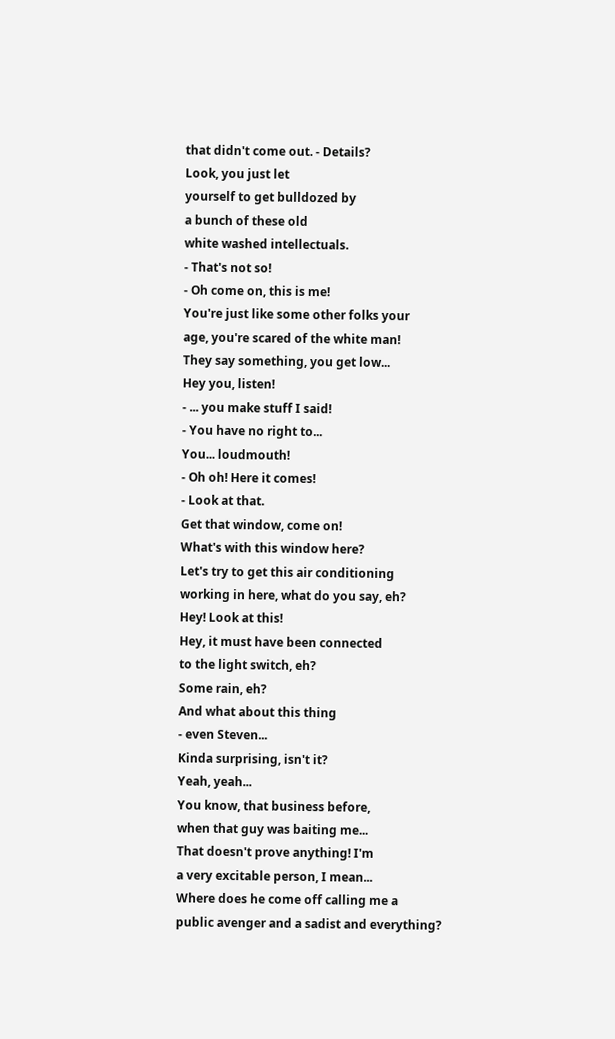that didn't come out. - Details?
Look, you just let
yourself to get bulldozed by
a bunch of these old
white washed intellectuals.
- That's not so!
- Oh come on, this is me!
You're just like some other folks your
age, you're scared of the white man!
They say something, you get low...
Hey you, listen!
- ... you make stuff I said!
- You have no right to...
You... loudmouth!
- Oh oh! Here it comes!
- Look at that.
Get that window, come on!
What's with this window here?
Let's try to get this air conditioning
working in here, what do you say, eh?
Hey! Look at this!
Hey, it must have been connected
to the light switch, eh?
Some rain, eh?
And what about this thing
- even Steven...
Kinda surprising, isn't it?
Yeah, yeah...
You know, that business before,
when that guy was baiting me...
That doesn't prove anything! I'm
a very excitable person, I mean...
Where does he come off calling me a
public avenger and a sadist and everything?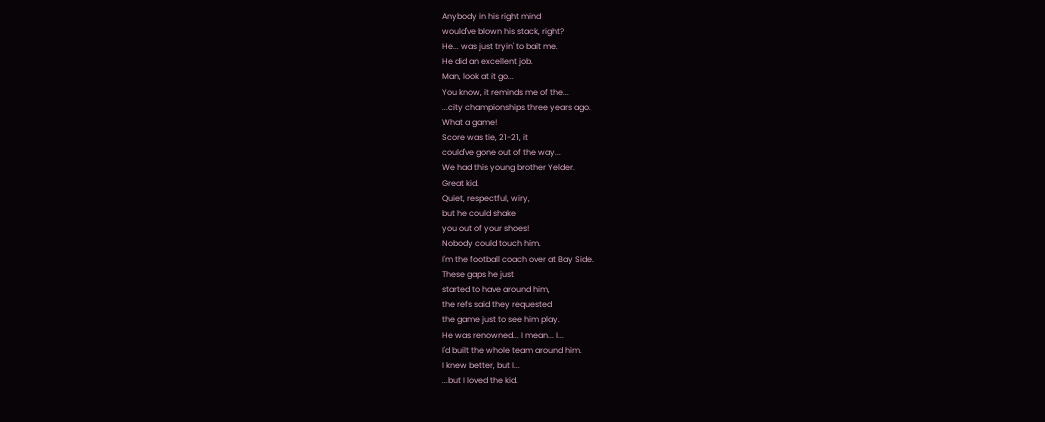Anybody in his right mind
would've blown his stack, right?
He... was just tryin' to bait me.
He did an excellent job.
Man, look at it go...
You know, it reminds me of the...
...city championships three years ago.
What a game!
Score was tie, 21-21, it
could've gone out of the way...
We had this young brother Yelder.
Great kid.
Quiet, respectful, wiry,
but he could shake
you out of your shoes!
Nobody could touch him.
I'm the football coach over at Bay Side.
These gaps he just
started to have around him,
the refs said they requested
the game just to see him play.
He was renowned... I mean... I...
I'd built the whole team around him.
I knew better, but I...
...but I loved the kid.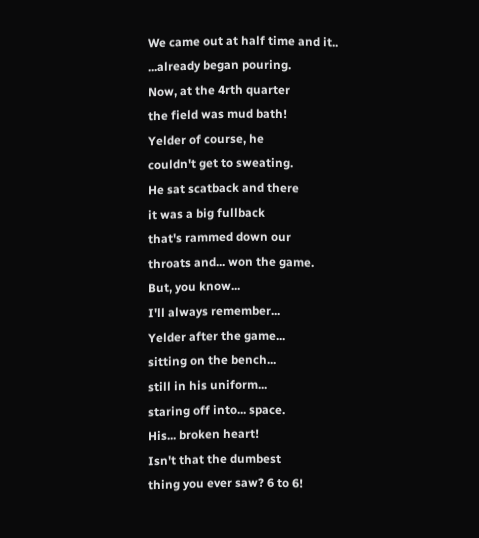We came out at half time and it..
...already began pouring.
Now, at the 4rth quarter
the field was mud bath!
Yelder of course, he
couldn't get to sweating.
He sat scatback and there
it was a big fullback
that's rammed down our
throats and... won the game.
But, you know...
I'll always remember...
Yelder after the game...
sitting on the bench...
still in his uniform...
staring off into... space.
His... broken heart!
Isn't that the dumbest
thing you ever saw? 6 to 6!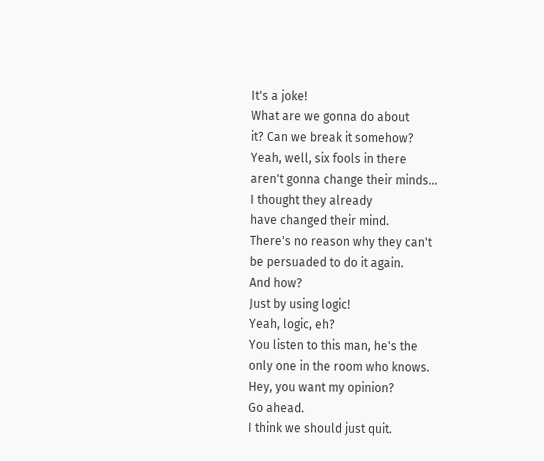It's a joke!
What are we gonna do about
it? Can we break it somehow?
Yeah, well, six fools in there
aren't gonna change their minds...
I thought they already
have changed their mind.
There's no reason why they can't
be persuaded to do it again.
And how?
Just by using logic!
Yeah, logic, eh?
You listen to this man, he's the
only one in the room who knows.
Hey, you want my opinion?
Go ahead.
I think we should just quit.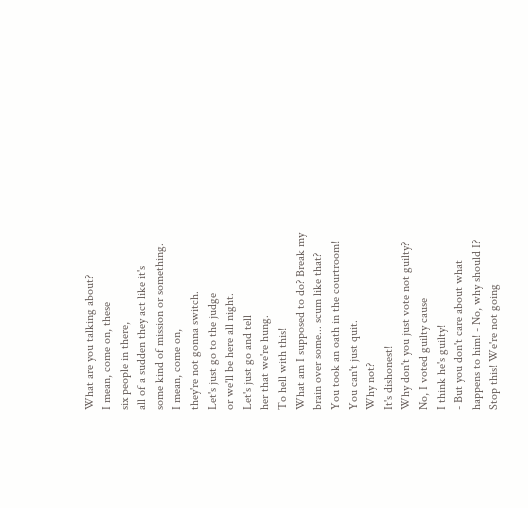What are you talking about?
I mean, come on, these
six people in there,
all of a sudden they act like it's
some kind of mission or something.
I mean, come on,
they're not gonna switch.
Let's just go to the judge
or we'll be here all night.
Let's just go and tell
her that we're hung.
To hell with this!
What am I supposed to do? Break my
brain over some... scum like that?
You took an oath in the courtroom!
You can't just quit.
Why not?
It's dishonest!
Why don't you just vote not guilty?
No, I voted guilty cause
I think he's guilty!
- But you don't care about what
happens to him! - No, why should I?
Stop this! We're not going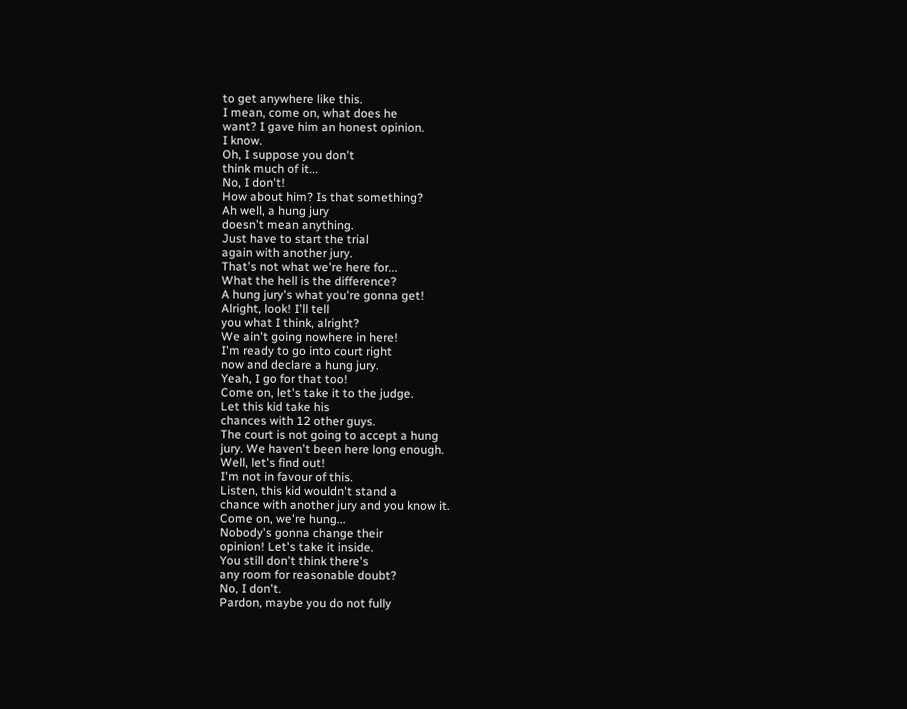to get anywhere like this.
I mean, come on, what does he
want? I gave him an honest opinion.
I know.
Oh, I suppose you don't
think much of it...
No, I don't!
How about him? Is that something?
Ah well, a hung jury
doesn't mean anything.
Just have to start the trial
again with another jury.
That's not what we're here for...
What the hell is the difference?
A hung jury's what you're gonna get!
Alright, look! I'll tell
you what I think, alright?
We ain't going nowhere in here!
I'm ready to go into court right
now and declare a hung jury.
Yeah, I go for that too!
Come on, let's take it to the judge.
Let this kid take his
chances with 12 other guys.
The court is not going to accept a hung
jury. We haven't been here long enough.
Well, let's find out!
I'm not in favour of this.
Listen, this kid wouldn't stand a
chance with another jury and you know it.
Come on, we're hung...
Nobody's gonna change their
opinion! Let's take it inside.
You still don't think there's
any room for reasonable doubt?
No, I don't.
Pardon, maybe you do not fully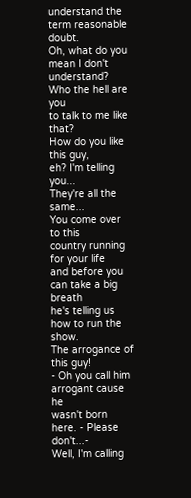understand the term reasonable doubt.
Oh, what do you mean I don't understand?
Who the hell are you
to talk to me like that?
How do you like this guy,
eh? I'm telling you...
They're all the same...
You come over to this
country running for your life
and before you can take a big breath
he's telling us how to run the show.
The arrogance of this guy!
- Oh you call him arrogant cause he
wasn't born here. - Please don't...-
Well, I'm calling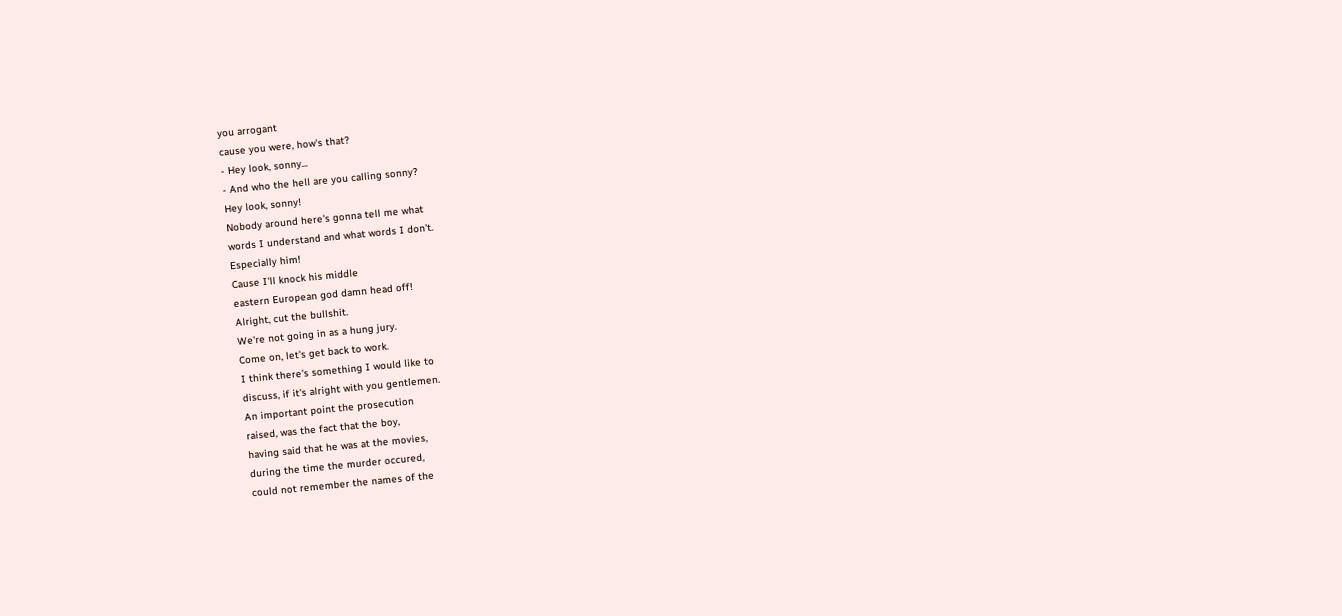you arrogant
cause you were, how's that?
- Hey look, sonny...
- And who the hell are you calling sonny?
Hey look, sonny!
Nobody around here's gonna tell me what
words I understand and what words I don't.
Especially him!
Cause I'll knock his middle
eastern European god damn head off!
Alright, cut the bullshit.
We're not going in as a hung jury.
Come on, let's get back to work.
I think there's something I would like to
discuss, if it's alright with you gentlemen.
An important point the prosecution
raised, was the fact that the boy,
having said that he was at the movies,
during the time the murder occured,
could not remember the names of the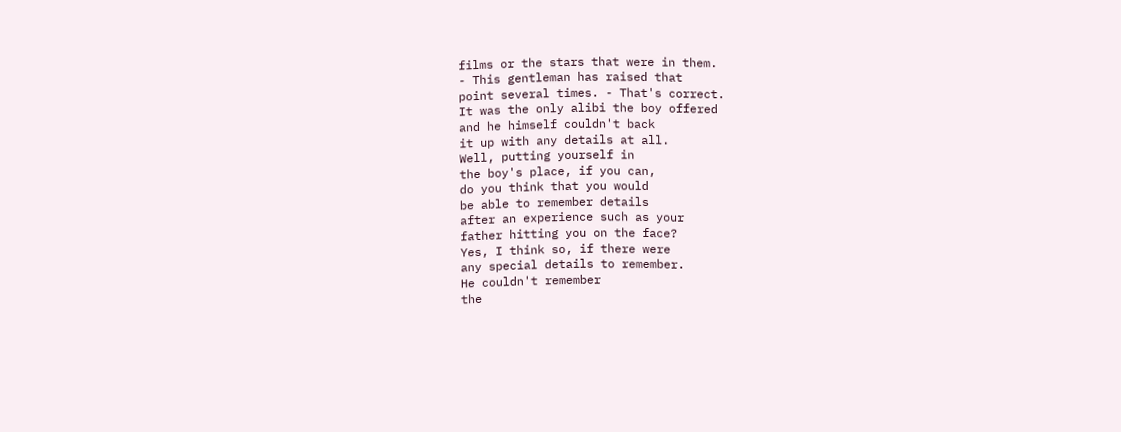films or the stars that were in them.
- This gentleman has raised that
point several times. - That's correct.
It was the only alibi the boy offered
and he himself couldn't back
it up with any details at all.
Well, putting yourself in
the boy's place, if you can,
do you think that you would
be able to remember details
after an experience such as your
father hitting you on the face?
Yes, I think so, if there were
any special details to remember.
He couldn't remember
the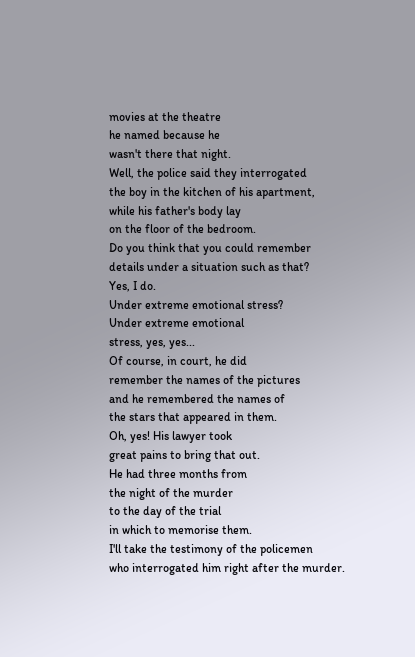movies at the theatre
he named because he
wasn't there that night.
Well, the police said they interrogated
the boy in the kitchen of his apartment,
while his father's body lay
on the floor of the bedroom.
Do you think that you could remember
details under a situation such as that?
Yes, I do.
Under extreme emotional stress?
Under extreme emotional
stress, yes, yes...
Of course, in court, he did
remember the names of the pictures
and he remembered the names of
the stars that appeared in them.
Oh, yes! His lawyer took
great pains to bring that out.
He had three months from
the night of the murder
to the day of the trial
in which to memorise them.
I'll take the testimony of the policemen
who interrogated him right after the murder.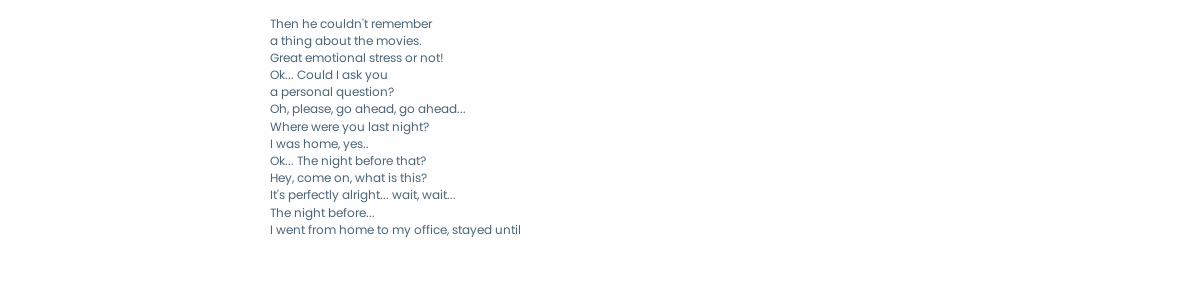Then he couldn't remember
a thing about the movies.
Great emotional stress or not!
Ok... Could I ask you
a personal question?
Oh, please, go ahead, go ahead...
Where were you last night?
I was home, yes..
Ok... The night before that?
Hey, come on, what is this?
It's perfectly alright... wait, wait...
The night before...
I went from home to my office, stayed until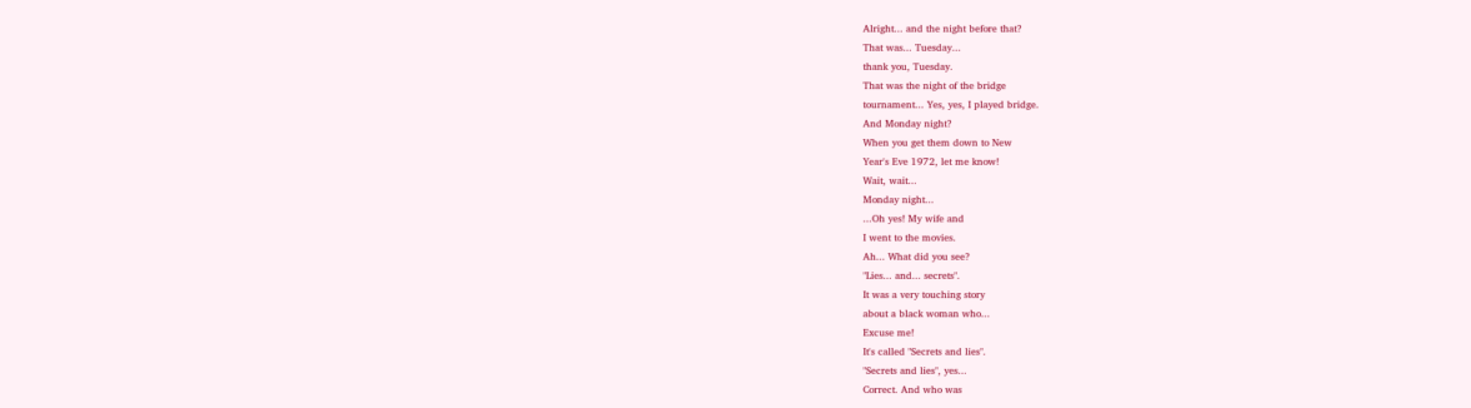Alright... and the night before that?
That was... Tuesday...
thank you, Tuesday.
That was the night of the bridge
tournament... Yes, yes, I played bridge.
And Monday night?
When you get them down to New
Year's Eve 1972, let me know!
Wait, wait...
Monday night...
...Oh yes! My wife and
I went to the movies.
Ah... What did you see?
"Lies... and... secrets".
It was a very touching story
about a black woman who...
Excuse me!
It's called "Secrets and lies".
"Secrets and lies", yes...
Correct. And who was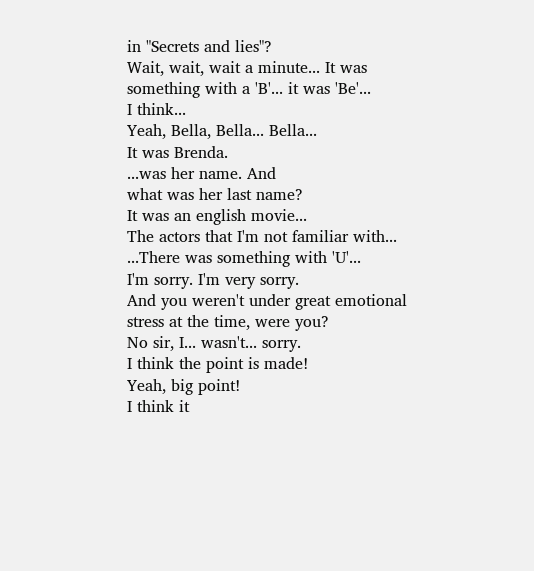in "Secrets and lies"?
Wait, wait, wait a minute... It was
something with a 'B'... it was 'Be'...
I think...
Yeah, Bella, Bella... Bella...
It was Brenda.
...was her name. And
what was her last name?
It was an english movie...
The actors that I'm not familiar with...
...There was something with 'U'...
I'm sorry. I'm very sorry.
And you weren't under great emotional
stress at the time, were you?
No sir, I... wasn't... sorry.
I think the point is made!
Yeah, big point!
I think it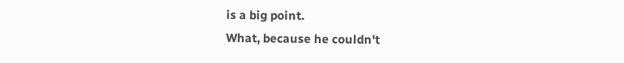is a big point.
What, because he couldn't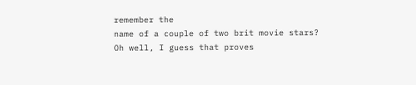remember the
name of a couple of two brit movie stars?
Oh well, I guess that proves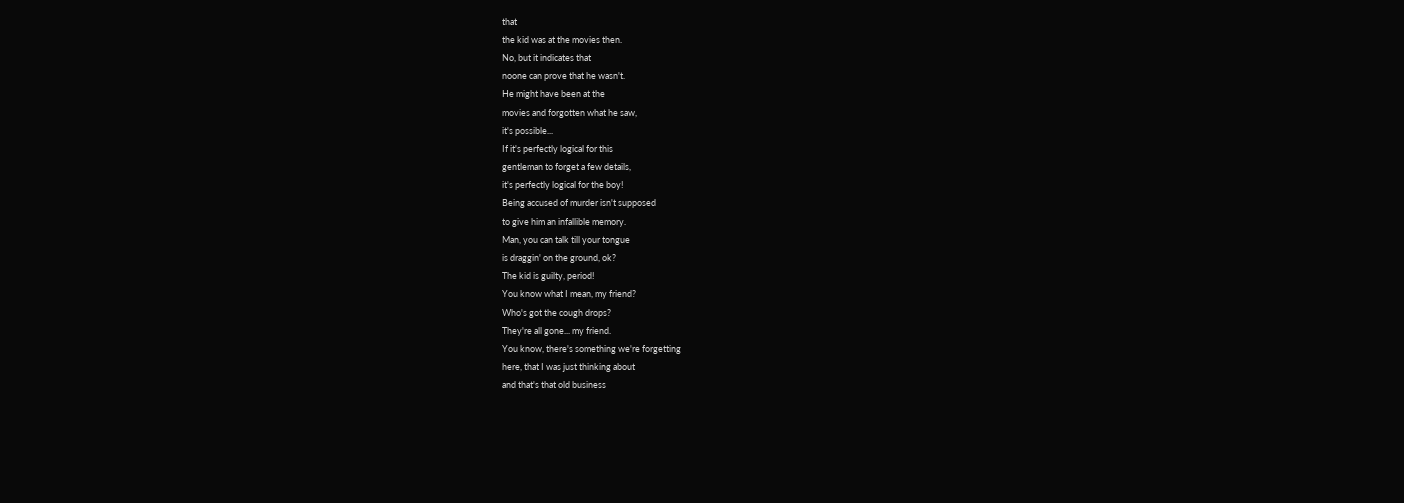that
the kid was at the movies then.
No, but it indicates that
noone can prove that he wasn't.
He might have been at the
movies and forgotten what he saw,
it's possible...
If it's perfectly logical for this
gentleman to forget a few details,
it's perfectly logical for the boy!
Being accused of murder isn't supposed
to give him an infallible memory.
Man, you can talk till your tongue
is draggin' on the ground, ok?
The kid is guilty, period!
You know what I mean, my friend?
Who's got the cough drops?
They're all gone... my friend.
You know, there's something we're forgetting
here, that I was just thinking about
and that's that old business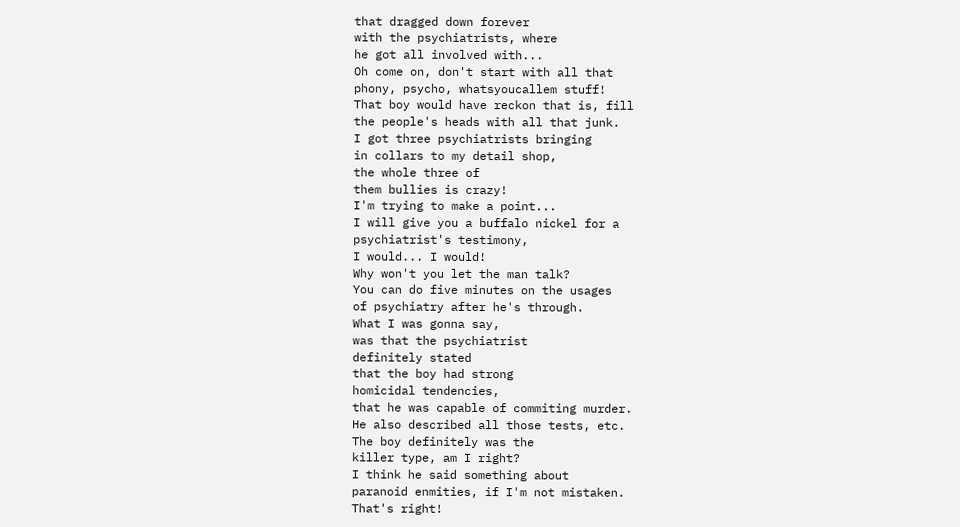that dragged down forever
with the psychiatrists, where
he got all involved with...
Oh come on, don't start with all that
phony, psycho, whatsyoucallem stuff!
That boy would have reckon that is, fill
the people's heads with all that junk.
I got three psychiatrists bringing
in collars to my detail shop,
the whole three of
them bullies is crazy!
I'm trying to make a point...
I will give you a buffalo nickel for a
psychiatrist's testimony,
I would... I would!
Why won't you let the man talk?
You can do five minutes on the usages
of psychiatry after he's through.
What I was gonna say,
was that the psychiatrist
definitely stated
that the boy had strong
homicidal tendencies,
that he was capable of commiting murder.
He also described all those tests, etc.
The boy definitely was the
killer type, am I right?
I think he said something about
paranoid enmities, if I'm not mistaken.
That's right!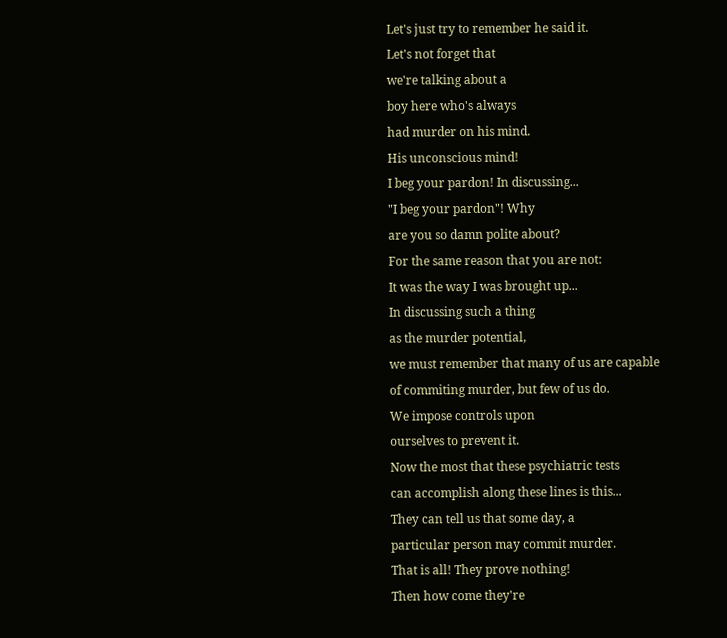Let's just try to remember he said it.
Let's not forget that
we're talking about a
boy here who's always
had murder on his mind.
His unconscious mind!
I beg your pardon! In discussing...
"I beg your pardon"! Why
are you so damn polite about?
For the same reason that you are not:
It was the way I was brought up...
In discussing such a thing
as the murder potential,
we must remember that many of us are capable
of commiting murder, but few of us do.
We impose controls upon
ourselves to prevent it.
Now the most that these psychiatric tests
can accomplish along these lines is this...
They can tell us that some day, a
particular person may commit murder.
That is all! They prove nothing!
Then how come they're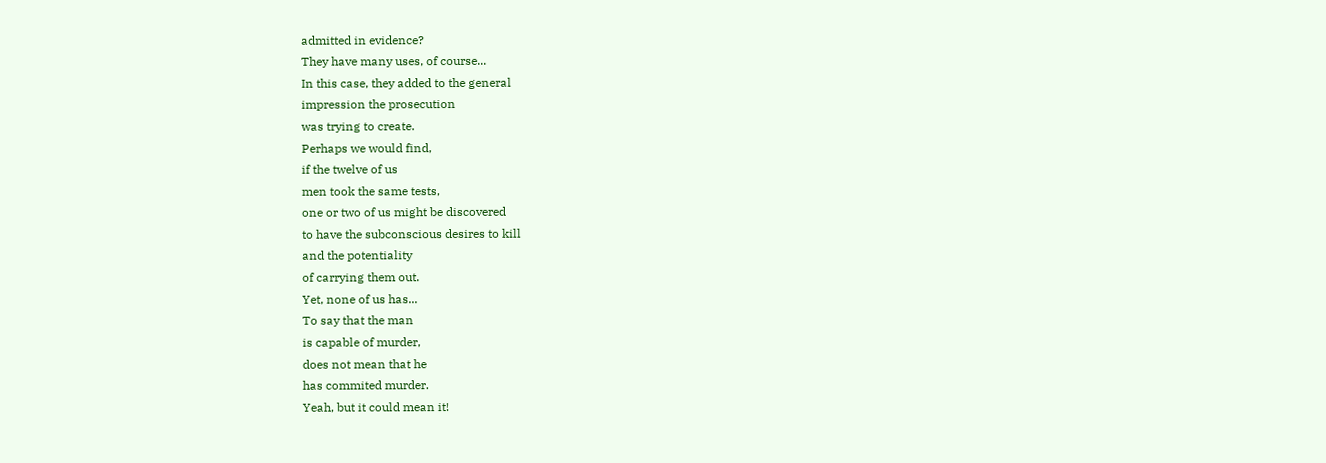admitted in evidence?
They have many uses, of course...
In this case, they added to the general
impression the prosecution
was trying to create.
Perhaps we would find,
if the twelve of us
men took the same tests,
one or two of us might be discovered
to have the subconscious desires to kill
and the potentiality
of carrying them out.
Yet, none of us has...
To say that the man
is capable of murder,
does not mean that he
has commited murder.
Yeah, but it could mean it!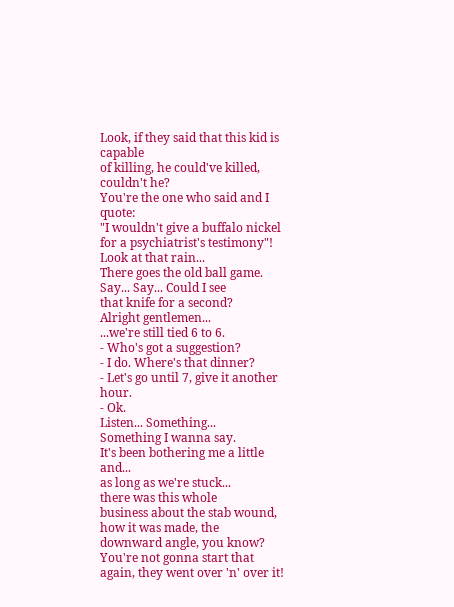Look, if they said that this kid is capable
of killing, he could've killed, couldn't he?
You're the one who said and I quote:
"I wouldn't give a buffalo nickel
for a psychiatrist's testimony"!
Look at that rain...
There goes the old ball game.
Say... Say... Could I see
that knife for a second?
Alright gentlemen...
...we're still tied 6 to 6.
- Who's got a suggestion?
- I do. Where's that dinner?
- Let's go until 7, give it another hour.
- Ok.
Listen... Something...
Something I wanna say.
It's been bothering me a little and...
as long as we're stuck...
there was this whole
business about the stab wound,
how it was made, the
downward angle, you know?
You're not gonna start that
again, they went over 'n' over it!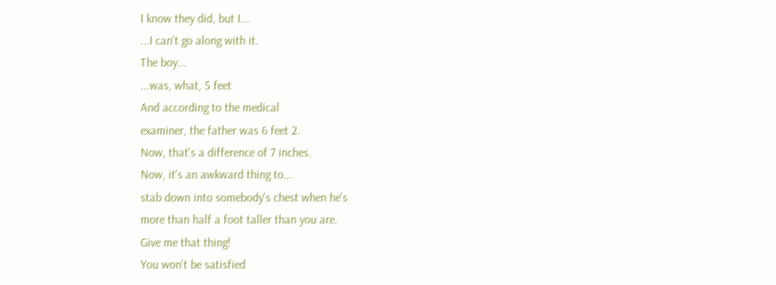I know they did, but I...
...I can't go along with it.
The boy...
...was, what, 5 feet
And according to the medical
examiner, the father was 6 feet 2.
Now, that's a difference of 7 inches.
Now, it's an awkward thing to...
stab down into somebody's chest when he's
more than half a foot taller than you are.
Give me that thing!
You won't be satisfied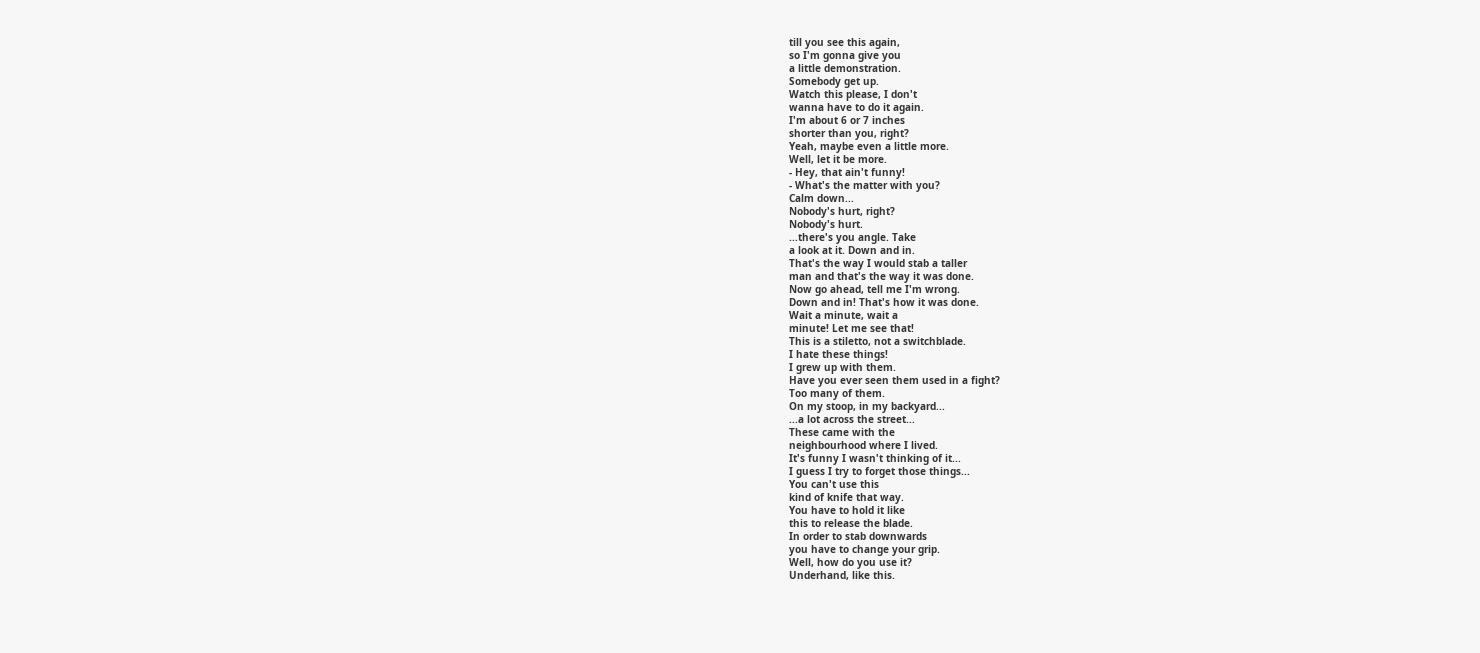till you see this again,
so I'm gonna give you
a little demonstration.
Somebody get up.
Watch this please, I don't
wanna have to do it again.
I'm about 6 or 7 inches
shorter than you, right?
Yeah, maybe even a little more.
Well, let it be more.
- Hey, that ain't funny!
- What's the matter with you?
Calm down...
Nobody's hurt, right?
Nobody's hurt.
...there's you angle. Take
a look at it. Down and in.
That's the way I would stab a taller
man and that's the way it was done.
Now go ahead, tell me I'm wrong.
Down and in! That's how it was done.
Wait a minute, wait a
minute! Let me see that!
This is a stiletto, not a switchblade.
I hate these things!
I grew up with them.
Have you ever seen them used in a fight?
Too many of them.
On my stoop, in my backyard...
...a lot across the street...
These came with the
neighbourhood where I lived.
It's funny I wasn't thinking of it...
I guess I try to forget those things...
You can't use this
kind of knife that way.
You have to hold it like
this to release the blade.
In order to stab downwards
you have to change your grip.
Well, how do you use it?
Underhand, like this.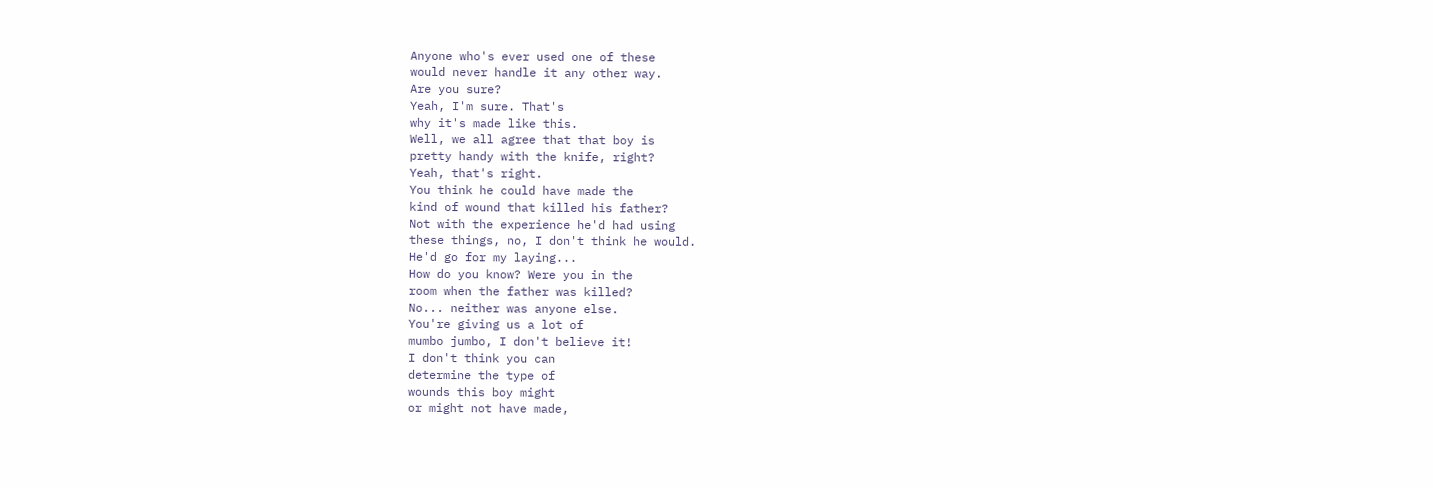Anyone who's ever used one of these
would never handle it any other way.
Are you sure?
Yeah, I'm sure. That's
why it's made like this.
Well, we all agree that that boy is
pretty handy with the knife, right?
Yeah, that's right.
You think he could have made the
kind of wound that killed his father?
Not with the experience he'd had using
these things, no, I don't think he would.
He'd go for my laying...
How do you know? Were you in the
room when the father was killed?
No... neither was anyone else.
You're giving us a lot of
mumbo jumbo, I don't believe it!
I don't think you can
determine the type of
wounds this boy might
or might not have made,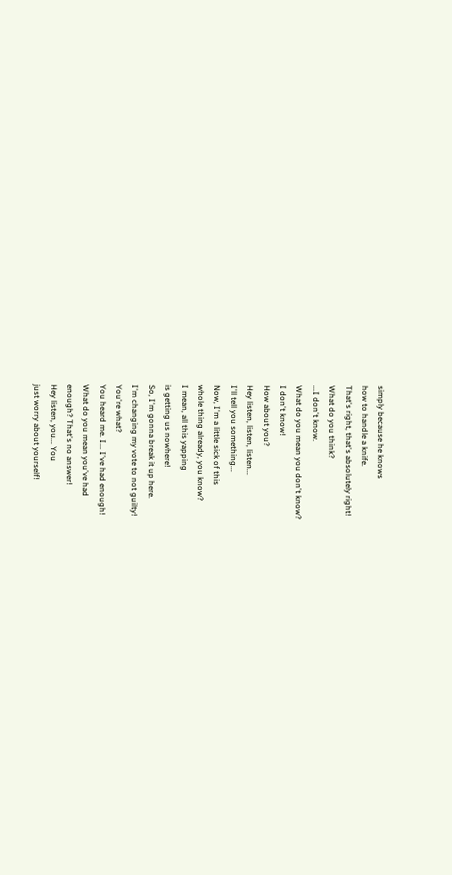simply because he knows
how to handle a knife.
That's right, that's absolutely right!
What do you think?
...I don't know.
What do you mean you don't know?
I don't know!
How about you?
Hey listen, listen, listen...
I'll tell you something...
Now, I'm a little sick of this
whole thing already, you know?
I mean, all this yapping
is getting us nowhere!
So, I'm gonna break it up here.
I'm changing my vote to not guilty!
You're what?
You heard me. I... I've had enough!
What do you mean you've had
enough? That's no answer!
Hey listen, you... You
just worry about yourself!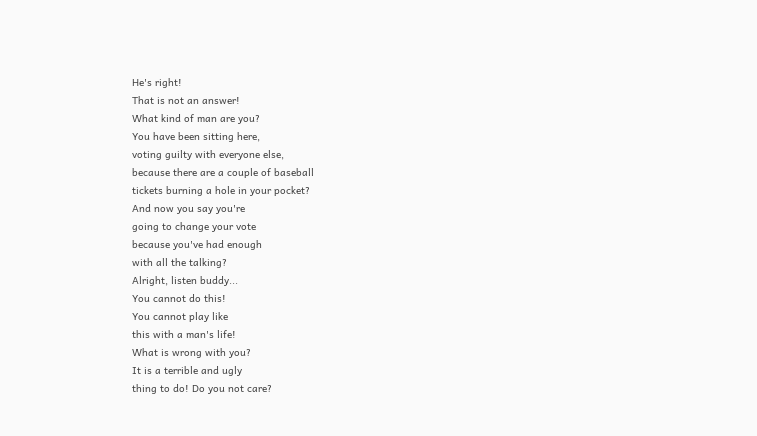He's right!
That is not an answer!
What kind of man are you?
You have been sitting here,
voting guilty with everyone else,
because there are a couple of baseball
tickets burning a hole in your pocket?
And now you say you're
going to change your vote
because you've had enough
with all the talking?
Alright, listen buddy...
You cannot do this!
You cannot play like
this with a man's life!
What is wrong with you?
It is a terrible and ugly
thing to do! Do you not care?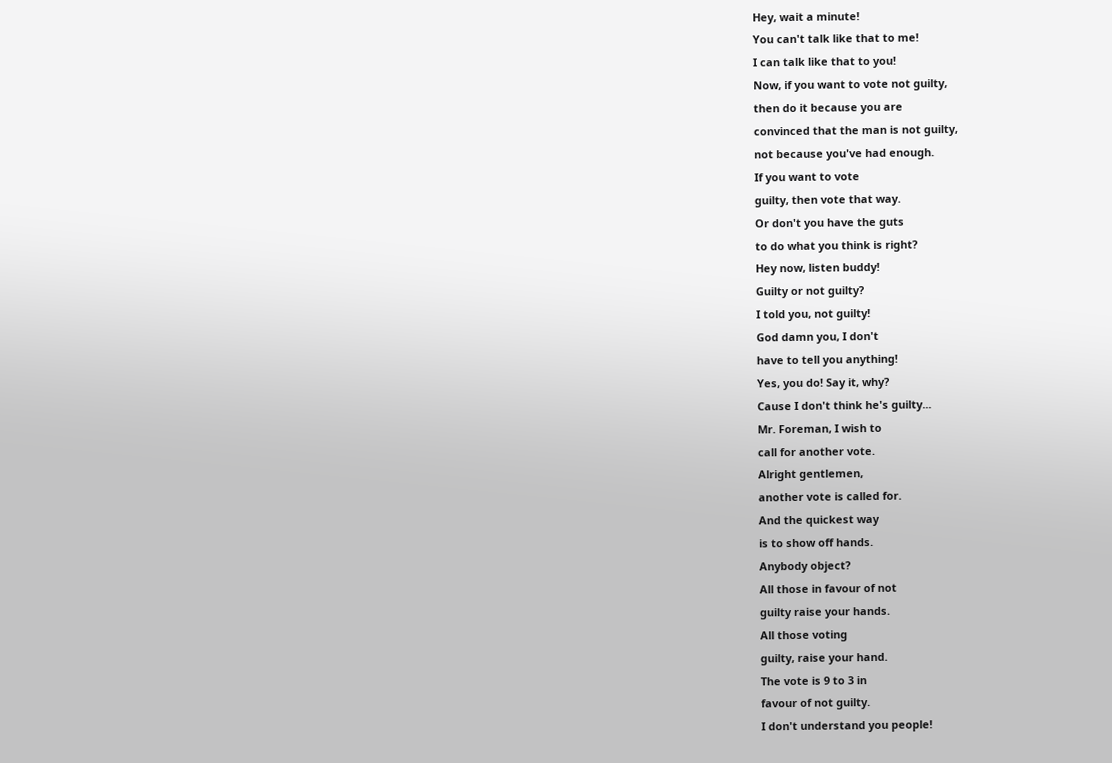Hey, wait a minute!
You can't talk like that to me!
I can talk like that to you!
Now, if you want to vote not guilty,
then do it because you are
convinced that the man is not guilty,
not because you've had enough.
If you want to vote
guilty, then vote that way.
Or don't you have the guts
to do what you think is right?
Hey now, listen buddy!
Guilty or not guilty?
I told you, not guilty!
God damn you, I don't
have to tell you anything!
Yes, you do! Say it, why?
Cause I don't think he's guilty...
Mr. Foreman, I wish to
call for another vote.
Alright gentlemen,
another vote is called for.
And the quickest way
is to show off hands.
Anybody object?
All those in favour of not
guilty raise your hands.
All those voting
guilty, raise your hand.
The vote is 9 to 3 in
favour of not guilty.
I don't understand you people!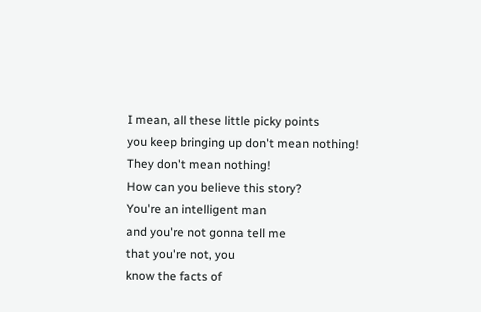I mean, all these little picky points
you keep bringing up don't mean nothing!
They don't mean nothing!
How can you believe this story?
You're an intelligent man
and you're not gonna tell me
that you're not, you
know the facts of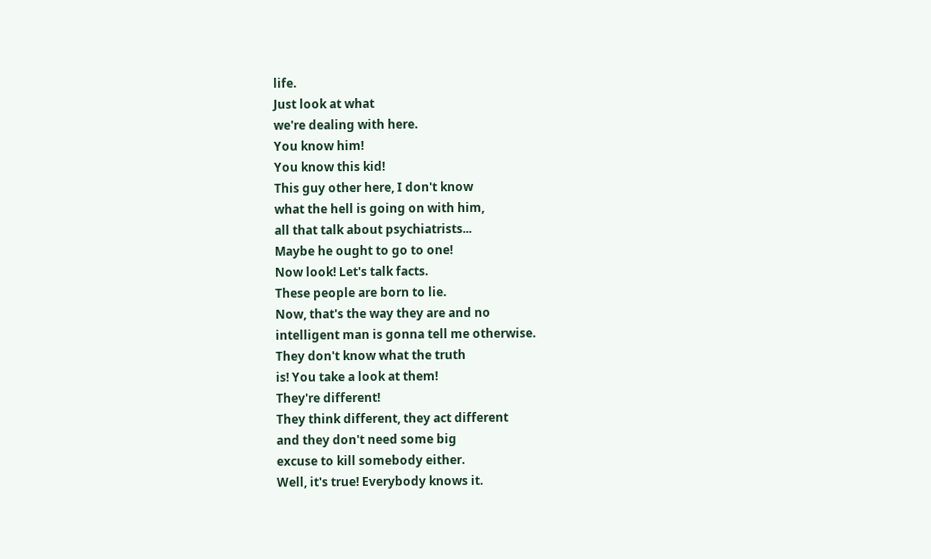life.
Just look at what
we're dealing with here.
You know him!
You know this kid!
This guy other here, I don't know
what the hell is going on with him,
all that talk about psychiatrists...
Maybe he ought to go to one!
Now look! Let's talk facts.
These people are born to lie.
Now, that's the way they are and no
intelligent man is gonna tell me otherwise.
They don't know what the truth
is! You take a look at them!
They're different!
They think different, they act different
and they don't need some big
excuse to kill somebody either.
Well, it's true! Everybody knows it.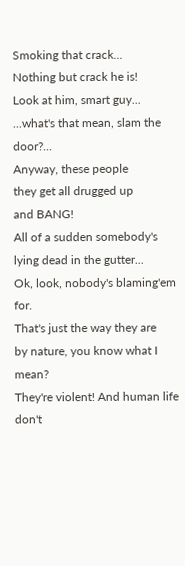Smoking that crack...
Nothing but crack he is!
Look at him, smart guy...
...what's that mean, slam the door?...
Anyway, these people
they get all drugged up
and BANG!
All of a sudden somebody's
lying dead in the gutter...
Ok, look, nobody's blaming'em for.
That's just the way they are
by nature, you know what I mean?
They're violent! And human life don't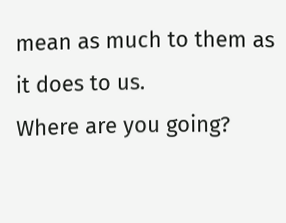mean as much to them as it does to us.
Where are you going?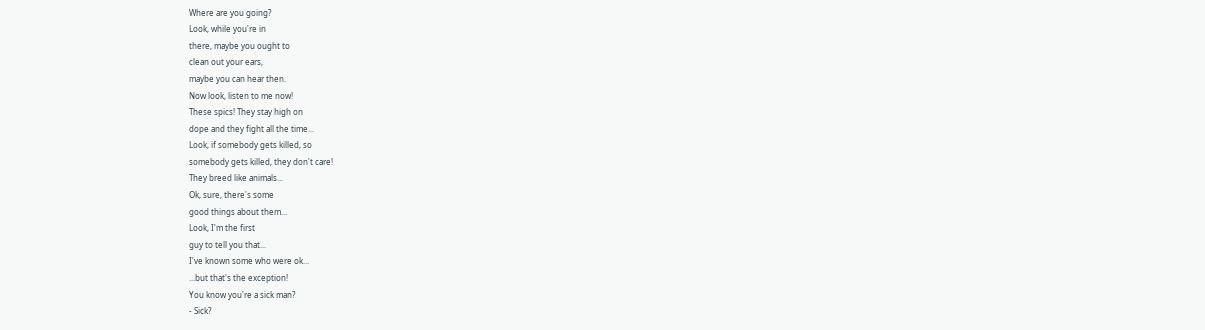Where are you going?
Look, while you're in
there, maybe you ought to
clean out your ears,
maybe you can hear then.
Now look, listen to me now!
These spics! They stay high on
dope and they fight all the time...
Look, if somebody gets killed, so
somebody gets killed, they don't care!
They breed like animals...
Ok, sure, there's some
good things about them...
Look, I'm the first
guy to tell you that...
I've known some who were ok...
...but that's the exception!
You know you're a sick man?
- Sick?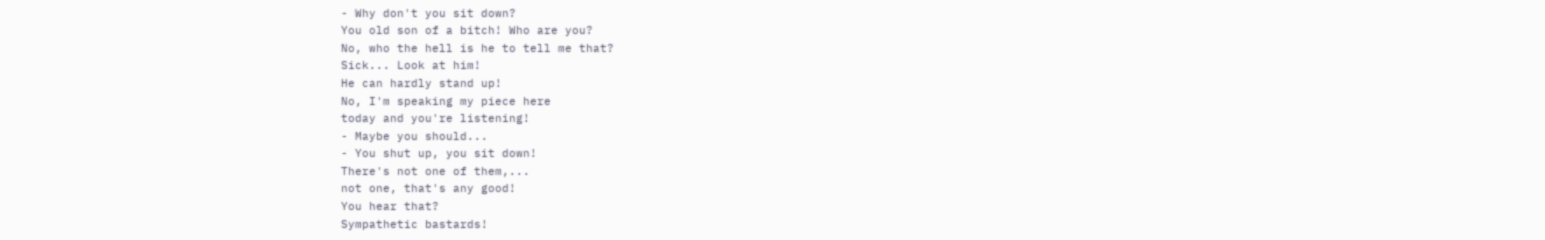- Why don't you sit down?
You old son of a bitch! Who are you?
No, who the hell is he to tell me that?
Sick... Look at him!
He can hardly stand up!
No, I'm speaking my piece here
today and you're listening!
- Maybe you should...
- You shut up, you sit down!
There's not one of them,...
not one, that's any good!
You hear that?
Sympathetic bastards!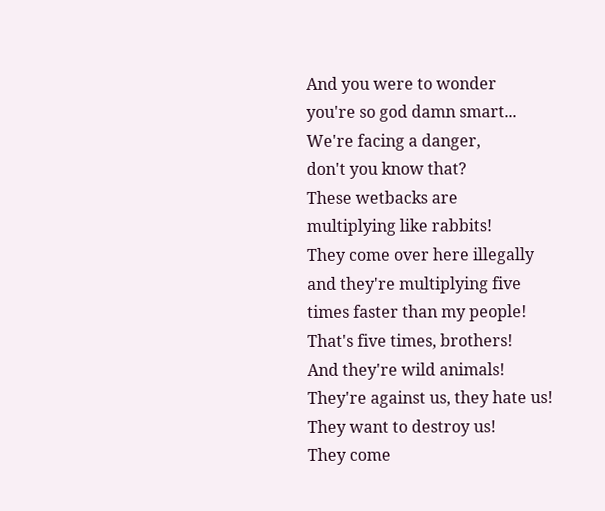And you were to wonder
you're so god damn smart...
We're facing a danger,
don't you know that?
These wetbacks are
multiplying like rabbits!
They come over here illegally
and they're multiplying five
times faster than my people!
That's five times, brothers!
And they're wild animals!
They're against us, they hate us!
They want to destroy us!
They come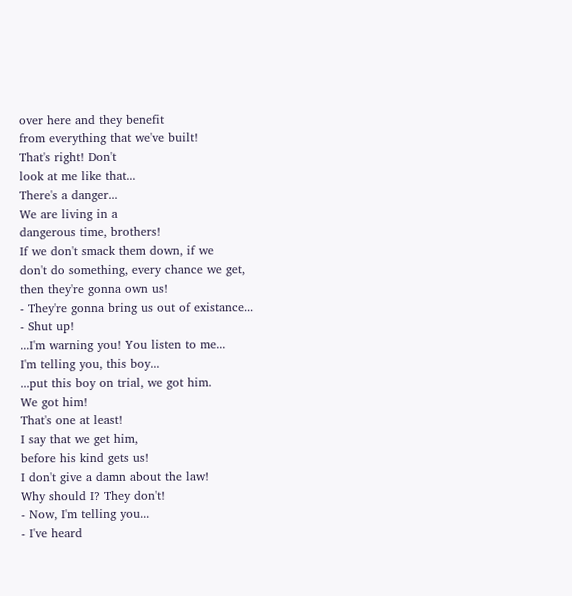over here and they benefit
from everything that we've built!
That's right! Don't
look at me like that...
There's a danger...
We are living in a
dangerous time, brothers!
If we don't smack them down, if we
don't do something, every chance we get,
then they're gonna own us!
- They're gonna bring us out of existance...
- Shut up!
...I'm warning you! You listen to me...
I'm telling you, this boy...
...put this boy on trial, we got him.
We got him!
That's one at least!
I say that we get him,
before his kind gets us!
I don't give a damn about the law!
Why should I? They don't!
- Now, I'm telling you...
- I've heard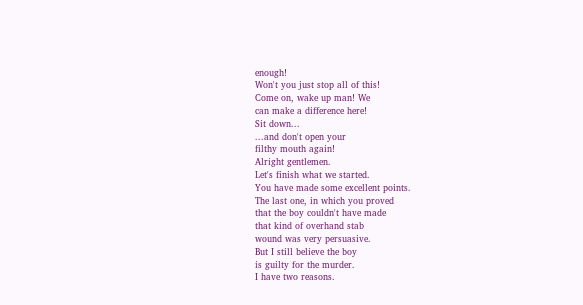enough!
Won't you just stop all of this!
Come on, wake up man! We
can make a difference here!
Sit down...
...and don't open your
filthy mouth again!
Alright gentlemen.
Let's finish what we started.
You have made some excellent points.
The last one, in which you proved
that the boy couldn't have made
that kind of overhand stab
wound was very persuasive.
But I still believe the boy
is guilty for the murder.
I have two reasons.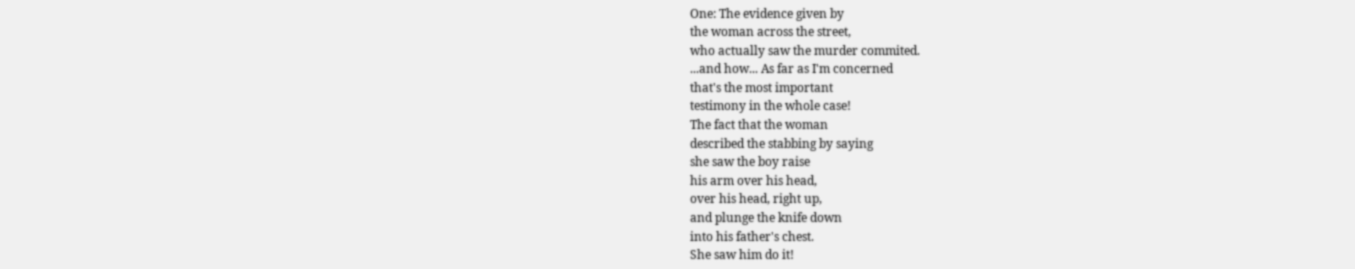One: The evidence given by
the woman across the street,
who actually saw the murder commited.
...and how... As far as I'm concerned
that's the most important
testimony in the whole case!
The fact that the woman
described the stabbing by saying
she saw the boy raise
his arm over his head,
over his head, right up,
and plunge the knife down
into his father's chest.
She saw him do it!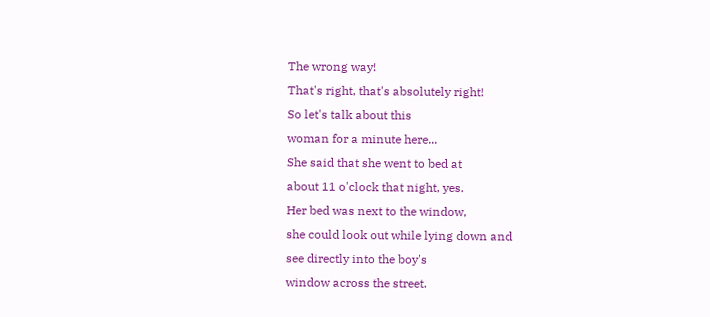The wrong way!
That's right, that's absolutely right!
So let's talk about this
woman for a minute here...
She said that she went to bed at
about 11 o'clock that night, yes.
Her bed was next to the window,
she could look out while lying down and
see directly into the boy's
window across the street.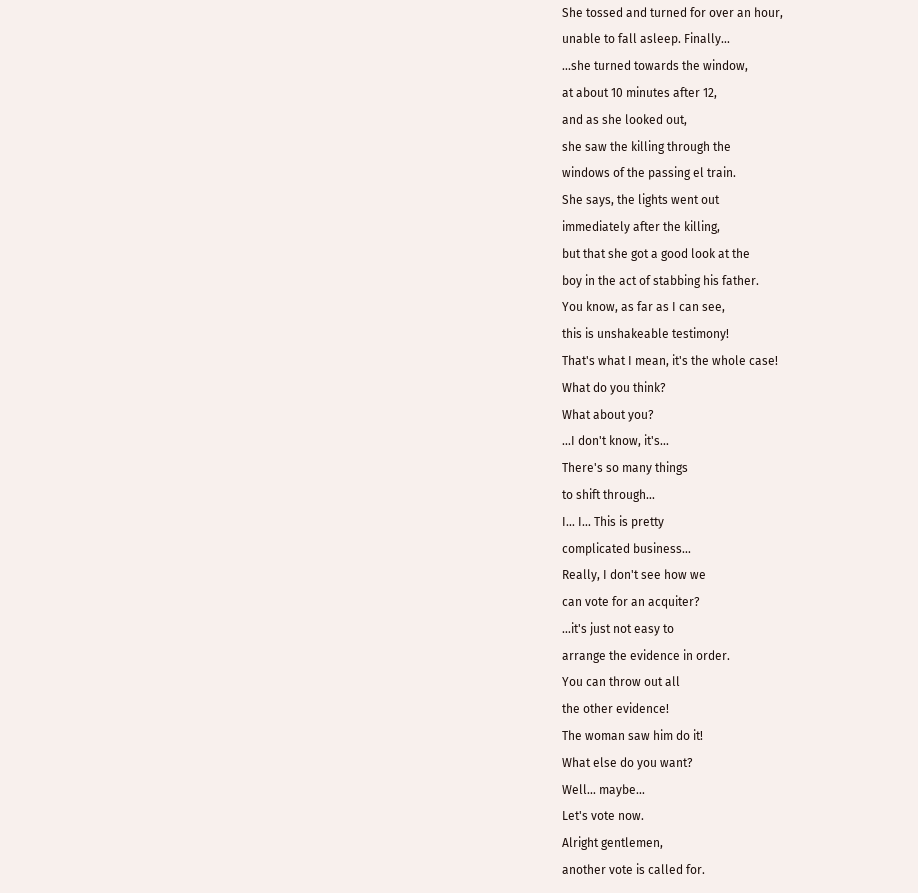She tossed and turned for over an hour,
unable to fall asleep. Finally...
...she turned towards the window,
at about 10 minutes after 12,
and as she looked out,
she saw the killing through the
windows of the passing el train.
She says, the lights went out
immediately after the killing,
but that she got a good look at the
boy in the act of stabbing his father.
You know, as far as I can see,
this is unshakeable testimony!
That's what I mean, it's the whole case!
What do you think?
What about you?
...I don't know, it's...
There's so many things
to shift through...
I... I... This is pretty
complicated business...
Really, I don't see how we
can vote for an acquiter?
...it's just not easy to
arrange the evidence in order.
You can throw out all
the other evidence!
The woman saw him do it!
What else do you want?
Well... maybe...
Let's vote now.
Alright gentlemen,
another vote is called for.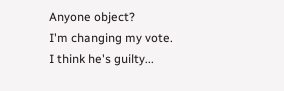Anyone object?
I'm changing my vote.
I think he's guilty...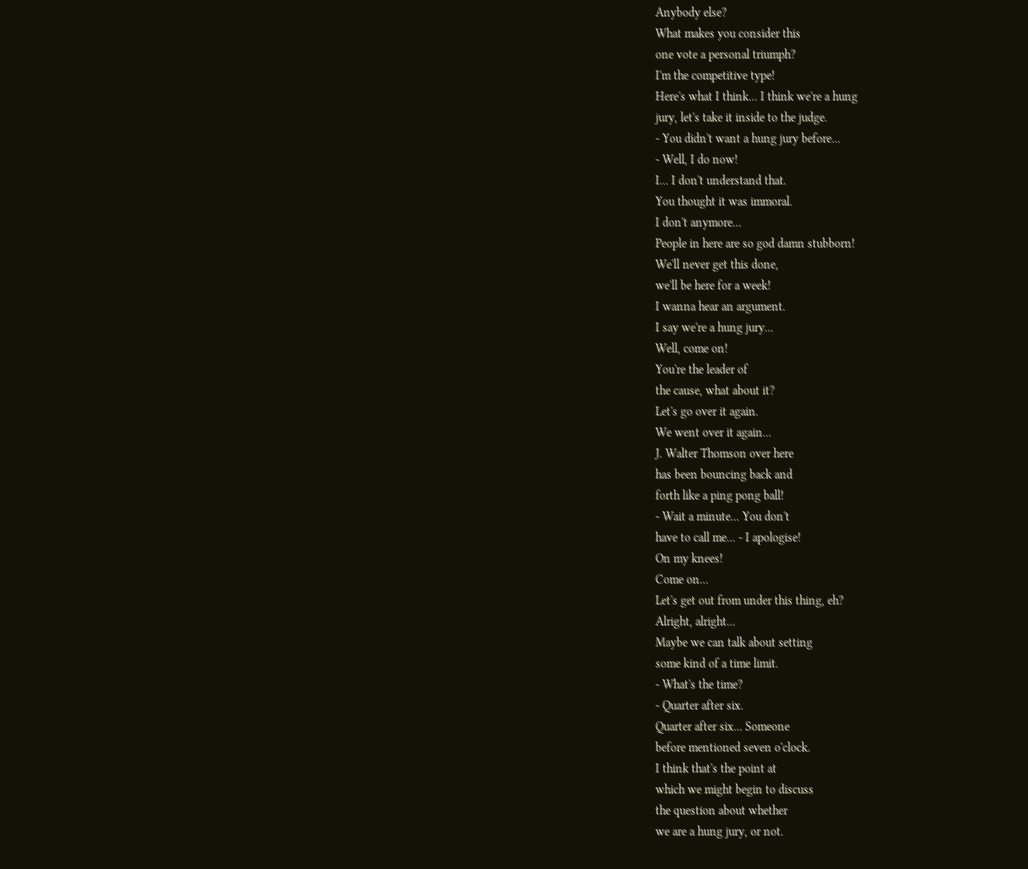Anybody else?
What makes you consider this
one vote a personal triumph?
I'm the competitive type!
Here's what I think... I think we're a hung
jury, let's take it inside to the judge.
- You didn't want a hung jury before...
- Well, I do now!
I... I don't understand that.
You thought it was immoral.
I don't anymore...
People in here are so god damn stubborn!
We'll never get this done,
we'll be here for a week!
I wanna hear an argument.
I say we're a hung jury...
Well, come on!
You're the leader of
the cause, what about it?
Let's go over it again.
We went over it again...
J. Walter Thomson over here
has been bouncing back and
forth like a ping pong ball!
- Wait a minute... You don't
have to call me... - I apologise!
On my knees!
Come on...
Let's get out from under this thing, eh?
Alright, alright...
Maybe we can talk about setting
some kind of a time limit.
- What's the time?
- Quarter after six.
Quarter after six... Someone
before mentioned seven o'clock.
I think that's the point at
which we might begin to discuss
the question about whether
we are a hung jury, or not.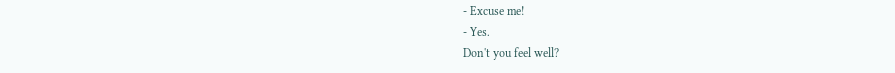- Excuse me!
- Yes.
Don't you feel well?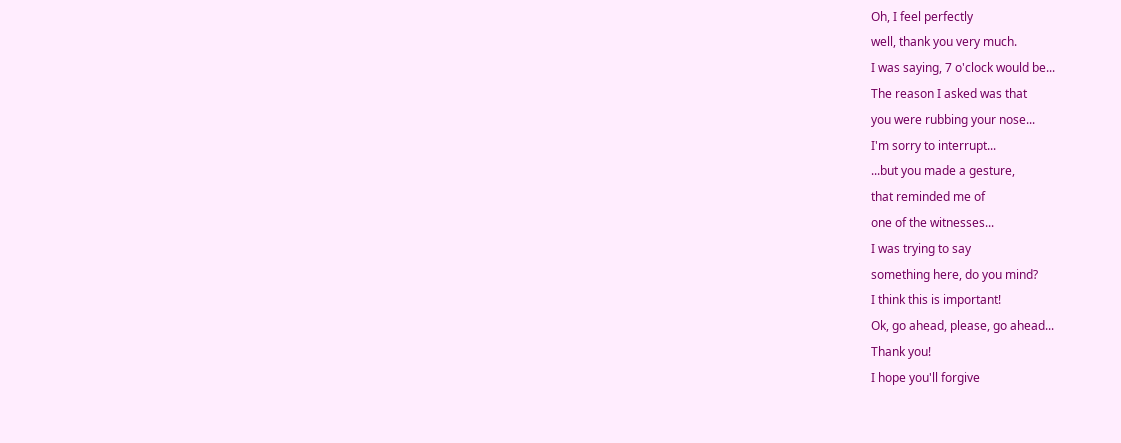Oh, I feel perfectly
well, thank you very much.
I was saying, 7 o'clock would be...
The reason I asked was that
you were rubbing your nose...
I'm sorry to interrupt...
...but you made a gesture,
that reminded me of
one of the witnesses...
I was trying to say
something here, do you mind?
I think this is important!
Ok, go ahead, please, go ahead...
Thank you!
I hope you'll forgive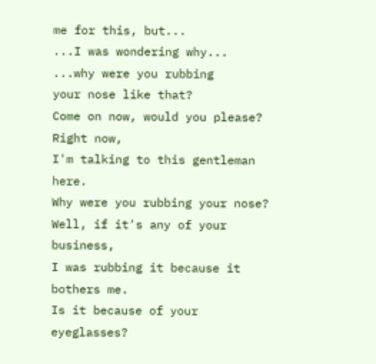me for this, but...
...I was wondering why...
...why were you rubbing
your nose like that?
Come on now, would you please?
Right now,
I'm talking to this gentleman here.
Why were you rubbing your nose?
Well, if it's any of your business,
I was rubbing it because it bothers me.
Is it because of your eyeglasses?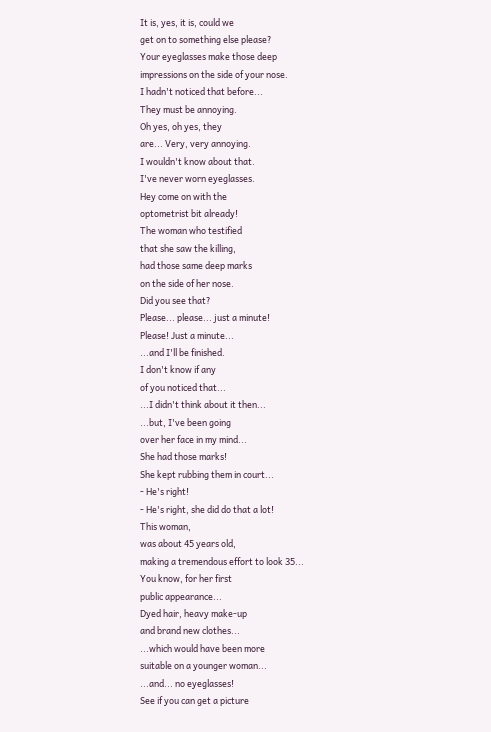It is, yes, it is, could we
get on to something else please?
Your eyeglasses make those deep
impressions on the side of your nose.
I hadn't noticed that before...
They must be annoying.
Oh yes, oh yes, they
are... Very, very annoying.
I wouldn't know about that.
I've never worn eyeglasses.
Hey come on with the
optometrist bit already!
The woman who testified
that she saw the killing,
had those same deep marks
on the side of her nose.
Did you see that?
Please... please... just a minute!
Please! Just a minute...
...and I'll be finished.
I don't know if any
of you noticed that...
...I didn't think about it then...
...but, I've been going
over her face in my mind...
She had those marks!
She kept rubbing them in court...
- He's right!
- He's right, she did do that a lot!
This woman,
was about 45 years old,
making a tremendous effort to look 35...
You know, for her first
public appearance...
Dyed hair, heavy make-up
and brand new clothes...
...which would have been more
suitable on a younger woman...
...and... no eyeglasses!
See if you can get a picture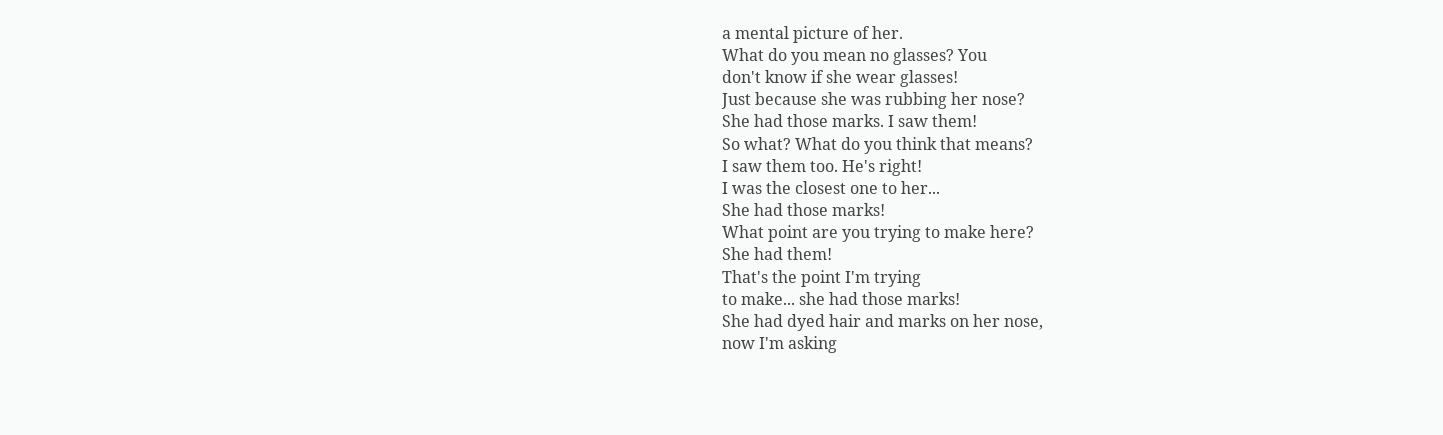a mental picture of her.
What do you mean no glasses? You
don't know if she wear glasses!
Just because she was rubbing her nose?
She had those marks. I saw them!
So what? What do you think that means?
I saw them too. He's right!
I was the closest one to her...
She had those marks!
What point are you trying to make here?
She had them!
That's the point I'm trying
to make... she had those marks!
She had dyed hair and marks on her nose,
now I'm asking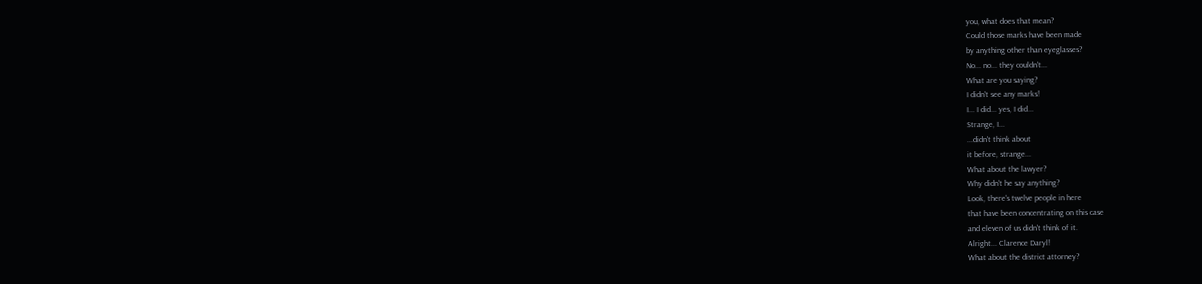you, what does that mean?
Could those marks have been made
by anything other than eyeglasses?
No... no... they couldn't...
What are you saying?
I didn't see any marks!
I... I did... yes, I did...
Strange, I...
...didn't think about
it before, strange...
What about the lawyer?
Why didn't he say anything?
Look, there's twelve people in here
that have been concentrating on this case
and eleven of us didn't think of it.
Alright... Clarence Daryl!
What about the district attorney?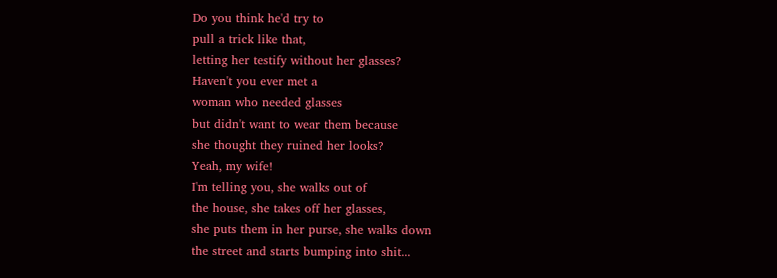Do you think he'd try to
pull a trick like that,
letting her testify without her glasses?
Haven't you ever met a
woman who needed glasses
but didn't want to wear them because
she thought they ruined her looks?
Yeah, my wife!
I'm telling you, she walks out of
the house, she takes off her glasses,
she puts them in her purse, she walks down
the street and starts bumping into shit...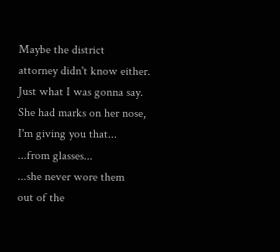Maybe the district
attorney didn't know either.
Just what I was gonna say.
She had marks on her nose,
I'm giving you that...
...from glasses...
...she never wore them
out of the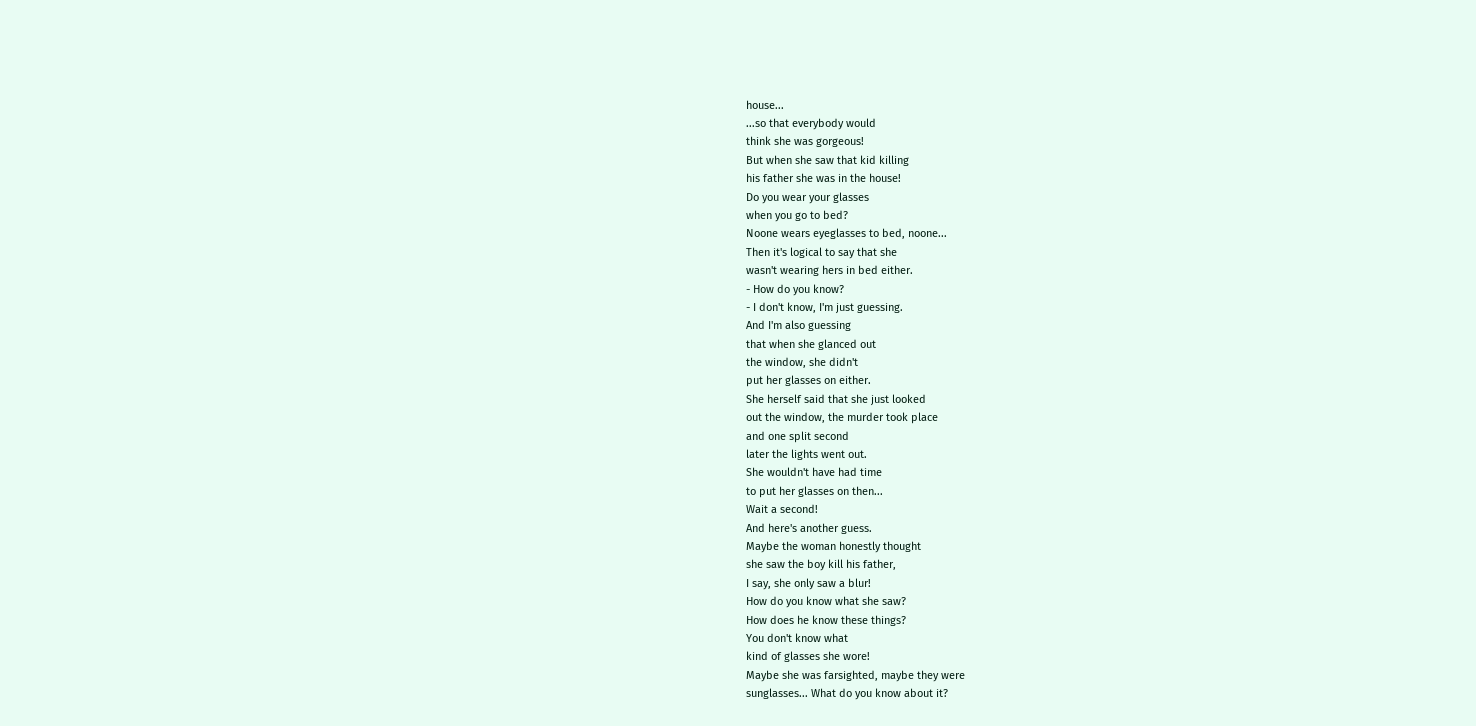house...
...so that everybody would
think she was gorgeous!
But when she saw that kid killing
his father she was in the house!
Do you wear your glasses
when you go to bed?
Noone wears eyeglasses to bed, noone...
Then it's logical to say that she
wasn't wearing hers in bed either.
- How do you know?
- I don't know, I'm just guessing.
And I'm also guessing
that when she glanced out
the window, she didn't
put her glasses on either.
She herself said that she just looked
out the window, the murder took place
and one split second
later the lights went out.
She wouldn't have had time
to put her glasses on then...
Wait a second!
And here's another guess.
Maybe the woman honestly thought
she saw the boy kill his father,
I say, she only saw a blur!
How do you know what she saw?
How does he know these things?
You don't know what
kind of glasses she wore!
Maybe she was farsighted, maybe they were
sunglasses... What do you know about it?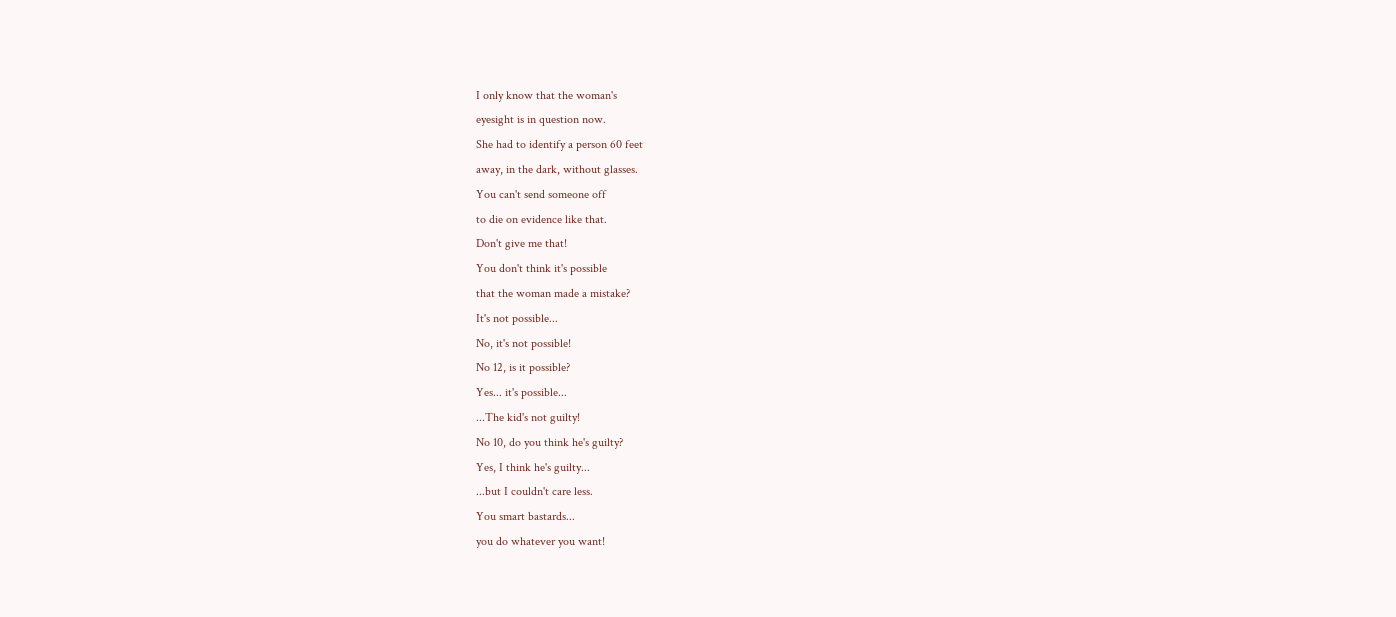I only know that the woman's
eyesight is in question now.
She had to identify a person 60 feet
away, in the dark, without glasses.
You can't send someone off
to die on evidence like that.
Don't give me that!
You don't think it's possible
that the woman made a mistake?
It's not possible...
No, it's not possible!
No 12, is it possible?
Yes... it's possible...
...The kid's not guilty!
No 10, do you think he's guilty?
Yes, I think he's guilty...
...but I couldn't care less.
You smart bastards...
you do whatever you want!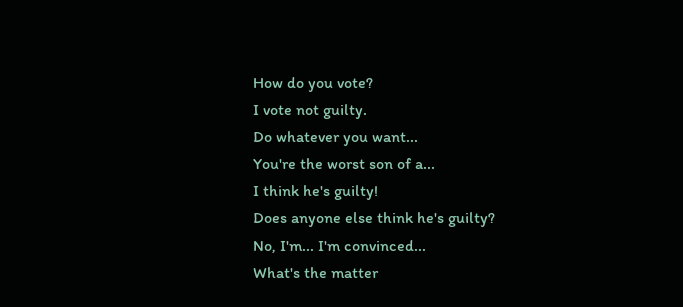How do you vote?
I vote not guilty.
Do whatever you want...
You're the worst son of a...
I think he's guilty!
Does anyone else think he's guilty?
No, I'm... I'm convinced...
What's the matter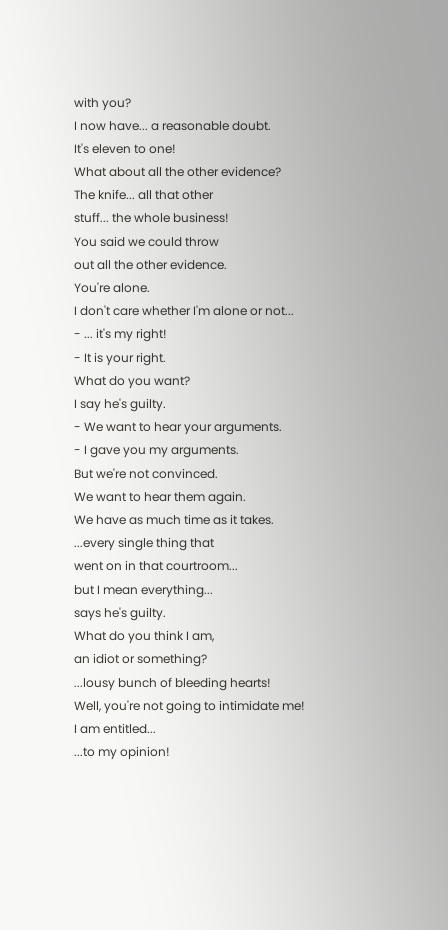with you?
I now have... a reasonable doubt.
It's eleven to one!
What about all the other evidence?
The knife... all that other
stuff... the whole business!
You said we could throw
out all the other evidence.
You're alone.
I don't care whether I'm alone or not...
- ... it's my right!
- It is your right.
What do you want?
I say he's guilty.
- We want to hear your arguments.
- I gave you my arguments.
But we're not convinced.
We want to hear them again.
We have as much time as it takes.
...every single thing that
went on in that courtroom...
but I mean everything...
says he's guilty.
What do you think I am,
an idiot or something?
...lousy bunch of bleeding hearts!
Well, you're not going to intimidate me!
I am entitled...
...to my opinion!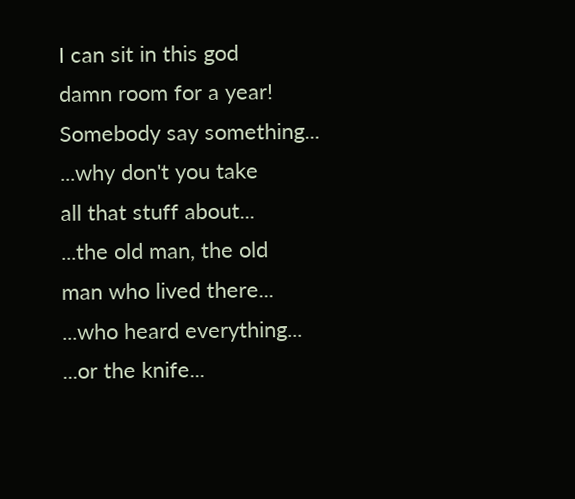I can sit in this god
damn room for a year!
Somebody say something...
...why don't you take
all that stuff about...
...the old man, the old
man who lived there...
...who heard everything...
...or the knife...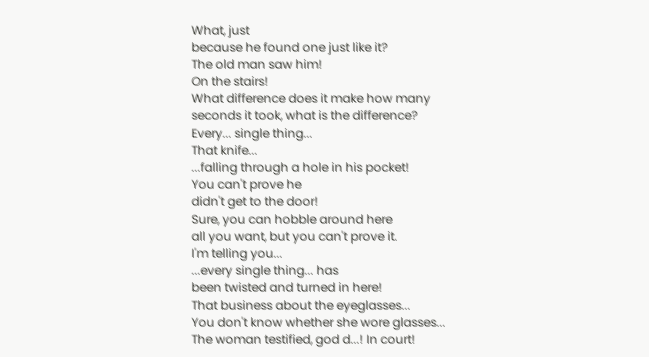What, just
because he found one just like it?
The old man saw him!
On the stairs!
What difference does it make how many
seconds it took, what is the difference?
Every... single thing...
That knife...
...falling through a hole in his pocket!
You can't prove he
didn't get to the door!
Sure, you can hobble around here
all you want, but you can't prove it.
I'm telling you...
...every single thing... has
been twisted and turned in here!
That business about the eyeglasses...
You don't know whether she wore glasses...
The woman testified, god d...! In court!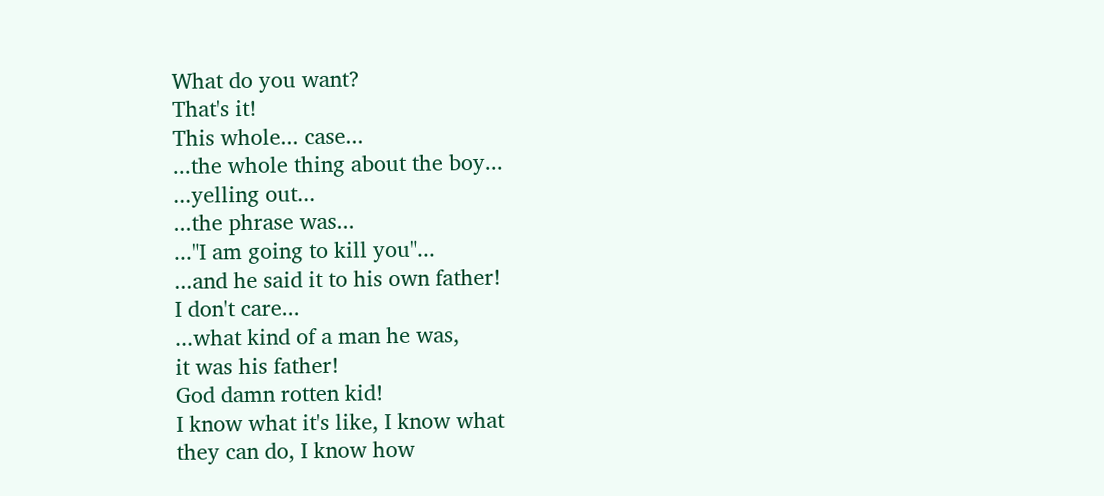What do you want?
That's it!
This whole... case...
...the whole thing about the boy...
...yelling out...
...the phrase was...
..."I am going to kill you"...
...and he said it to his own father!
I don't care...
...what kind of a man he was,
it was his father!
God damn rotten kid!
I know what it's like, I know what
they can do, I know how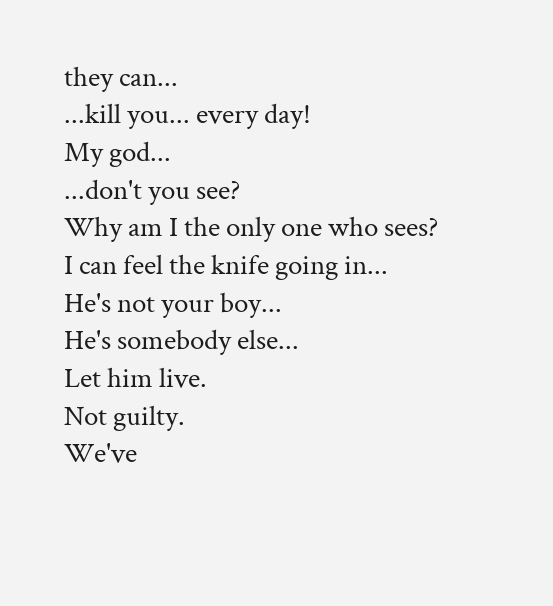they can...
...kill you... every day!
My god...
...don't you see?
Why am I the only one who sees?
I can feel the knife going in...
He's not your boy...
He's somebody else...
Let him live.
Not guilty.
We've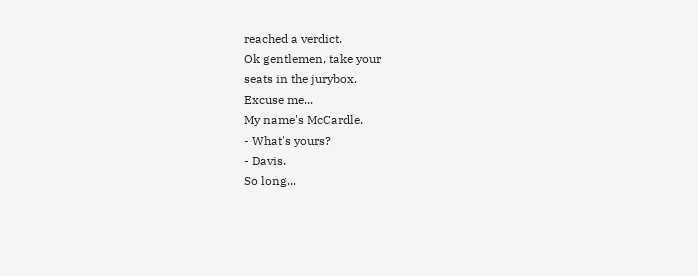reached a verdict.
Ok gentlemen, take your
seats in the jurybox.
Excuse me...
My name's McCardle.
- What's yours?
- Davis.
So long...